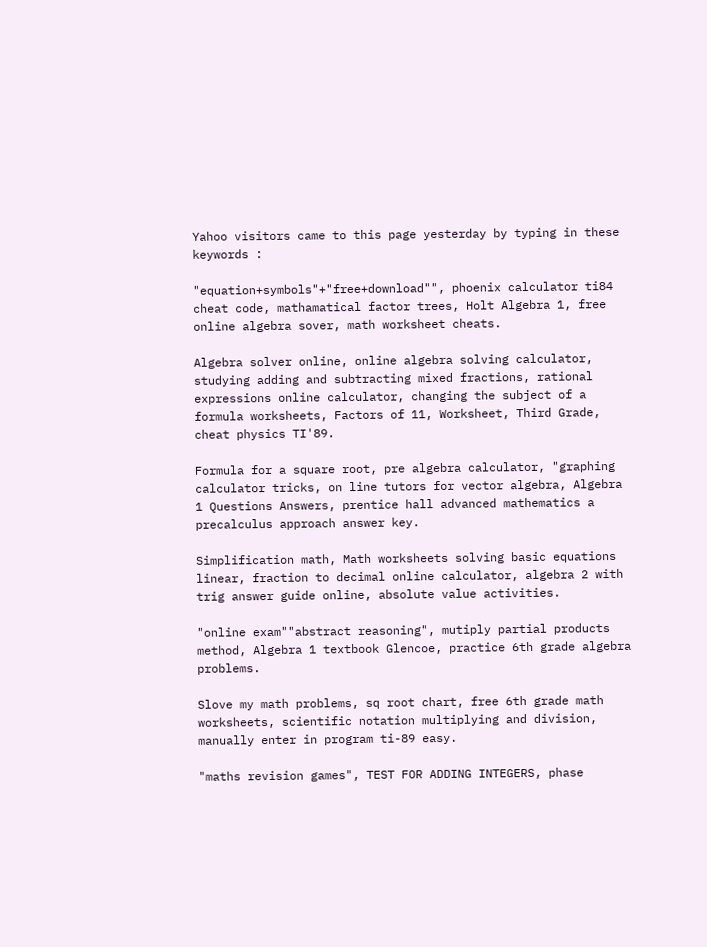Yahoo visitors came to this page yesterday by typing in these keywords :

"equation+symbols"+"free+download"", phoenix calculator ti84 cheat code, mathamatical factor trees, Holt Algebra 1, free online algebra sover, math worksheet cheats.

Algebra solver online, online algebra solving calculator, studying adding and subtracting mixed fractions, rational expressions online calculator, changing the subject of a formula worksheets, Factors of 11, Worksheet, Third Grade, cheat physics TI'89.

Formula for a square root, pre algebra calculator, "graphing calculator tricks, on line tutors for vector algebra, Algebra 1 Questions Answers, prentice hall advanced mathematics a precalculus approach answer key.

Simplification math, Math worksheets solving basic equations linear, fraction to decimal online calculator, algebra 2 with trig answer guide online, absolute value activities.

"online exam""abstract reasoning", mutiply partial products method, Algebra 1 textbook Glencoe, practice 6th grade algebra problems.

Slove my math problems, sq root chart, free 6th grade math worksheets, scientific notation multiplying and division, manually enter in program ti-89 easy.

"maths revision games", TEST FOR ADDING INTEGERS, phase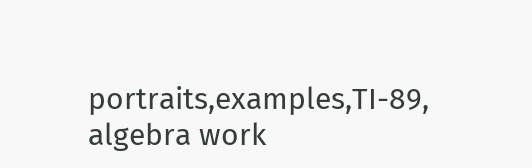portraits,examples,TI-89, algebra work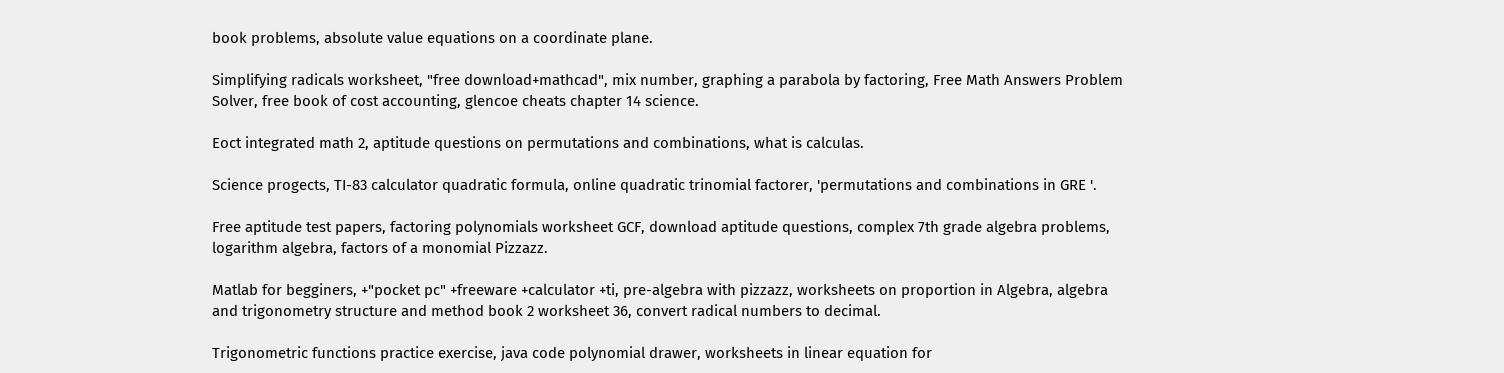book problems, absolute value equations on a coordinate plane.

Simplifying radicals worksheet, "free download+mathcad", mix number, graphing a parabola by factoring, Free Math Answers Problem Solver, free book of cost accounting, glencoe cheats chapter 14 science.

Eoct integrated math 2, aptitude questions on permutations and combinations, what is calculas.

Science progects, TI-83 calculator quadratic formula, online quadratic trinomial factorer, 'permutations and combinations in GRE '.

Free aptitude test papers, factoring polynomials worksheet GCF, download aptitude questions, complex 7th grade algebra problems, logarithm algebra, factors of a monomial Pizzazz.

Matlab for begginers, +"pocket pc" +freeware +calculator +ti, pre-algebra with pizzazz, worksheets on proportion in Algebra, algebra and trigonometry structure and method book 2 worksheet 36, convert radical numbers to decimal.

Trigonometric functions practice exercise, java code polynomial drawer, worksheets in linear equation for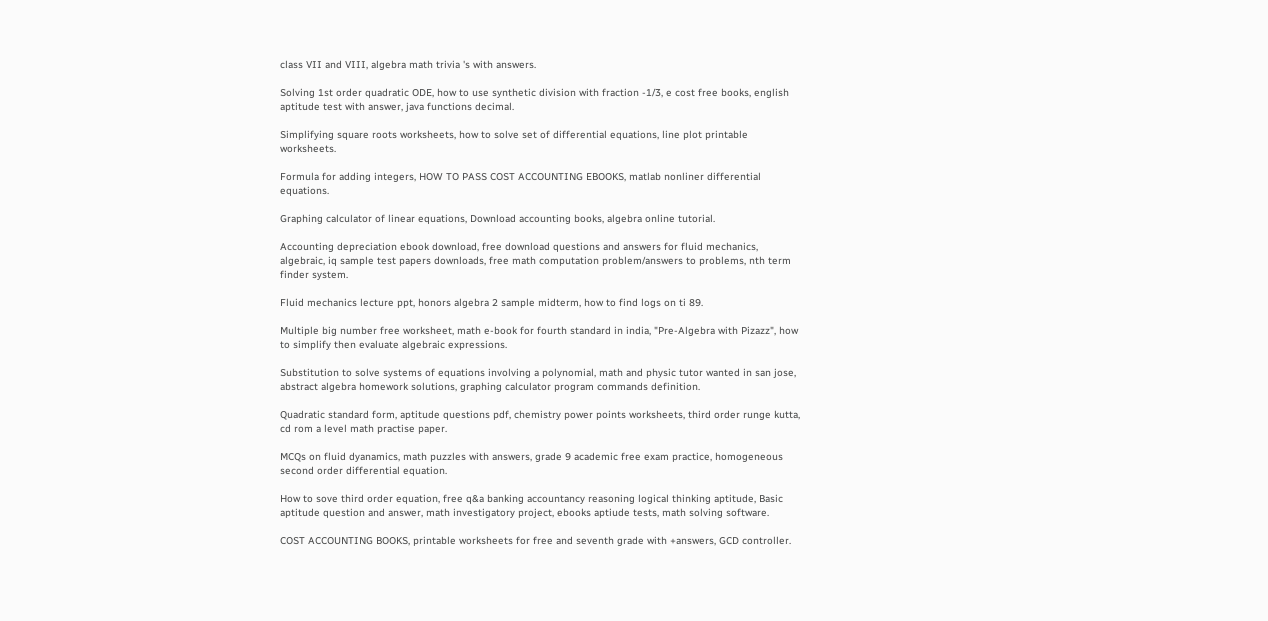class VII and VIII, algebra math trivia 's with answers.

Solving 1st order quadratic ODE, how to use synthetic division with fraction -1/3, e cost free books, english aptitude test with answer, java functions decimal.

Simplifying square roots worksheets, how to solve set of differential equations, line plot printable worksheets.

Formula for adding integers, HOW TO PASS COST ACCOUNTING EBOOKS, matlab nonliner differential equations.

Graphing calculator of linear equations, Download accounting books, algebra online tutorial.

Accounting depreciation ebook download, free download questions and answers for fluid mechanics, algebraic, iq sample test papers downloads, free math computation problem/answers to problems, nth term finder system.

Fluid mechanics lecture ppt, honors algebra 2 sample midterm, how to find logs on ti 89.

Multiple big number free worksheet, math e-book for fourth standard in india, "Pre-Algebra with Pizazz", how to simplify then evaluate algebraic expressions.

Substitution to solve systems of equations involving a polynomial, math and physic tutor wanted in san jose, abstract algebra homework solutions, graphing calculator program commands definition.

Quadratic standard form, aptitude questions pdf, chemistry power points worksheets, third order runge kutta, cd rom a level math practise paper.

MCQs on fluid dyanamics, math puzzles with answers, grade 9 academic free exam practice, homogeneous second order differential equation.

How to sove third order equation, free q&a banking accountancy reasoning logical thinking aptitude, Basic aptitude question and answer, math investigatory project, ebooks aptiude tests, math solving software.

COST ACCOUNTING BOOKS, printable worksheets for free and seventh grade with +answers, GCD controller.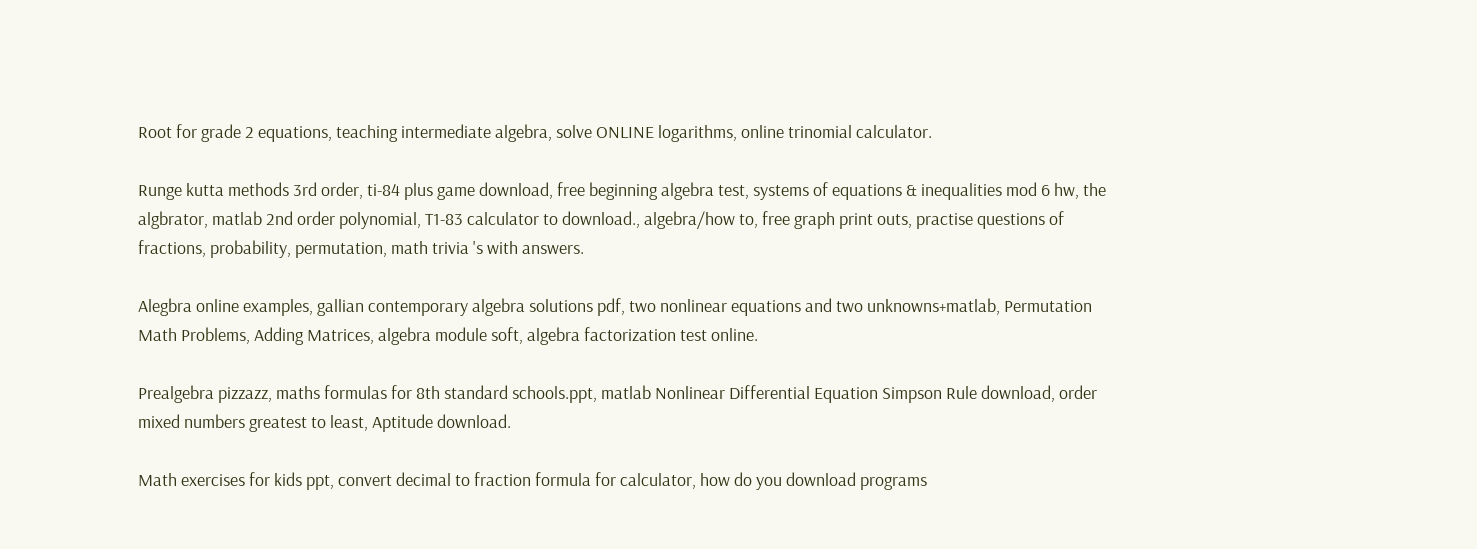Root for grade 2 equations, teaching intermediate algebra, solve ONLINE logarithms, online trinomial calculator.

Runge kutta methods 3rd order, ti-84 plus game download, free beginning algebra test, systems of equations & inequalities mod 6 hw, the algbrator, matlab 2nd order polynomial, T1-83 calculator to download., algebra/how to, free graph print outs, practise questions of fractions, probability, permutation, math trivia 's with answers.

Alegbra online examples, gallian contemporary algebra solutions pdf, two nonlinear equations and two unknowns+matlab, Permutation Math Problems, Adding Matrices, algebra module soft, algebra factorization test online.

Prealgebra pizzazz, maths formulas for 8th standard schools.ppt, matlab Nonlinear Differential Equation Simpson Rule download, order mixed numbers greatest to least, Aptitude download.

Math exercises for kids ppt, convert decimal to fraction formula for calculator, how do you download programs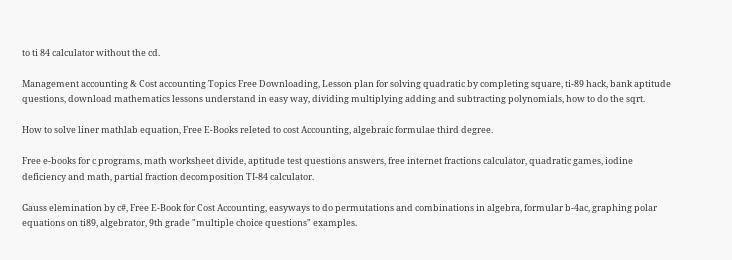to ti 84 calculator without the cd.

Management accounting & Cost accounting Topics Free Downloading, Lesson plan for solving quadratic by completing square, ti-89 hack, bank aptitude questions, download mathematics lessons understand in easy way, dividing multiplying adding and subtracting polynomials, how to do the sqrt.

How to solve liner mathlab equation, Free E-Books releted to cost Accounting, algebraic formulae third degree.

Free e-books for c programs, math worksheet divide, aptitude test questions answers, free internet fractions calculator, quadratic games, iodine deficiency and math, partial fraction decomposition TI-84 calculator.

Gauss elemination by c#, Free E-Book for Cost Accounting, easyways to do permutations and combinations in algebra, formular b-4ac, graphing polar equations on ti89, algebrator, 9th grade "multiple choice questions" examples.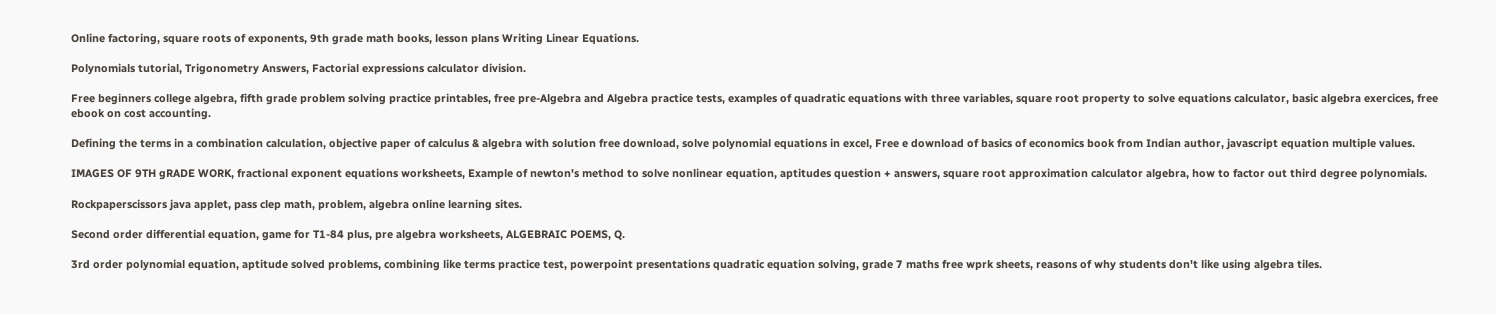Online factoring, square roots of exponents, 9th grade math books, lesson plans Writing Linear Equations.

Polynomials tutorial, Trigonometry Answers, Factorial expressions calculator division.

Free beginners college algebra, fifth grade problem solving practice printables, free pre-Algebra and Algebra practice tests, examples of quadratic equations with three variables, square root property to solve equations calculator, basic algebra exercices, free ebook on cost accounting.

Defining the terms in a combination calculation, objective paper of calculus & algebra with solution free download, solve polynomial equations in excel, Free e download of basics of economics book from Indian author, javascript equation multiple values.

IMAGES OF 9TH gRADE WORK, fractional exponent equations worksheets, Example of newton's method to solve nonlinear equation, aptitudes question + answers, square root approximation calculator algebra, how to factor out third degree polynomials.

Rockpaperscissors java applet, pass clep math, problem, algebra online learning sites.

Second order differential equation, game for T1-84 plus, pre algebra worksheets, ALGEBRAIC POEMS, Q.

3rd order polynomial equation, aptitude solved problems, combining like terms practice test, powerpoint presentations quadratic equation solving, grade 7 maths free wprk sheets, reasons of why students don't like using algebra tiles.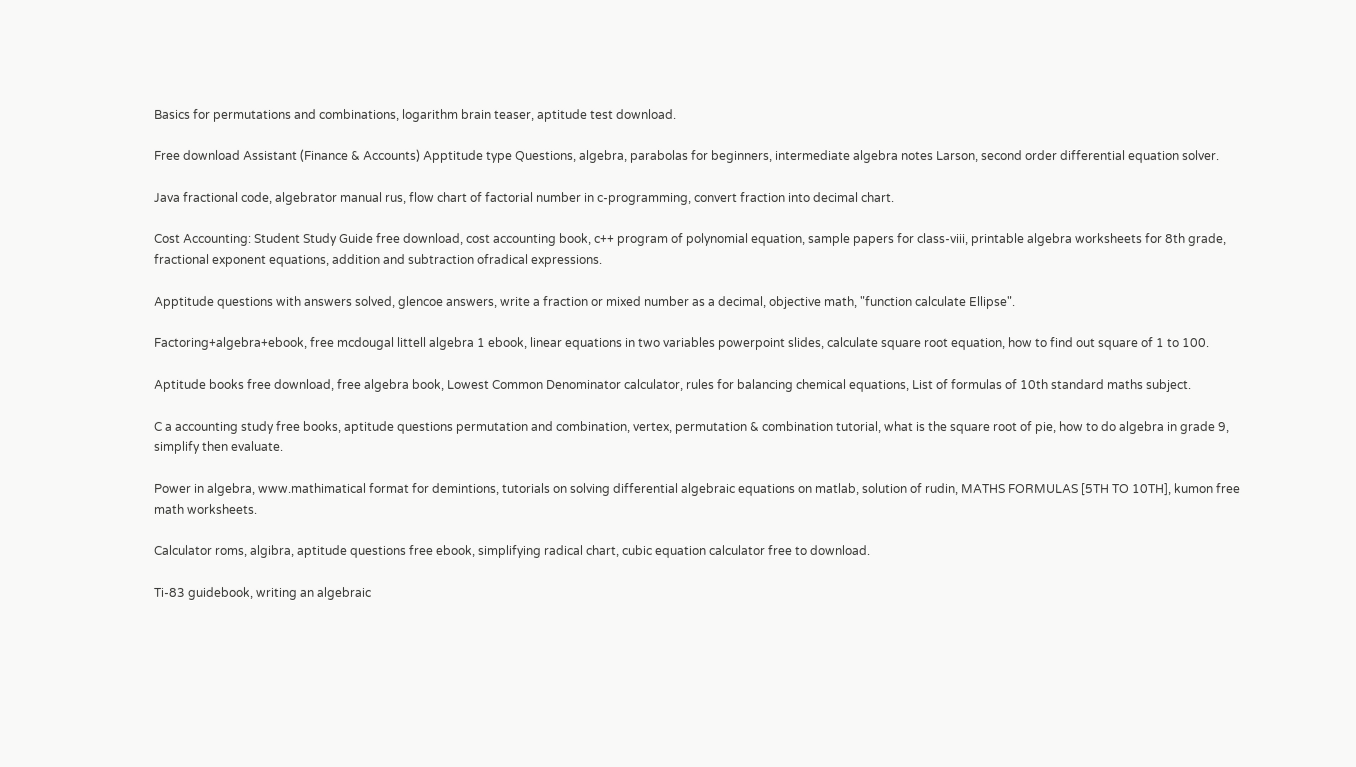Basics for permutations and combinations, logarithm brain teaser, aptitude test download.

Free download Assistant (Finance & Accounts) Apptitude type Questions, algebra, parabolas for beginners, intermediate algebra notes Larson, second order differential equation solver.

Java fractional code, algebrator manual rus, flow chart of factorial number in c-programming, convert fraction into decimal chart.

Cost Accounting: Student Study Guide free download, cost accounting book, c++ program of polynomial equation, sample papers for class-viii, printable algebra worksheets for 8th grade, fractional exponent equations, addition and subtraction ofradical expressions.

Apptitude questions with answers solved, glencoe answers, write a fraction or mixed number as a decimal, objective math, "function calculate Ellipse".

Factoring+algebra+ebook, free mcdougal littell algebra 1 ebook, linear equations in two variables powerpoint slides, calculate square root equation, how to find out square of 1 to 100.

Aptitude books free download, free algebra book, Lowest Common Denominator calculator, rules for balancing chemical equations, List of formulas of 10th standard maths subject.

C a accounting study free books, aptitude questions permutation and combination, vertex, permutation & combination tutorial, what is the square root of pie, how to do algebra in grade 9, simplify then evaluate.

Power in algebra, www.mathimatical format for demintions, tutorials on solving differential algebraic equations on matlab, solution of rudin, MATHS FORMULAS [5TH TO 10TH], kumon free math worksheets.

Calculator roms, algibra, aptitude questions free ebook, simplifying radical chart, cubic equation calculator free to download.

Ti-83 guidebook, writing an algebraic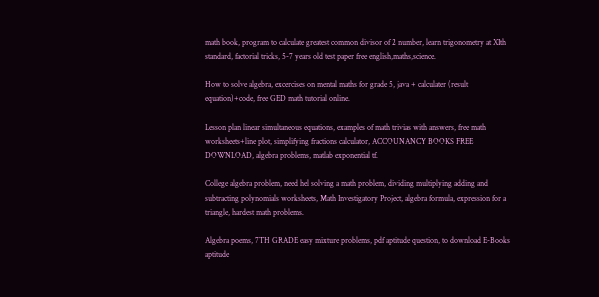math book, program to calculate greatest common divisor of 2 number, learn trigonometry at XIth standard, factorial tricks, 5-7 years old test paper free english,maths,science.

How to solve algebra, excercises on mental maths for grade 5, java + calculater (result equation)+code, free GED math tutorial online.

Lesson plan linear simultaneous equations, examples of math trivias with answers, free math worksheets+line plot, simplifying fractions calculator, ACCOUNANCY BOOKS FREE DOWNLOAD, algebra problems, matlab exponential tf.

College algebra problem, need hel solving a math problem, dividing multiplying adding and subtracting polynomials worksheets, Math Investigatory Project, algebra formula, expression for a triangle, hardest math problems.

Algebra poems, 7TH GRADE easy mixture problems, pdf aptitude question, to download E-Books aptitude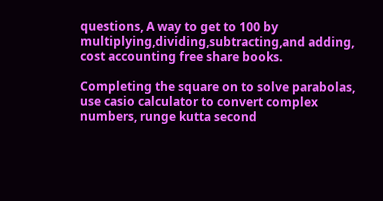questions, A way to get to 100 by multiplying,dividing,subtracting,and adding, cost accounting free share books.

Completing the square on to solve parabolas, use casio calculator to convert complex numbers, runge kutta second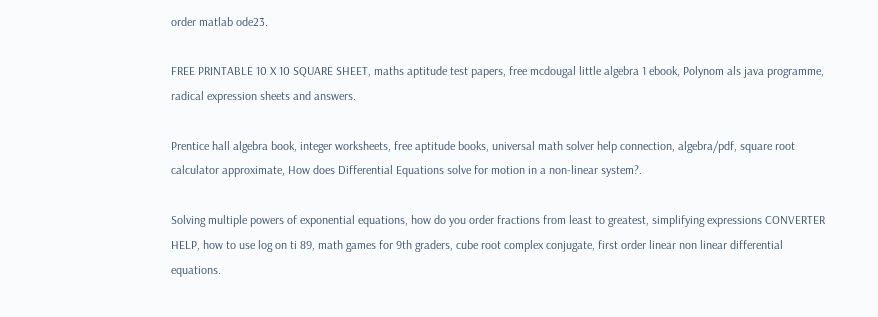order matlab ode23.

FREE PRINTABLE 10 X 10 SQUARE SHEET, maths aptitude test papers, free mcdougal little algebra 1 ebook, Polynom als java programme, radical expression sheets and answers.

Prentice hall algebra book, integer worksheets, free aptitude books, universal math solver help connection, algebra/pdf, square root calculator approximate, How does Differential Equations solve for motion in a non-linear system?.

Solving multiple powers of exponential equations, how do you order fractions from least to greatest, simplifying expressions CONVERTER HELP, how to use log on ti 89, math games for 9th graders, cube root complex conjugate, first order linear non linear differential equations.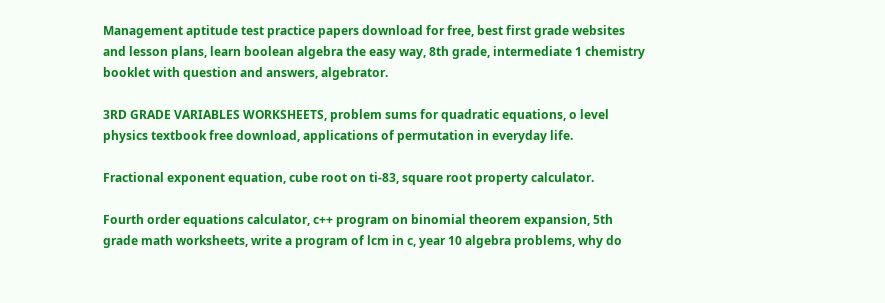Management aptitude test practice papers download for free, best first grade websites and lesson plans, learn boolean algebra the easy way, 8th grade, intermediate 1 chemistry booklet with question and answers, algebrator.

3RD GRADE VARIABLES WORKSHEETS, problem sums for quadratic equations, o level physics textbook free download, applications of permutation in everyday life.

Fractional exponent equation, cube root on ti-83, square root property calculator.

Fourth order equations calculator, c++ program on binomial theorem expansion, 5th grade math worksheets, write a program of lcm in c, year 10 algebra problems, why do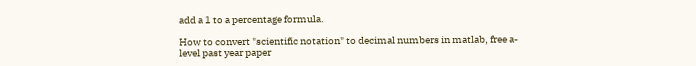add a 1 to a percentage formula.

How to convert "scientific notation" to decimal numbers in matlab, free a-level past year paper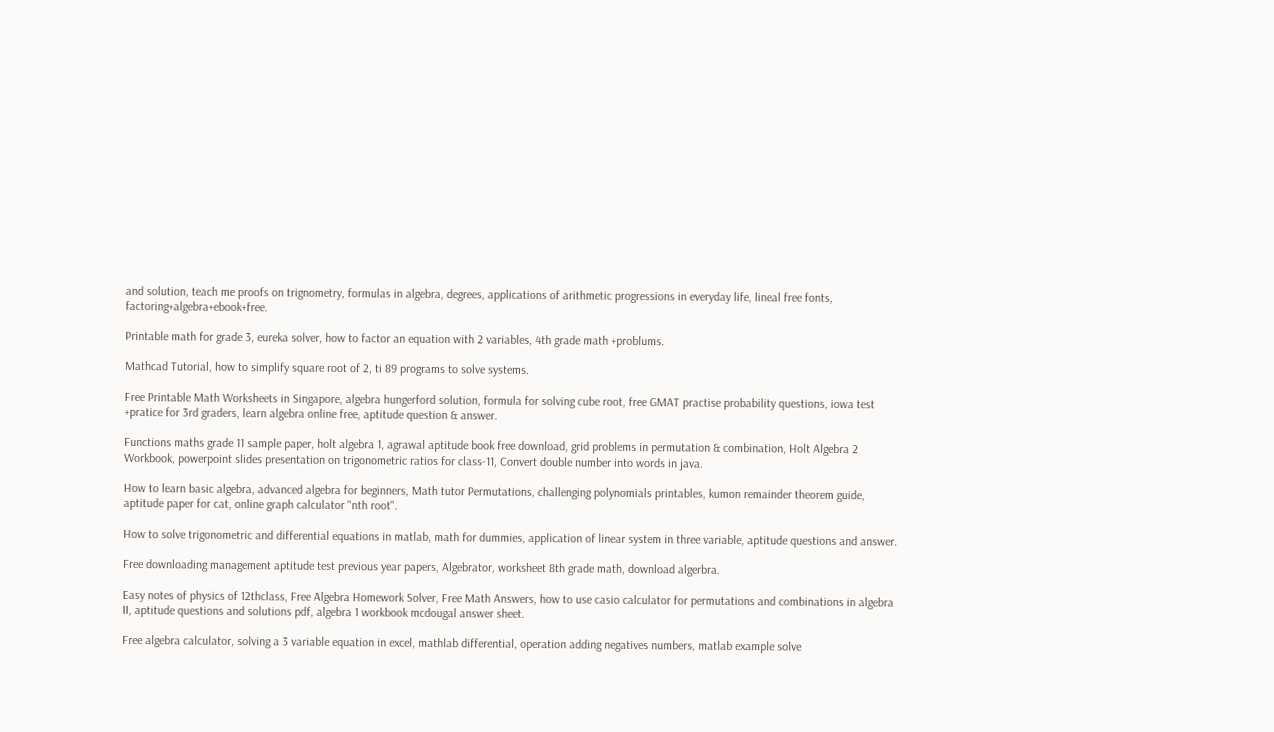and solution, teach me proofs on trignometry, formulas in algebra, degrees, applications of arithmetic progressions in everyday life, lineal free fonts, factoring+algebra+ebook+free.

Printable math for grade 3, eureka solver, how to factor an equation with 2 variables, 4th grade math +problums.

Mathcad Tutorial, how to simplify square root of 2, ti 89 programs to solve systems.

Free Printable Math Worksheets in Singapore, algebra hungerford solution, formula for solving cube root, free GMAT practise probability questions, iowa test +pratice for 3rd graders, learn algebra online free, aptitude question & answer.

Functions maths grade 11 sample paper, holt algebra 1, agrawal aptitude book free download, grid problems in permutation & combination, Holt Algebra 2 Workbook, powerpoint slides presentation on trigonometric ratios for class-11, Convert double number into words in java.

How to learn basic algebra, advanced algebra for beginners, Math tutor Permutations, challenging polynomials printables, kumon remainder theorem guide, aptitude paper for cat, online graph calculator "nth root".

How to solve trigonometric and differential equations in matlab, math for dummies, application of linear system in three variable, aptitude questions and answer.

Free downloading management aptitude test previous year papers, Algebrator, worksheet 8th grade math, download algerbra.

Easy notes of physics of 12thclass, Free Algebra Homework Solver, Free Math Answers, how to use casio calculator for permutations and combinations in algebra II, aptitude questions and solutions pdf, algebra 1 workbook mcdougal answer sheet.

Free algebra calculator, solving a 3 variable equation in excel, mathlab differential, operation adding negatives numbers, matlab example solve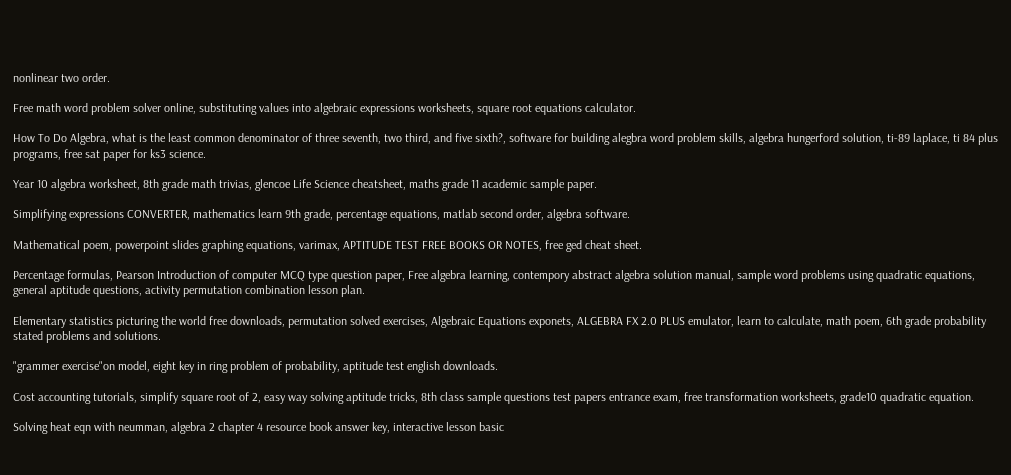nonlinear two order.

Free math word problem solver online, substituting values into algebraic expressions worksheets, square root equations calculator.

How To Do Algebra, what is the least common denominator of three seventh, two third, and five sixth?, software for building alegbra word problem skills, algebra hungerford solution, ti-89 laplace, ti 84 plus programs, free sat paper for ks3 science.

Year 10 algebra worksheet, 8th grade math trivias, glencoe Life Science cheatsheet, maths grade 11 academic sample paper.

Simplifying expressions CONVERTER, mathematics learn 9th grade, percentage equations, matlab second order, algebra software.

Mathematical poem, powerpoint slides graphing equations, varimax, APTITUDE TEST FREE BOOKS OR NOTES, free ged cheat sheet.

Percentage formulas, Pearson Introduction of computer MCQ type question paper, Free algebra learning, contempory abstract algebra solution manual, sample word problems using quadratic equations, general aptitude questions, activity permutation combination lesson plan.

Elementary statistics picturing the world free downloads, permutation solved exercises, Algebraic Equations exponets, ALGEBRA FX 2.0 PLUS emulator, learn to calculate, math poem, 6th grade probability stated problems and solutions.

"grammer exercise"on model, eight key in ring problem of probability, aptitude test english downloads.

Cost accounting tutorials, simplify square root of 2, easy way solving aptitude tricks, 8th class sample questions test papers entrance exam, free transformation worksheets, grade10 quadratic equation.

Solving heat eqn with neumman, algebra 2 chapter 4 resource book answer key, interactive lesson basic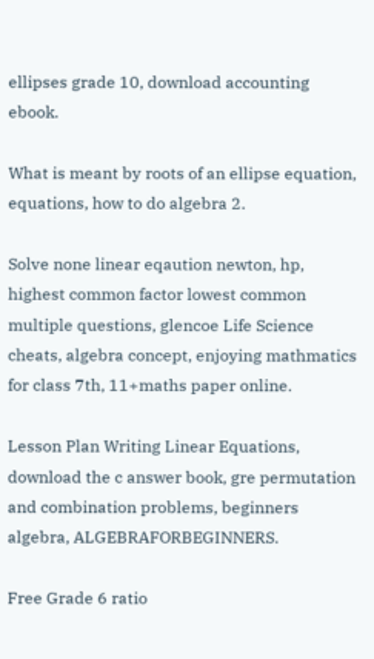ellipses grade 10, download accounting ebook.

What is meant by roots of an ellipse equation, equations, how to do algebra 2.

Solve none linear eqaution newton, hp, highest common factor lowest common multiple questions, glencoe Life Science cheats, algebra concept, enjoying mathmatics for class 7th, 11+maths paper online.

Lesson Plan Writing Linear Equations, download the c answer book, gre permutation and combination problems, beginners algebra, ALGEBRAFORBEGINNERS.

Free Grade 6 ratio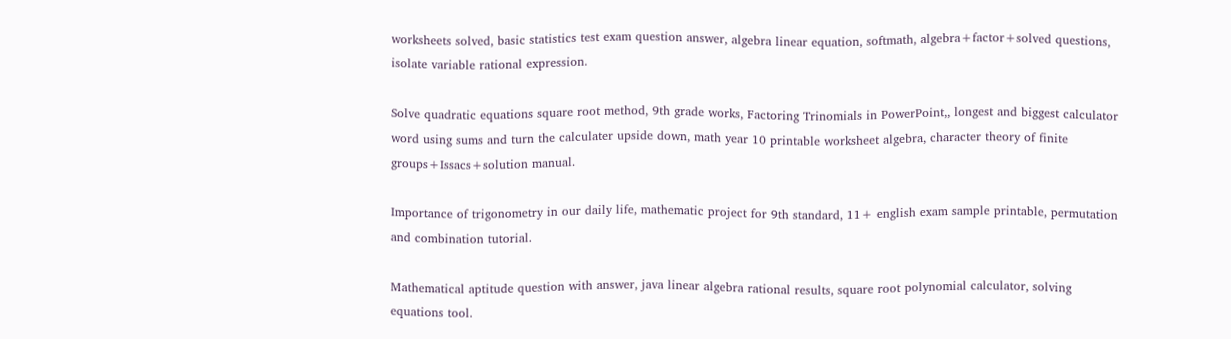worksheets solved, basic statistics test exam question answer, algebra linear equation, softmath, algebra+factor+solved questions, isolate variable rational expression.

Solve quadratic equations square root method, 9th grade works, Factoring Trinomials in PowerPoint,, longest and biggest calculator word using sums and turn the calculater upside down, math year 10 printable worksheet algebra, character theory of finite groups+Issacs+solution manual.

Importance of trigonometry in our daily life, mathematic project for 9th standard, 11+ english exam sample printable, permutation and combination tutorial.

Mathematical aptitude question with answer, java linear algebra rational results, square root polynomial calculator, solving equations tool.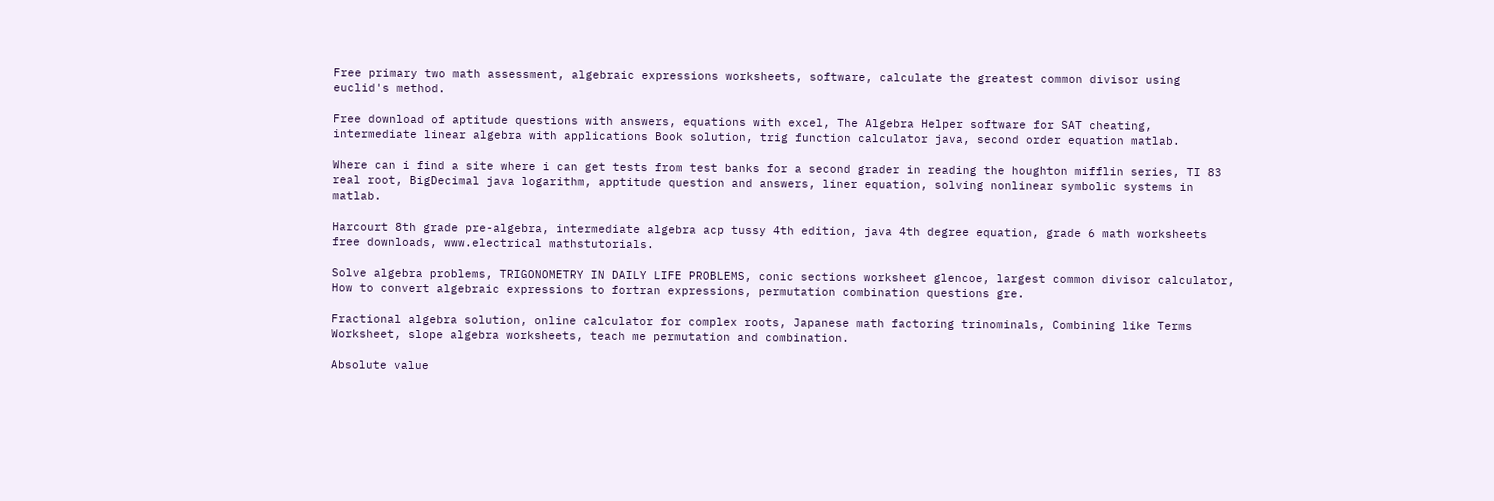Free primary two math assessment, algebraic expressions worksheets, software, calculate the greatest common divisor using euclid's method.

Free download of aptitude questions with answers, equations with excel, The Algebra Helper software for SAT cheating, intermediate linear algebra with applications Book solution, trig function calculator java, second order equation matlab.

Where can i find a site where i can get tests from test banks for a second grader in reading the houghton mifflin series, TI 83 real root, BigDecimal java logarithm, apptitude question and answers, liner equation, solving nonlinear symbolic systems in matlab.

Harcourt 8th grade pre-algebra, intermediate algebra acp tussy 4th edition, java 4th degree equation, grade 6 math worksheets free downloads, www.electrical mathstutorials.

Solve algebra problems, TRIGONOMETRY IN DAILY LIFE PROBLEMS, conic sections worksheet glencoe, largest common divisor calculator, How to convert algebraic expressions to fortran expressions, permutation combination questions gre.

Fractional algebra solution, online calculator for complex roots, Japanese math factoring trinominals, Combining like Terms Worksheet, slope algebra worksheets, teach me permutation and combination.

Absolute value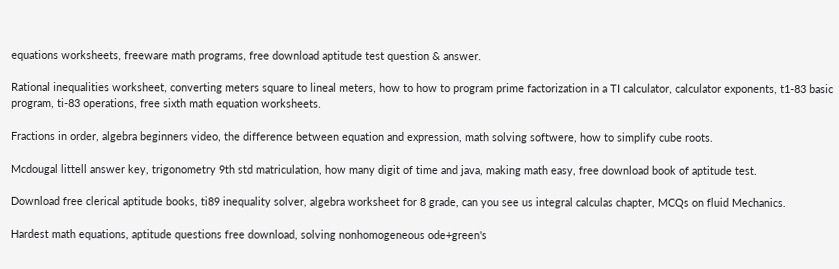equations worksheets, freeware math programs, free download aptitude test question & answer.

Rational inequalities worksheet, converting meters square to lineal meters, how to how to program prime factorization in a TI calculator, calculator exponents, t1-83 basic program, ti-83 operations, free sixth math equation worksheets.

Fractions in order, algebra beginners video, the difference between equation and expression, math solving softwere, how to simplify cube roots.

Mcdougal littell answer key, trigonometry 9th std matriculation, how many digit of time and java, making math easy, free download book of aptitude test.

Download free clerical aptitude books, ti89 inequality solver, algebra worksheet for 8 grade, can you see us integral calculas chapter, MCQs on fluid Mechanics.

Hardest math equations, aptitude questions free download, solving nonhomogeneous ode+green's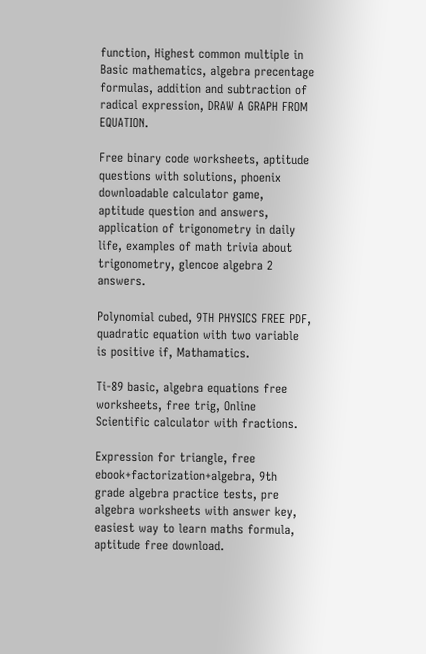function, Highest common multiple in Basic mathematics, algebra precentage formulas, addition and subtraction of radical expression, DRAW A GRAPH FROM EQUATION.

Free binary code worksheets, aptitude questions with solutions, phoenix downloadable calculator game, aptitude question and answers, application of trigonometry in daily life, examples of math trivia about trigonometry, glencoe algebra 2 answers.

Polynomial cubed, 9TH PHYSICS FREE PDF, quadratic equation with two variable is positive if, Mathamatics.

Ti-89 basic, algebra equations free worksheets, free trig, Online Scientific calculator with fractions.

Expression for triangle, free ebook+factorization+algebra, 9th grade algebra practice tests, pre algebra worksheets with answer key, easiest way to learn maths formula, aptitude free download.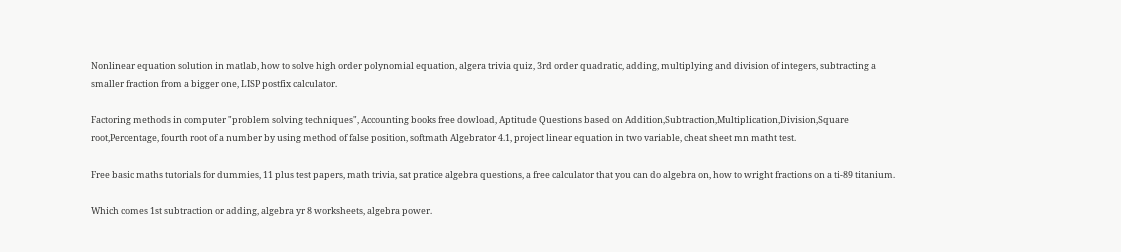Nonlinear equation solution in matlab, how to solve high order polynomial equation, algera trivia quiz, 3rd order quadratic, adding, multiplying and division of integers, subtracting a smaller fraction from a bigger one, LISP postfix calculator.

Factoring methods in computer "problem solving techniques", Accounting books free dowload, Aptitude Questions based on Addition,Subtraction,Multiplication,Division,Square root,Percentage, fourth root of a number by using method of false position, softmath Algebrator 4.1, project linear equation in two variable, cheat sheet mn matht test.

Free basic maths tutorials for dummies, 11 plus test papers, math trivia, sat pratice algebra questions, a free calculator that you can do algebra on, how to wright fractions on a ti-89 titanium.

Which comes 1st subtraction or adding, algebra yr 8 worksheets, algebra power.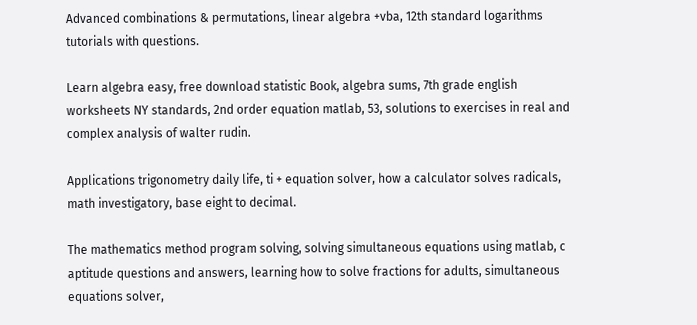Advanced combinations & permutations, linear algebra +vba, 12th standard logarithms tutorials with questions.

Learn algebra easy, free download statistic Book, algebra sums, 7th grade english worksheets NY standards, 2nd order equation matlab, 53, solutions to exercises in real and complex analysis of walter rudin.

Applications trigonometry daily life, ti + equation solver, how a calculator solves radicals, math investigatory, base eight to decimal.

The mathematics method program solving, solving simultaneous equations using matlab, c aptitude questions and answers, learning how to solve fractions for adults, simultaneous equations solver,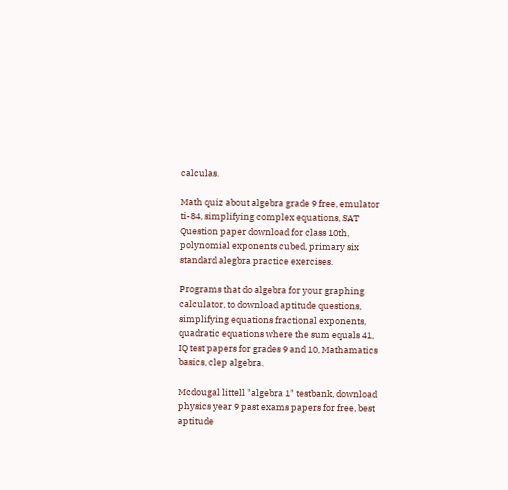calculas.

Math quiz about algebra grade 9 free, emulator ti-84, simplifying complex equations, SAT Question paper download for class 10th, polynomial exponents cubed, primary six standard alegbra practice exercises.

Programs that do algebra for your graphing calculator, to download aptitude questions, simplifying equations fractional exponents, quadratic equations where the sum equals 41, IQ test papers for grades 9 and 10, Mathamatics basics, clep algebra.

Mcdougal littell "algebra 1" testbank, download physics year 9 past exams papers for free, best aptitude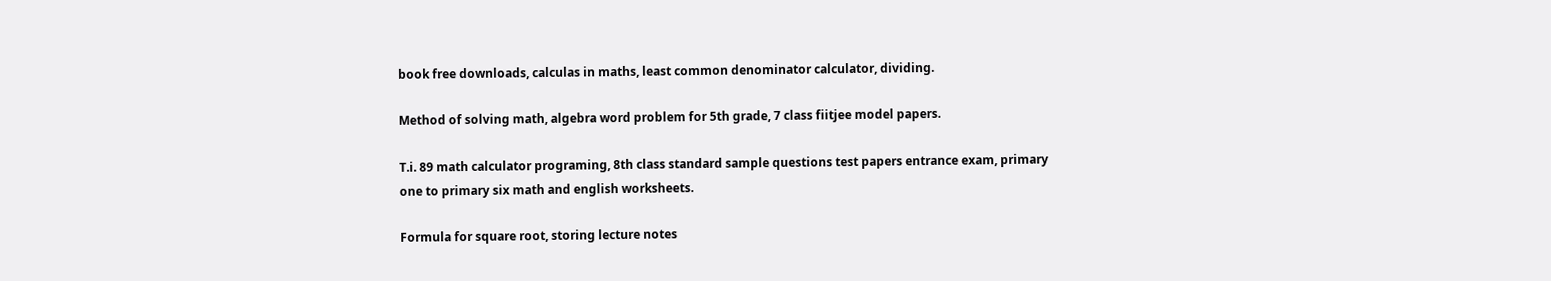book free downloads, calculas in maths, least common denominator calculator, dividing.

Method of solving math, algebra word problem for 5th grade, 7 class fiitjee model papers.

T.i. 89 math calculator programing, 8th class standard sample questions test papers entrance exam, primary one to primary six math and english worksheets.

Formula for square root, storing lecture notes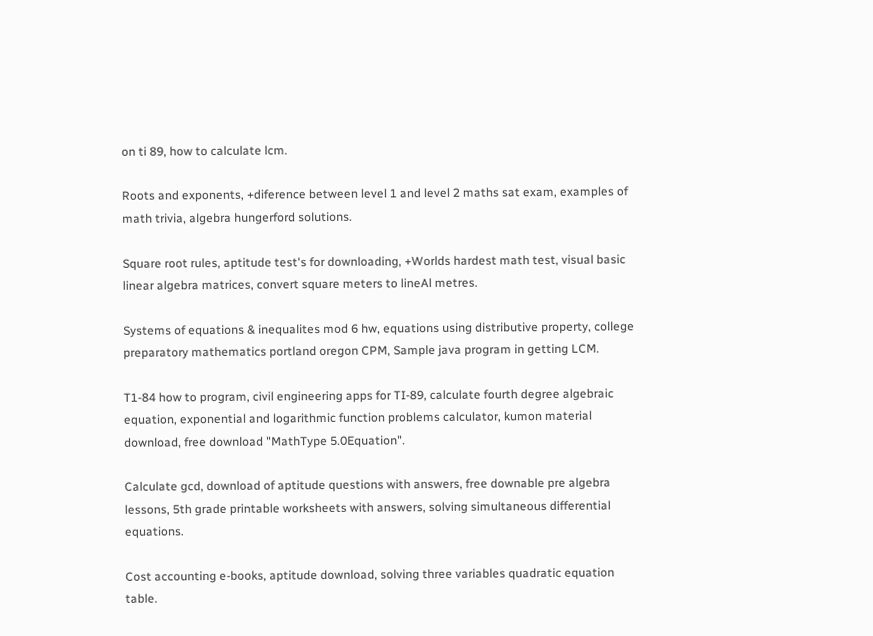on ti 89, how to calculate lcm.

Roots and exponents, +diference between level 1 and level 2 maths sat exam, examples of math trivia, algebra hungerford solutions.

Square root rules, aptitude test's for downloading, +Worlds hardest math test, visual basic linear algebra matrices, convert square meters to lineAl metres.

Systems of equations & inequalites mod 6 hw, equations using distributive property, college preparatory mathematics portland oregon CPM, Sample java program in getting LCM.

T1-84 how to program, civil engineering apps for TI-89, calculate fourth degree algebraic equation, exponential and logarithmic function problems calculator, kumon material download, free download "MathType 5.0Equation".

Calculate gcd, download of aptitude questions with answers, free downable pre algebra lessons, 5th grade printable worksheets with answers, solving simultaneous differential equations.

Cost accounting e-books, aptitude download, solving three variables quadratic equation table.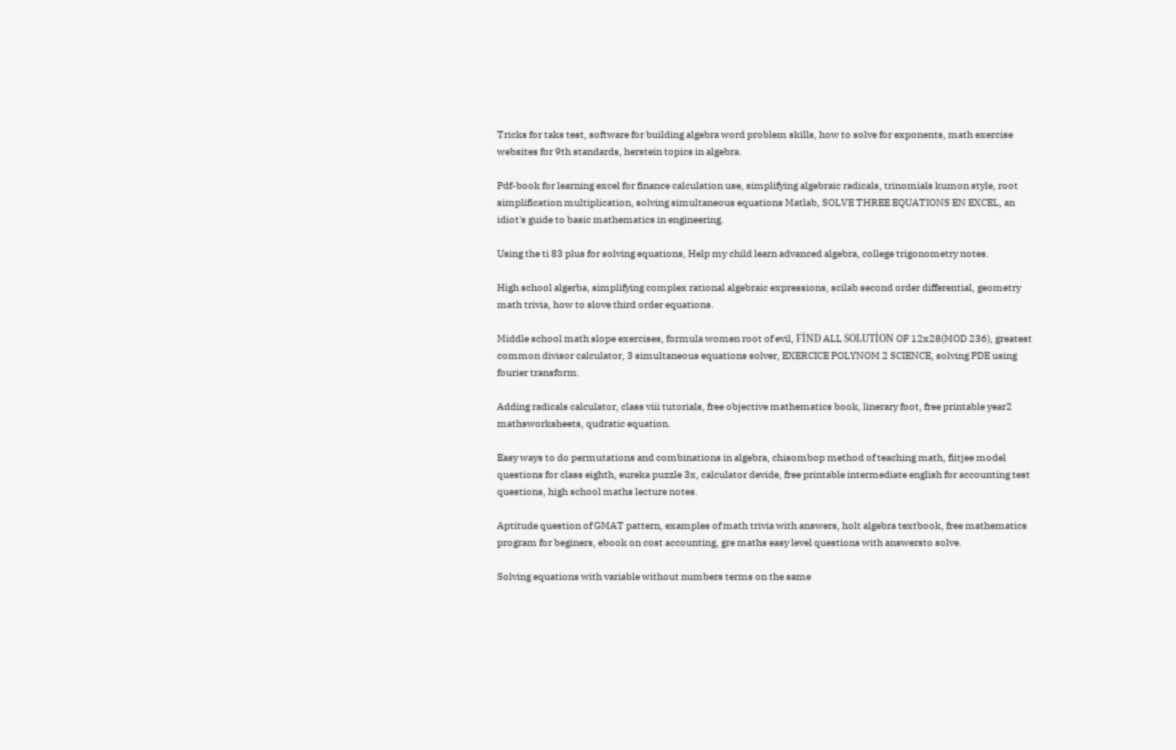Tricks for taks test, software for building algebra word problem skills, how to solve for exponents, math exercise websites for 9th standards, herstein topics in algebra.

Pdf-book for learning excel for finance calculation use, simplifying algebraic radicals, trinomials kumon style, root simplification multiplication, solving simultaneous equations Matlab, SOLVE THREE EQUATIONS EN EXCEL, an idiot's guide to basic mathematics in engineering.

Using the ti 83 plus for solving equations, Help my child learn advanced algebra, college trigonometry notes.

High school algerba, simplifying complex rational algebraic expressions, scilab second order differential, geometry math trivia, how to slove third order equations.

Middle school math slope exercises, formula women root of evil, FİND ALL SOLUTİON OF 12x28(MOD 236), greatest common divisor calculator, 3 simultaneous equations solver, EXERCICE POLYNOM 2 SCIENCE, solving PDE using fourier transform.

Adding radicals calculator, class viii tutorials, free objective mathematics book, linerary foot, free printable year2 mathsworksheets, qudratic equation.

Easy ways to do permutations and combinations in algebra, chisombop method of teaching math, fiitjee model questions for class eighth, eureka puzzle 3x, calculator devide, free printable intermediate english for accounting test questions, high school maths lecture notes.

Aptitude question of GMAT pattern, examples of math trivia with answers, holt algebra textbook, free mathematics program for beginers, ebook on cost accounting, gre maths easy level questions with answersto solve.

Solving equations with variable without numbers terms on the same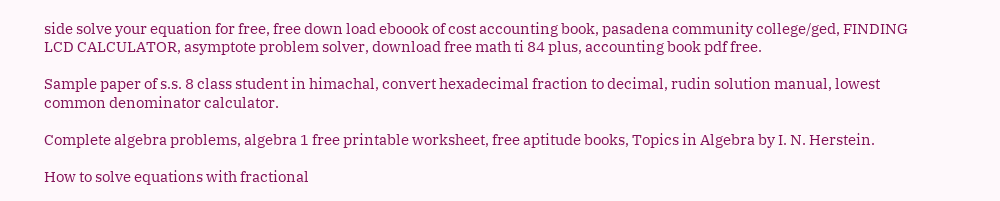side solve your equation for free, free down load eboook of cost accounting book, pasadena community college/ged, FINDING LCD CALCULATOR, asymptote problem solver, download free math ti 84 plus, accounting book pdf free.

Sample paper of s.s. 8 class student in himachal, convert hexadecimal fraction to decimal, rudin solution manual, lowest common denominator calculator.

Complete algebra problems, algebra 1 free printable worksheet, free aptitude books, Topics in Algebra by I. N. Herstein.

How to solve equations with fractional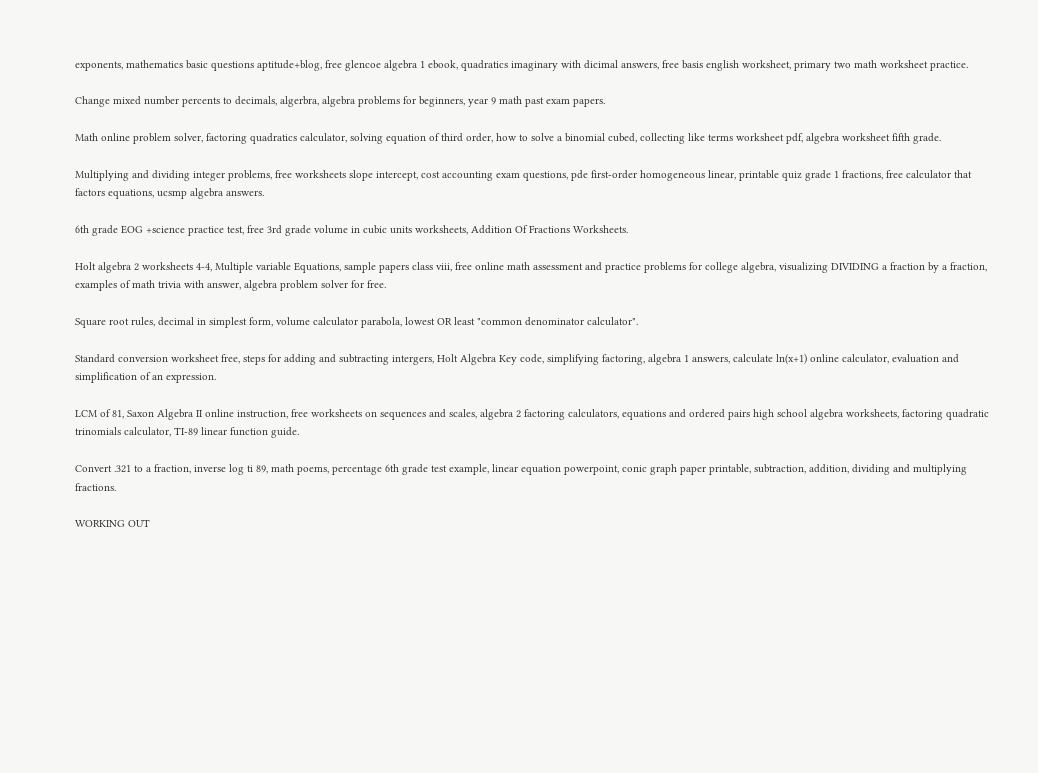exponents, mathematics basic questions aptitude+blog, free glencoe algebra 1 ebook, quadratics imaginary with dicimal answers, free basis english worksheet, primary two math worksheet practice.

Change mixed number percents to decimals, algerbra, algebra problems for beginners, year 9 math past exam papers.

Math online problem solver, factoring quadratics calculator, solving equation of third order, how to solve a binomial cubed, collecting like terms worksheet pdf, algebra worksheet fifth grade.

Multiplying and dividing integer problems, free worksheets slope intercept, cost accounting exam questions, pde first-order homogeneous linear, printable quiz grade 1 fractions, free calculator that factors equations, ucsmp algebra answers.

6th grade EOG +science practice test, free 3rd grade volume in cubic units worksheets, Addition Of Fractions Worksheets.

Holt algebra 2 worksheets 4-4, Multiple variable Equations, sample papers class viii, free online math assessment and practice problems for college algebra, visualizing DIVIDING a fraction by a fraction, examples of math trivia with answer, algebra problem solver for free.

Square root rules, decimal in simplest form, volume calculator parabola, lowest OR least "common denominator calculator".

Standard conversion worksheet free, steps for adding and subtracting intergers, Holt Algebra Key code, simplifying factoring, algebra 1 answers, calculate ln(x+1) online calculator, evaluation and simplification of an expression.

LCM of 81, Saxon Algebra II online instruction, free worksheets on sequences and scales, algebra 2 factoring calculators, equations and ordered pairs high school algebra worksheets, factoring quadratic trinomials calculator, TI-89 linear function guide.

Convert .321 to a fraction, inverse log ti 89, math poems, percentage 6th grade test example, linear equation powerpoint, conic graph paper printable, subtraction, addition, dividing and multiplying fractions.

WORKING OUT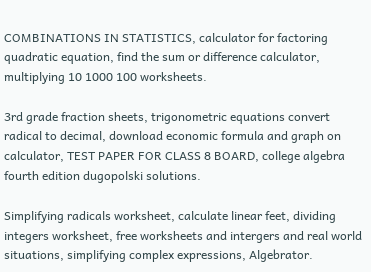COMBINATIONS IN STATISTICS, calculator for factoring quadratic equation, find the sum or difference calculator, multiplying 10 1000 100 worksheets.

3rd grade fraction sheets, trigonometric equations convert radical to decimal, download economic formula and graph on calculator, TEST PAPER FOR CLASS 8 BOARD, college algebra fourth edition dugopolski solutions.

Simplifying radicals worksheet, calculate linear feet, dividing integers worksheet, free worksheets and intergers and real world situations, simplifying complex expressions, Algebrator.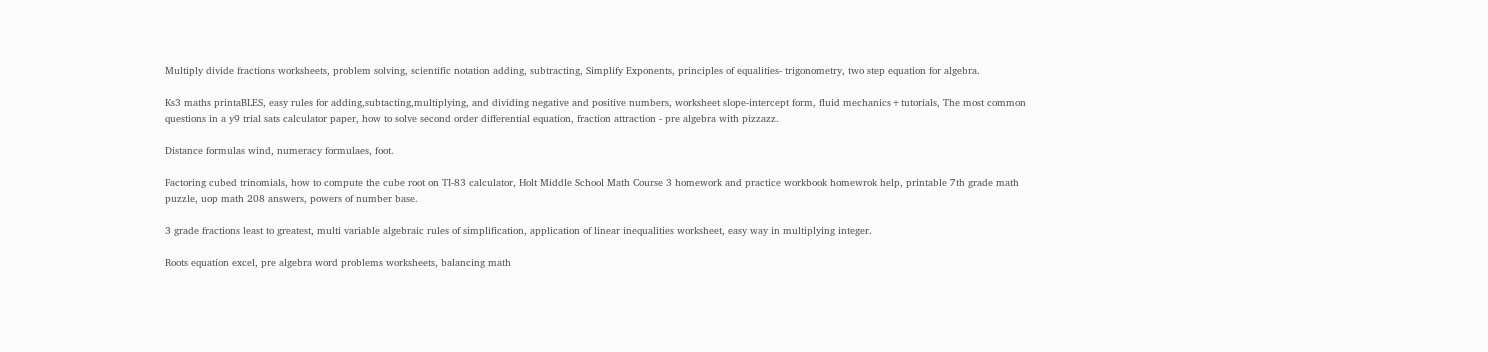Multiply divide fractions worksheets, problem solving, scientific notation adding, subtracting, Simplify Exponents, principles of equalities- trigonometry, two step equation for algebra.

Ks3 maths printaBLES, easy rules for adding,subtacting,multiplying, and dividing negative and positive numbers, worksheet slope-intercept form, fluid mechanics+tutorials, The most common questions in a y9 trial sats calculator paper, how to solve second order differential equation, fraction attraction - pre algebra with pizzazz.

Distance formulas wind, numeracy formulaes, foot.

Factoring cubed trinomials, how to compute the cube root on TI-83 calculator, Holt Middle School Math Course 3 homework and practice workbook homewrok help, printable 7th grade math puzzle, uop math 208 answers, powers of number base.

3 grade fractions least to greatest, multi variable algebraic rules of simplification, application of linear inequalities worksheet, easy way in multiplying integer.

Roots equation excel, pre algebra word problems worksheets, balancing math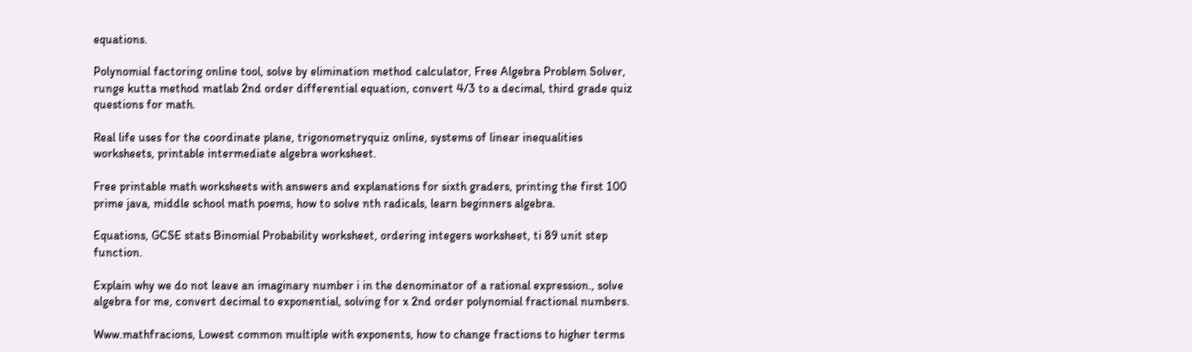equations.

Polynomial factoring online tool, solve by elimination method calculator, Free Algebra Problem Solver, runge kutta method matlab 2nd order differential equation, convert 4/3 to a decimal, third grade quiz questions for math.

Real life uses for the coordinate plane, trigonometryquiz online, systems of linear inequalities worksheets, printable intermediate algebra worksheet.

Free printable math worksheets with answers and explanations for sixth graders, printing the first 100 prime java, middle school math poems, how to solve nth radicals, learn beginners algebra.

Equations, GCSE stats Binomial Probability worksheet, ordering integers worksheet, ti 89 unit step function.

Explain why we do not leave an imaginary number i in the denominator of a rational expression., solve algebra for me, convert decimal to exponential, solving for x 2nd order polynomial fractional numbers.

Www.mathfracions, Lowest common multiple with exponents, how to change fractions to higher terms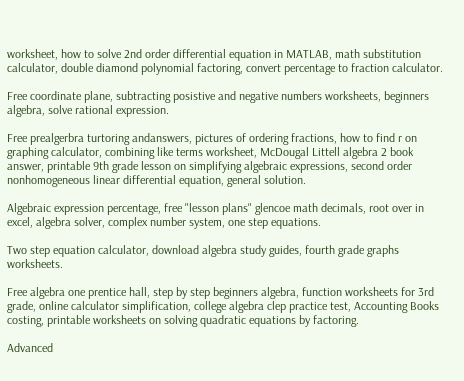worksheet, how to solve 2nd order differential equation in MATLAB, math substitution calculator, double diamond polynomial factoring, convert percentage to fraction calculator.

Free coordinate plane, subtracting posistive and negative numbers worksheets, beginners algebra, solve rational expression.

Free prealgerbra turtoring andanswers, pictures of ordering fractions, how to find r on graphing calculator, combining like terms worksheet, McDougal Littell algebra 2 book answer, printable 9th grade lesson on simplifying algebraic expressions, second order nonhomogeneous linear differential equation, general solution.

Algebraic expression percentage, free "lesson plans" glencoe math decimals, root over in excel, algebra solver, complex number system, one step equations.

Two step equation calculator, download algebra study guides, fourth grade graphs worksheets.

Free algebra one prentice hall, step by step beginners algebra, function worksheets for 3rd grade, online calculator simplification, college algebra clep practice test, Accounting Books costing, printable worksheets on solving quadratic equations by factoring.

Advanced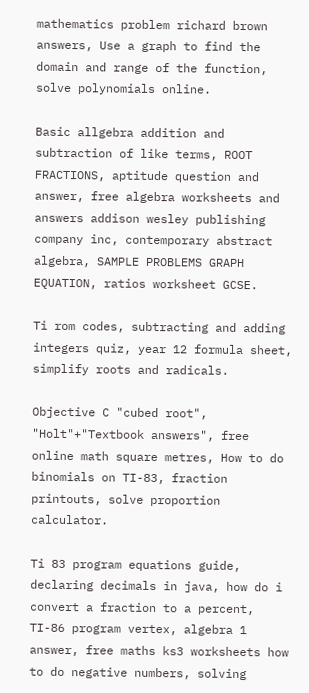mathematics problem richard brown answers, Use a graph to find the domain and range of the function, solve polynomials online.

Basic allgebra addition and subtraction of like terms, ROOT FRACTIONS, aptitude question and answer, free algebra worksheets and answers addison wesley publishing company inc, contemporary abstract algebra, SAMPLE PROBLEMS GRAPH EQUATION, ratios worksheet GCSE.

Ti rom codes, subtracting and adding integers quiz, year 12 formula sheet, simplify roots and radicals.

Objective C "cubed root", "Holt"+"Textbook answers", free online math square metres, How to do binomials on TI-83, fraction printouts, solve proportion calculator.

Ti 83 program equations guide, declaring decimals in java, how do i convert a fraction to a percent, TI-86 program vertex, algebra 1 answer, free maths ks3 worksheets how to do negative numbers, solving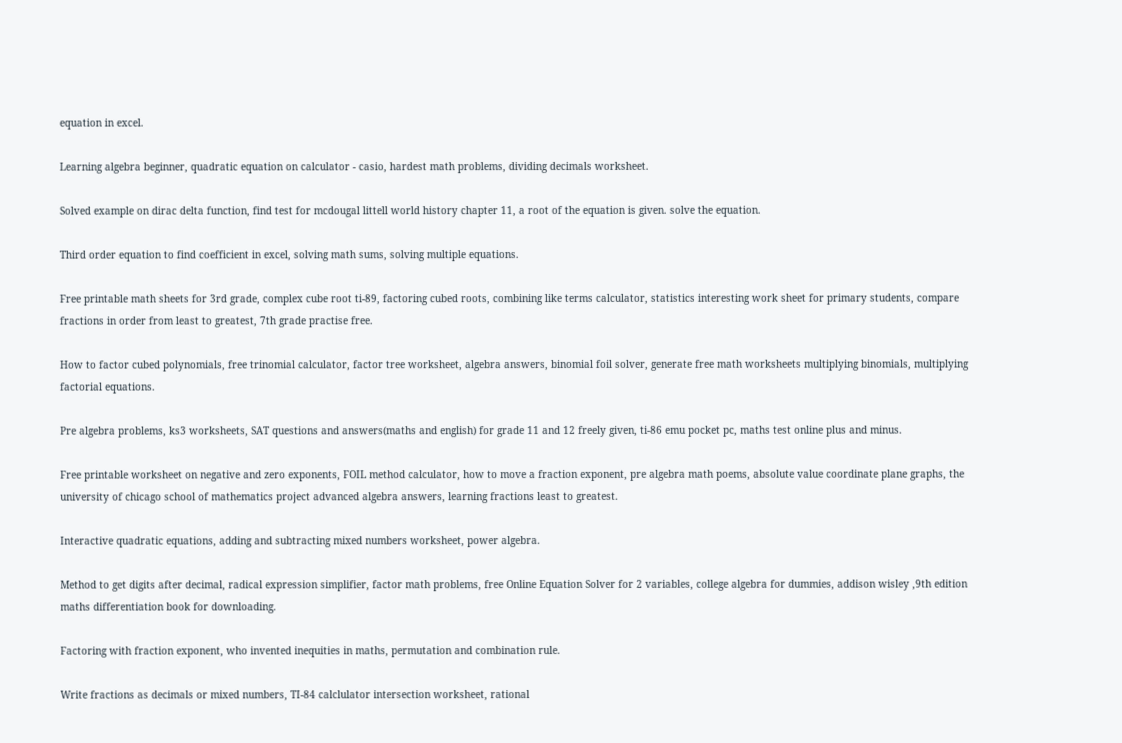equation in excel.

Learning algebra beginner, quadratic equation on calculator - casio, hardest math problems, dividing decimals worksheet.

Solved example on dirac delta function, find test for mcdougal littell world history chapter 11, a root of the equation is given. solve the equation.

Third order equation to find coefficient in excel, solving math sums, solving multiple equations.

Free printable math sheets for 3rd grade, complex cube root ti-89, factoring cubed roots, combining like terms calculator, statistics interesting work sheet for primary students, compare fractions in order from least to greatest, 7th grade practise free.

How to factor cubed polynomials, free trinomial calculator, factor tree worksheet, algebra answers, binomial foil solver, generate free math worksheets multiplying binomials, multiplying factorial equations.

Pre algebra problems, ks3 worksheets, SAT questions and answers(maths and english) for grade 11 and 12 freely given, ti-86 emu pocket pc, maths test online plus and minus.

Free printable worksheet on negative and zero exponents, FOIL method calculator, how to move a fraction exponent, pre algebra math poems, absolute value coordinate plane graphs, the university of chicago school of mathematics project advanced algebra answers, learning fractions least to greatest.

Interactive quadratic equations, adding and subtracting mixed numbers worksheet, power algebra.

Method to get digits after decimal, radical expression simplifier, factor math problems, free Online Equation Solver for 2 variables, college algebra for dummies, addison wisley ,9th edition maths differentiation book for downloading.

Factoring with fraction exponent, who invented inequities in maths, permutation and combination rule.

Write fractions as decimals or mixed numbers, TI-84 calclulator intersection worksheet, rational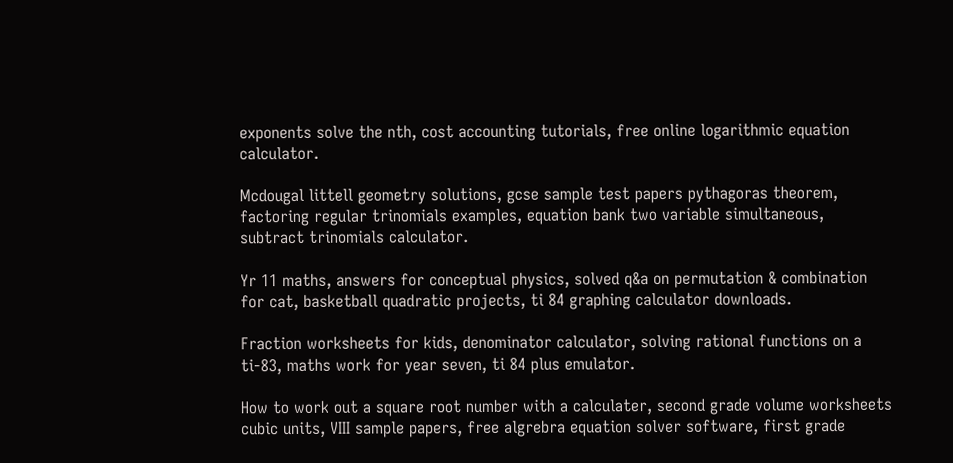exponents solve the nth, cost accounting tutorials, free online logarithmic equation calculator.

Mcdougal littell geometry solutions, gcse sample test papers pythagoras theorem, factoring regular trinomials examples, equation bank two variable simultaneous, subtract trinomials calculator.

Yr 11 maths, answers for conceptual physics, solved q&a on permutation & combination for cat, basketball quadratic projects, ti 84 graphing calculator downloads.

Fraction worksheets for kids, denominator calculator, solving rational functions on a ti-83, maths work for year seven, ti 84 plus emulator.

How to work out a square root number with a calculater, second grade volume worksheets cubic units, VIII sample papers, free algrebra equation solver software, first grade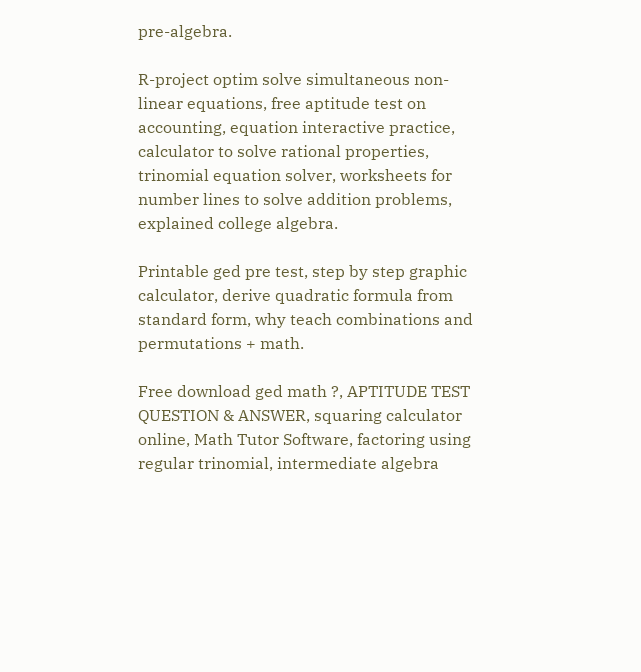pre-algebra.

R-project optim solve simultaneous non-linear equations, free aptitude test on accounting, equation interactive practice, calculator to solve rational properties, trinomial equation solver, worksheets for number lines to solve addition problems, explained college algebra.

Printable ged pre test, step by step graphic calculator, derive quadratic formula from standard form, why teach combinations and permutations + math.

Free download ged math ?, APTITUDE TEST QUESTION & ANSWER, squaring calculator online, Math Tutor Software, factoring using regular trinomial, intermediate algebra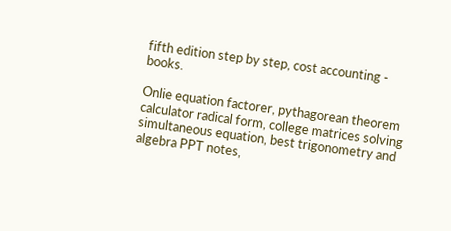fifth edition step by step, cost accounting - books.

Onlie equation factorer, pythagorean theorem calculator radical form, college matrices solving simultaneous equation, best trigonometry and algebra PPT notes,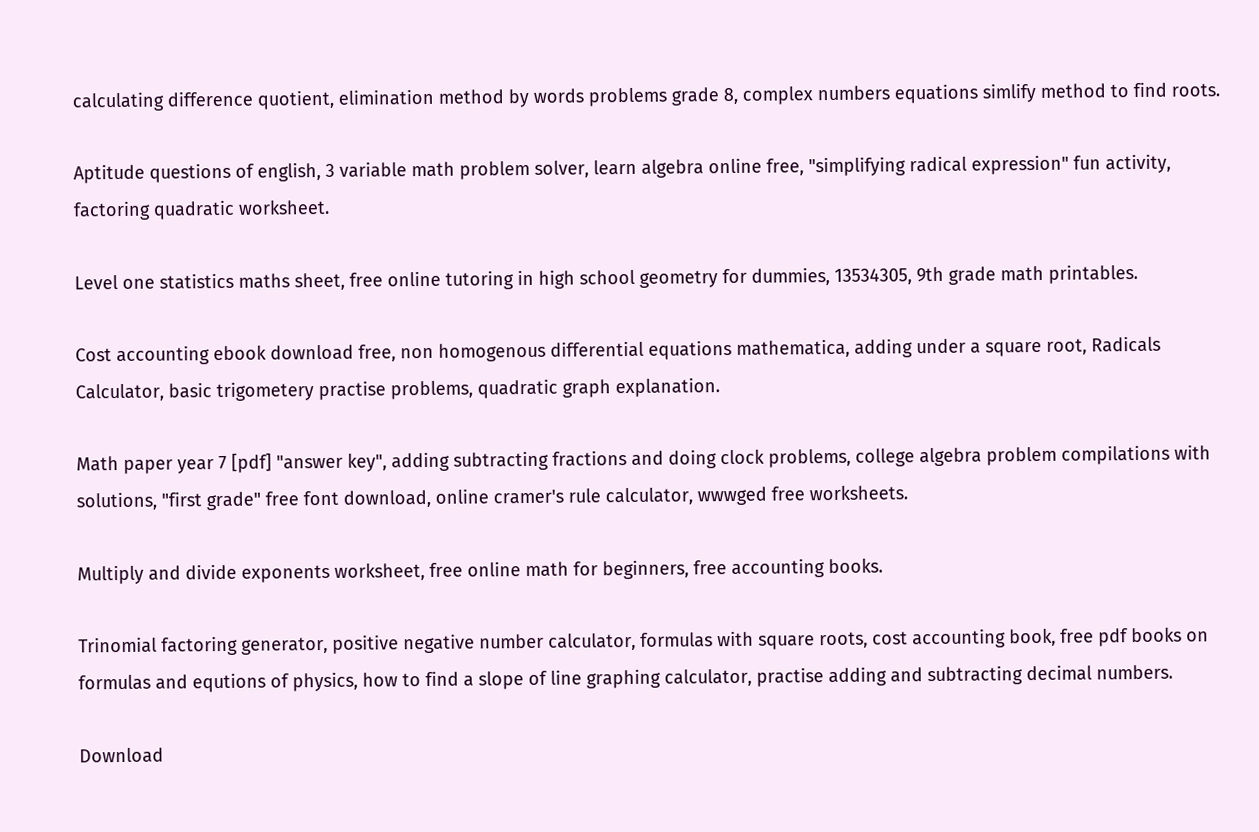calculating difference quotient, elimination method by words problems grade 8, complex numbers equations simlify method to find roots.

Aptitude questions of english, 3 variable math problem solver, learn algebra online free, "simplifying radical expression" fun activity, factoring quadratic worksheet.

Level one statistics maths sheet, free online tutoring in high school geometry for dummies, 13534305, 9th grade math printables.

Cost accounting ebook download free, non homogenous differential equations mathematica, adding under a square root, Radicals Calculator, basic trigometery practise problems, quadratic graph explanation.

Math paper year 7 [pdf] "answer key", adding subtracting fractions and doing clock problems, college algebra problem compilations with solutions, "first grade" free font download, online cramer's rule calculator, wwwged free worksheets.

Multiply and divide exponents worksheet, free online math for beginners, free accounting books.

Trinomial factoring generator, positive negative number calculator, formulas with square roots, cost accounting book, free pdf books on formulas and equtions of physics, how to find a slope of line graphing calculator, practise adding and subtracting decimal numbers.

Download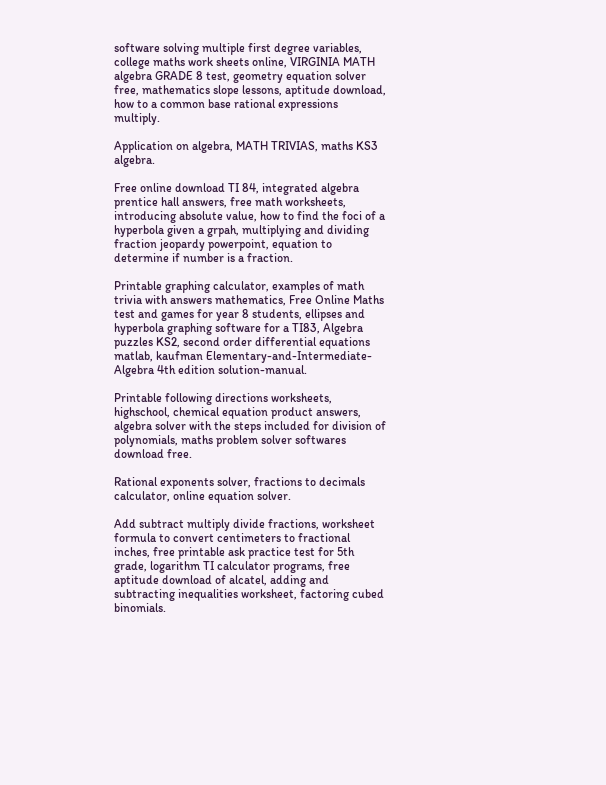software solving multiple first degree variables, college maths work sheets online, VIRGINIA MATH algebra GRADE 8 test, geometry equation solver free, mathematics slope lessons, aptitude download, how to a common base rational expressions multiply.

Application on algebra, MATH TRIVIAS, maths KS3 algebra.

Free online download TI 84, integrated algebra prentice hall answers, free math worksheets, introducing absolute value, how to find the foci of a hyperbola given a grpah, multiplying and dividing fraction jeopardy powerpoint, equation to determine if number is a fraction.

Printable graphing calculator, examples of math trivia with answers mathematics, Free Online Maths test and games for year 8 students, ellipses and hyperbola graphing software for a TI83, Algebra puzzles KS2, second order differential equations matlab, kaufman Elementary-and-Intermediate-Algebra 4th edition solution-manual.

Printable following directions worksheets, highschool, chemical equation product answers, algebra solver with the steps included for division of polynomials, maths problem solver softwares download free.

Rational exponents solver, fractions to decimals calculator, online equation solver.

Add subtract multiply divide fractions, worksheet formula to convert centimeters to fractional inches, free printable ask practice test for 5th grade, logarithm TI calculator programs, free aptitude download of alcatel, adding and subtracting inequalities worksheet, factoring cubed binomials.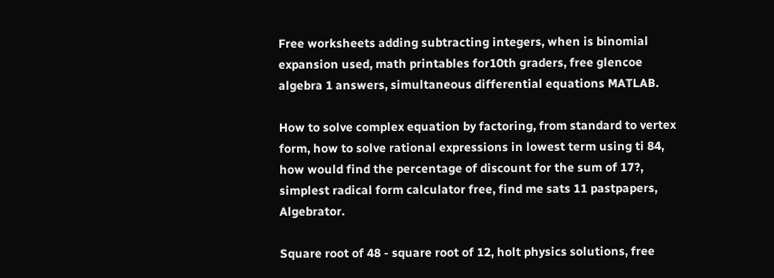Free worksheets adding subtracting integers, when is binomial expansion used, math printables for10th graders, free glencoe algebra 1 answers, simultaneous differential equations MATLAB.

How to solve complex equation by factoring, from standard to vertex form, how to solve rational expressions in lowest term using ti 84, how would find the percentage of discount for the sum of 17?, simplest radical form calculator free, find me sats 11 pastpapers, Algebrator.

Square root of 48 - square root of 12, holt physics solutions, free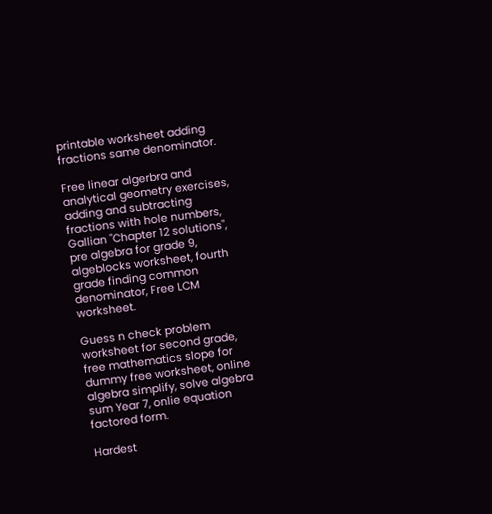printable worksheet adding fractions same denominator.

Free linear algerbra and analytical geometry exercises, adding and subtracting fractions with hole numbers, Gallian "Chapter 12 solutions", pre algebra for grade 9, algeblocks worksheet, fourth grade finding common denominator, Free LCM worksheet.

Guess n check problem worksheet for second grade, free mathematics slope for dummy free worksheet, online algebra simplify, solve algebra sum Year 7, onlie equation factored form.

Hardest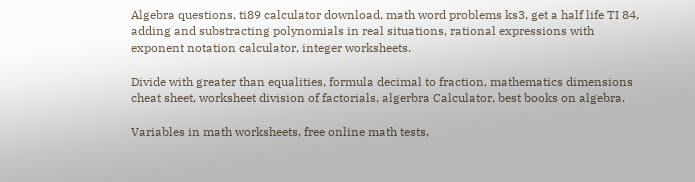Algebra questions, ti89 calculator download, math word problems ks3, get a half life TI 84, adding and substracting polynomials in real situations, rational expressions with exponent notation calculator, integer worksheets.

Divide with greater than equalities, formula decimal to fraction, mathematics dimensions cheat sheet, worksheet division of factorials, algerbra Calculator, best books on algebra.

Variables in math worksheets, free online math tests,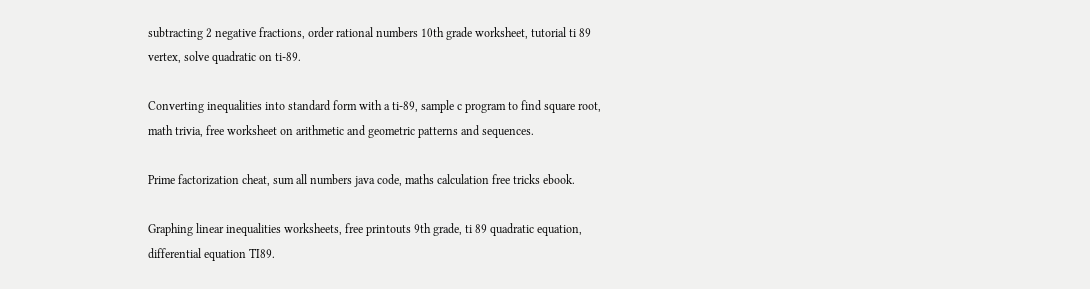subtracting 2 negative fractions, order rational numbers 10th grade worksheet, tutorial ti 89 vertex, solve quadratic on ti-89.

Converting inequalities into standard form with a ti-89, sample c program to find square root, math trivia, free worksheet on arithmetic and geometric patterns and sequences.

Prime factorization cheat, sum all numbers java code, maths calculation free tricks ebook.

Graphing linear inequalities worksheets, free printouts 9th grade, ti 89 quadratic equation, differential equation TI89.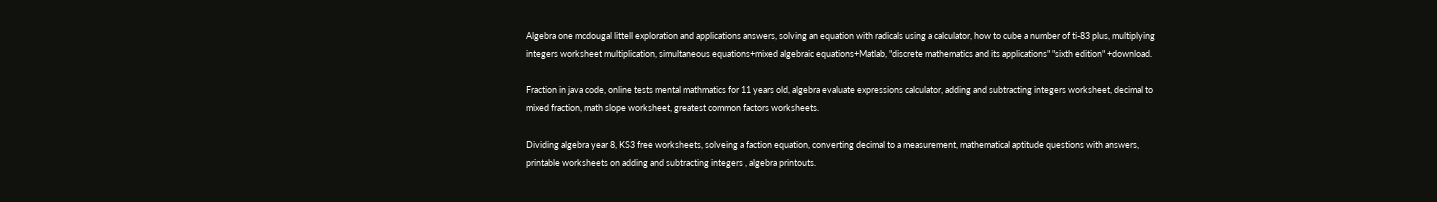Algebra one mcdougal littell exploration and applications answers, solving an equation with radicals using a calculator, how to cube a number of ti-83 plus, multiplying integers worksheet multiplication, simultaneous equations+mixed algebraic equations+Matlab, "discrete mathematics and its applications" "sixth edition" +download.

Fraction in java code, online tests mental mathmatics for 11 years old, algebra evaluate expressions calculator, adding and subtracting integers worksheet, decimal to mixed fraction, math slope worksheet, greatest common factors worksheets.

Dividing algebra year 8, KS3 free worksheets, solveing a faction equation, converting decimal to a measurement, mathematical aptitude questions with answers, printable worksheets on adding and subtracting integers , algebra printouts.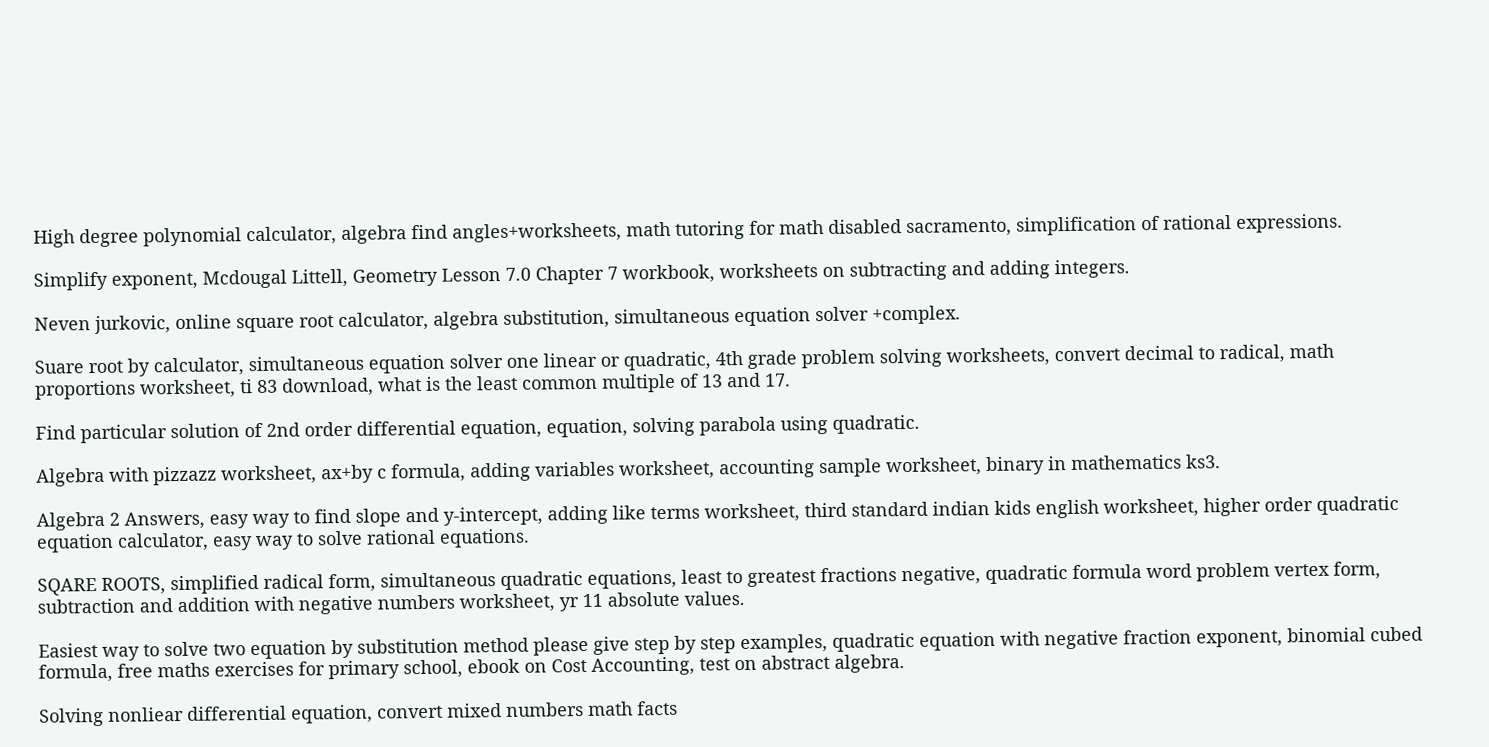High degree polynomial calculator, algebra find angles+worksheets, math tutoring for math disabled sacramento, simplification of rational expressions.

Simplify exponent, Mcdougal Littell, Geometry Lesson 7.0 Chapter 7 workbook, worksheets on subtracting and adding integers.

Neven jurkovic, online square root calculator, algebra substitution, simultaneous equation solver +complex.

Suare root by calculator, simultaneous equation solver one linear or quadratic, 4th grade problem solving worksheets, convert decimal to radical, math proportions worksheet, ti 83 download, what is the least common multiple of 13 and 17.

Find particular solution of 2nd order differential equation, equation, solving parabola using quadratic.

Algebra with pizzazz worksheet, ax+by c formula, adding variables worksheet, accounting sample worksheet, binary in mathematics ks3.

Algebra 2 Answers, easy way to find slope and y-intercept, adding like terms worksheet, third standard indian kids english worksheet, higher order quadratic equation calculator, easy way to solve rational equations.

SQARE ROOTS, simplified radical form, simultaneous quadratic equations, least to greatest fractions negative, quadratic formula word problem vertex form, subtraction and addition with negative numbers worksheet, yr 11 absolute values.

Easiest way to solve two equation by substitution method please give step by step examples, quadratic equation with negative fraction exponent, binomial cubed formula, free maths exercises for primary school, ebook on Cost Accounting, test on abstract algebra.

Solving nonliear differential equation, convert mixed numbers math facts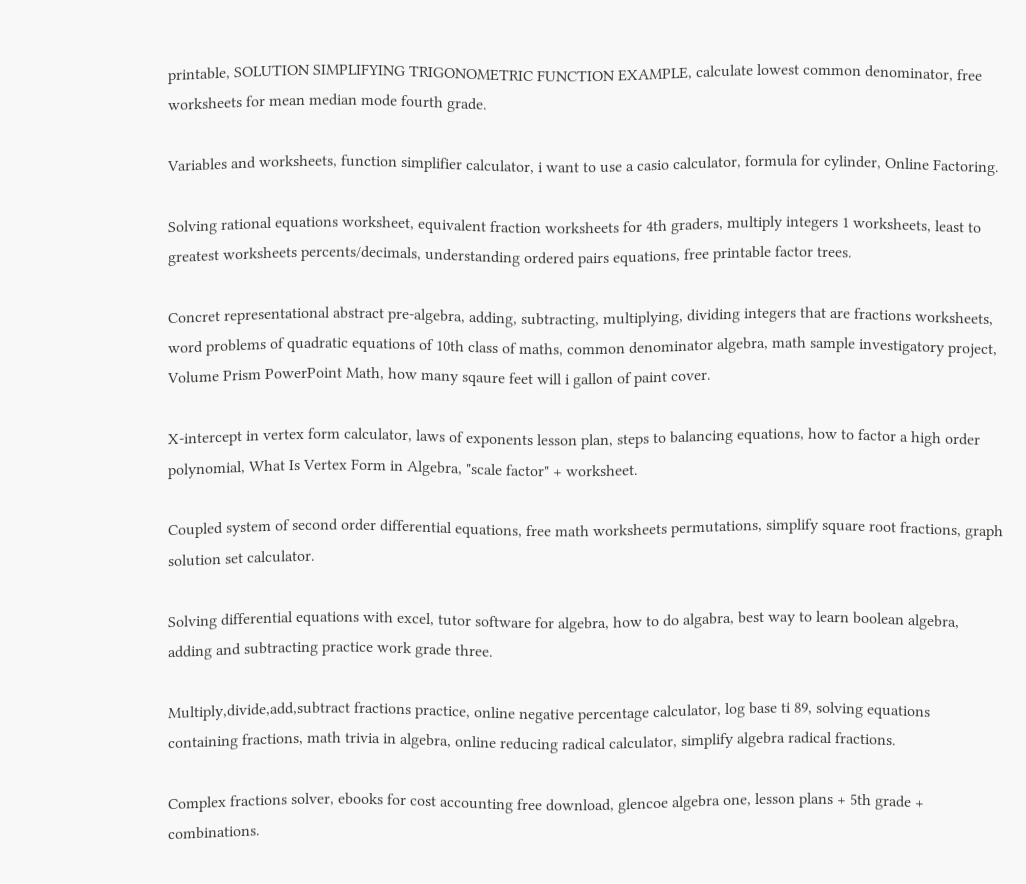printable, SOLUTION SIMPLIFYING TRIGONOMETRIC FUNCTION EXAMPLE, calculate lowest common denominator, free worksheets for mean median mode fourth grade.

Variables and worksheets, function simplifier calculator, i want to use a casio calculator, formula for cylinder, Online Factoring.

Solving rational equations worksheet, equivalent fraction worksheets for 4th graders, multiply integers 1 worksheets, least to greatest worksheets percents/decimals, understanding ordered pairs equations, free printable factor trees.

Concret representational abstract pre-algebra, adding, subtracting, multiplying, dividing integers that are fractions worksheets, word problems of quadratic equations of 10th class of maths, common denominator algebra, math sample investigatory project, Volume Prism PowerPoint Math, how many sqaure feet will i gallon of paint cover.

X-intercept in vertex form calculator, laws of exponents lesson plan, steps to balancing equations, how to factor a high order polynomial, What Is Vertex Form in Algebra, "scale factor" + worksheet.

Coupled system of second order differential equations, free math worksheets permutations, simplify square root fractions, graph solution set calculator.

Solving differential equations with excel, tutor software for algebra, how to do algabra, best way to learn boolean algebra, adding and subtracting practice work grade three.

Multiply,divide,add,subtract fractions practice, online negative percentage calculator, log base ti 89, solving equations containing fractions, math trivia in algebra, online reducing radical calculator, simplify algebra radical fractions.

Complex fractions solver, ebooks for cost accounting free download, glencoe algebra one, lesson plans + 5th grade + combinations.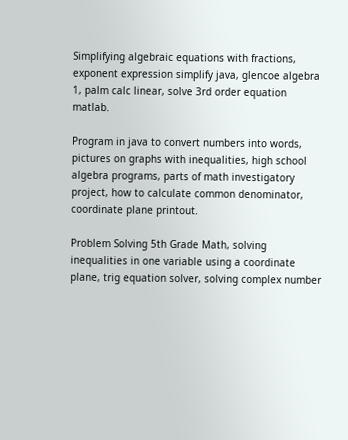Simplifying algebraic equations with fractions, exponent expression simplify java, glencoe algebra 1, palm calc linear, solve 3rd order equation matlab.

Program in java to convert numbers into words, pictures on graphs with inequalities, high school algebra programs, parts of math investigatory project, how to calculate common denominator, coordinate plane printout.

Problem Solving 5th Grade Math, solving inequalities in one variable using a coordinate plane, trig equation solver, solving complex number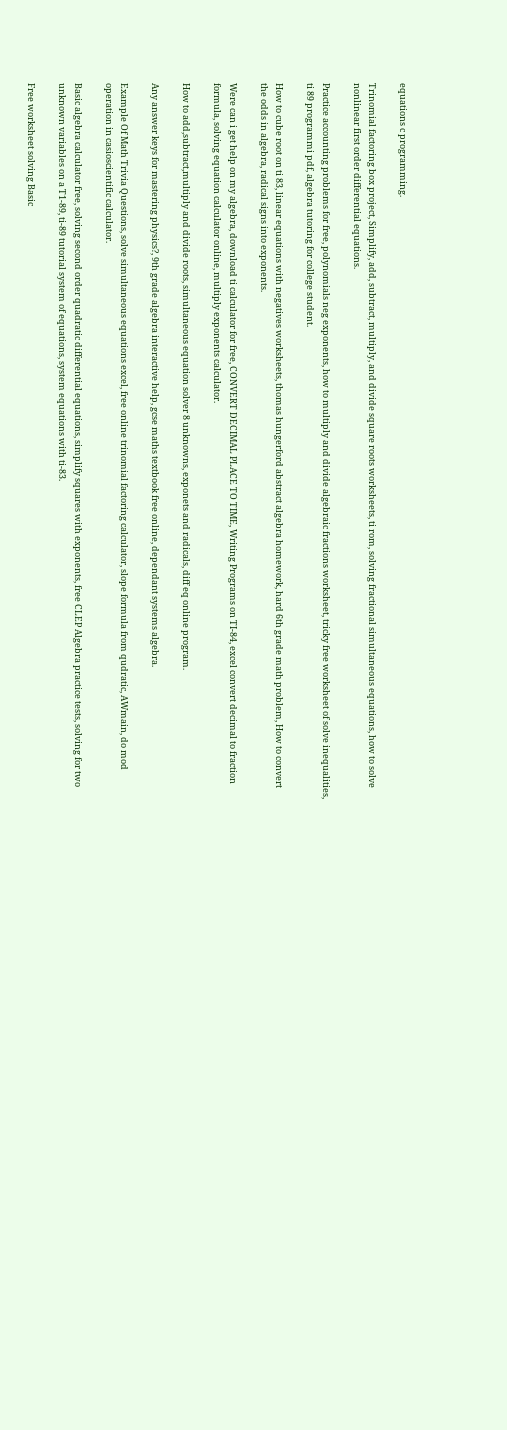equations c programming.

Trinomial factoring box project, Simplify, add, subtract, multiply, and divide square roots worksheets, ti rom, solving fractional simultaneous equations, how to solve nonlinear first order differential equations.

Practice accounting problems for free, polynomials neg exponents, how to multiply and divide algebraic fractions worksheet, tricky free worksheet of solve inequalities, ti 89 programmi pdf, algebra tutoring for college student.

How to cube root on ti 83, linear equations with negatives worksheets, thomas hungerford abstract algebra homework, hard 6th grade math problem, How to convert the odds in algebra, radical signs into exponents.

Were can i get help on my algebra, download ti calculator for free, CONVERT DECIMAL PLACE TO TIME, Writing Programs on TI-84, excel convert decimal to fraction formula, solving equation calculator online, multiply exponents calculator.

How to add,subtract,multiply and divide roots, simultaneous equation solver 8 unknowns, exponets and radicals, diff eq online program.

Any answer keys for mastering physics?, 9th grade algebra interactive help, gcse maths textbook free online, dependant systems algebra.

Example Of Math Trivia Questions, solve simultaneous equations excel, free online trinomial factoring calculator, slope formula from qudratic, AWmain, do mod operation in casioscientific calculator.

Basic algebra calculator free, solving second order quadratic differential equations, simplify squares with exponents, free CLEP Algebra practice tests, solving for two unknown variables on a T1-89, ti-89 tutorial system of equations, system equations with ti-83.

Free worksheet solving Basic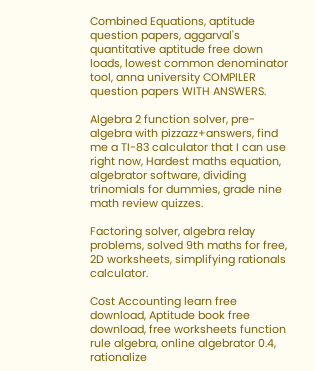Combined Equations, aptitude question papers, aggarval's quantitative aptitude free down loads, lowest common denominator tool, anna university COMPILER question papers WITH ANSWERS.

Algebra 2 function solver, pre-algebra with pizzazz+answers, find me a TI-83 calculator that I can use right now, Hardest maths equation, algebrator software, dividing trinomials for dummies, grade nine math review quizzes.

Factoring solver, algebra relay problems, solved 9th maths for free, 2D worksheets, simplifying rationals calculator.

Cost Accounting learn free download, Aptitude book free download, free worksheets function rule algebra, online algebrator 0.4, rationalize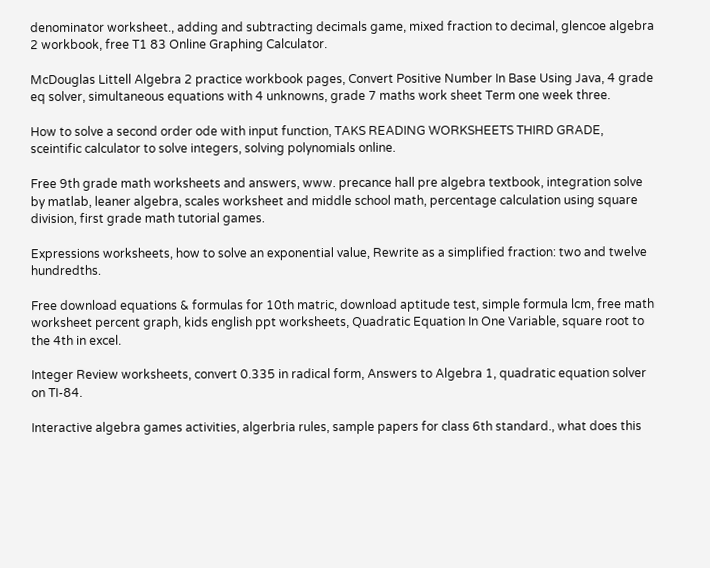denominator worksheet., adding and subtracting decimals game, mixed fraction to decimal, glencoe algebra 2 workbook, free T1 83 Online Graphing Calculator.

McDouglas Littell Algebra 2 practice workbook pages, Convert Positive Number In Base Using Java, 4 grade eq solver, simultaneous equations with 4 unknowns, grade 7 maths work sheet Term one week three.

How to solve a second order ode with input function, TAKS READING WORKSHEETS THIRD GRADE, sceintific calculator to solve integers, solving polynomials online.

Free 9th grade math worksheets and answers, www. precance hall pre algebra textbook, integration solve by matlab, leaner algebra, scales worksheet and middle school math, percentage calculation using square division, first grade math tutorial games.

Expressions worksheets, how to solve an exponential value, Rewrite as a simplified fraction: two and twelve hundredths.

Free download equations & formulas for 10th matric, download aptitude test, simple formula lcm, free math worksheet percent graph, kids english ppt worksheets, Quadratic Equation In One Variable, square root to the 4th in excel.

Integer Review worksheets, convert 0.335 in radical form, Answers to Algebra 1, quadratic equation solver on TI-84.

Interactive algebra games activities, algerbria rules, sample papers for class 6th standard., what does this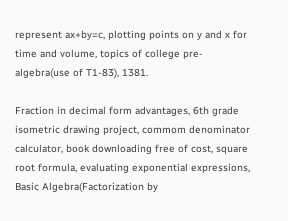represent ax+by=c, plotting points on y and x for time and volume, topics of college pre-algebra(use of T1-83), 1381.

Fraction in decimal form advantages, 6th grade isometric drawing project, commom denominator calculator, book downloading free of cost, square root formula, evaluating exponential expressions, Basic Algebra(Factorization by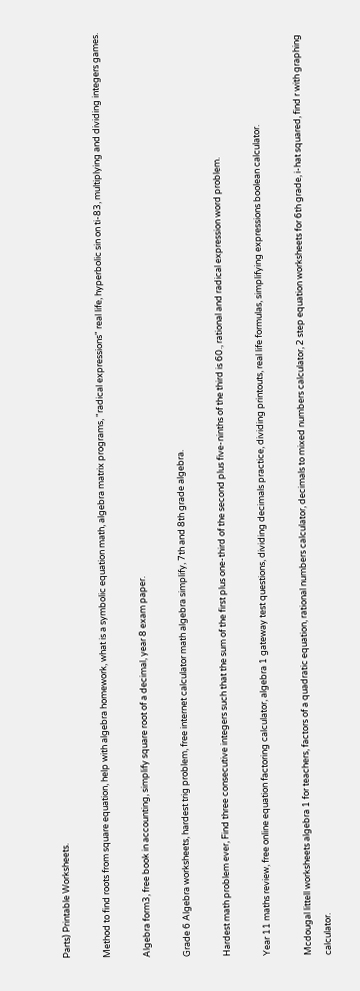Parts) Printable Worksheets.

Method to find roots from square equation, help with algebra homework, what is a symbolic equation math, algebra matrix programs, "radical expressions" real life, hyperbolic sin on ti-83, multiplying and dividing integers games.

Algebra form3, free book in accounting, simplify square root of a decimal, year 8 exam paper.

Grade 6 Algebra worksheets, hardest trig problem, free internet calculator math algebra simplify, 7th and 8th grade algebra.

Hardest math problem ever, Find three consecutive integers such that the sum of the first plus one-third of the second plus five-ninths of the third is 60., rational and radical expression word problem.

Year 11 maths review, free online equation factoring calculator, algebra 1 gateway test questions, dividing decimals practice, dividing printouts, real life formulas, simplifying expressions boolean calculator.

Mcdougal littell worksheets algebra 1 for teachers, factors of a quadratic equation, rational numbers calculator, decimals to mixed numbers calculator, 2 step equation worksheets for 6th grade, i-hat squared, find r with graphing calculator.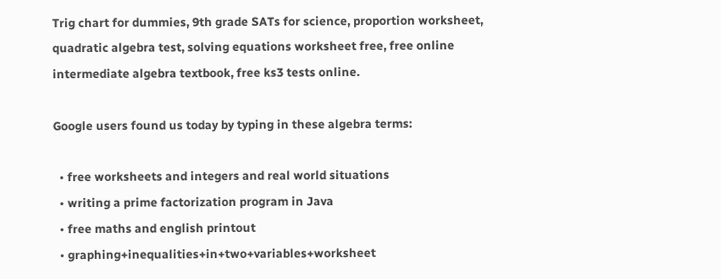Trig chart for dummies, 9th grade SATs for science, proportion worksheet, quadratic algebra test, solving equations worksheet free, free online intermediate algebra textbook, free ks3 tests online.

Google users found us today by typing in these algebra terms:

  • free worksheets and integers and real world situations
  • writing a prime factorization program in Java
  • free maths and english printout
  • graphing+inequalities+in+two+variables+worksheet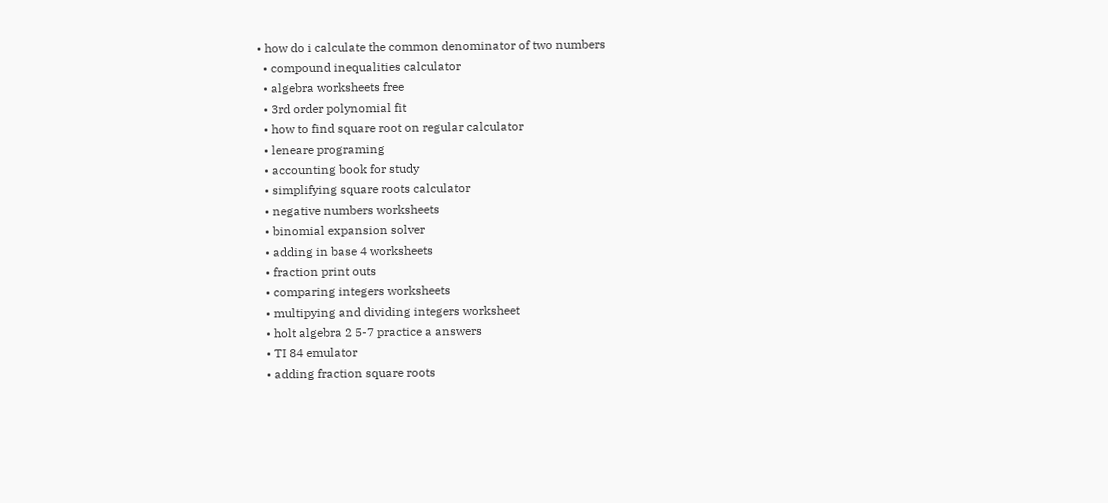• how do i calculate the common denominator of two numbers
  • compound inequalities calculator
  • algebra worksheets free
  • 3rd order polynomial fit
  • how to find square root on regular calculator
  • leneare programing
  • accounting book for study
  • simplifying square roots calculator
  • negative numbers worksheets
  • binomial expansion solver
  • adding in base 4 worksheets
  • fraction print outs
  • comparing integers worksheets
  • multipying and dividing integers worksheet
  • holt algebra 2 5-7 practice a answers
  • TI 84 emulator
  • adding fraction square roots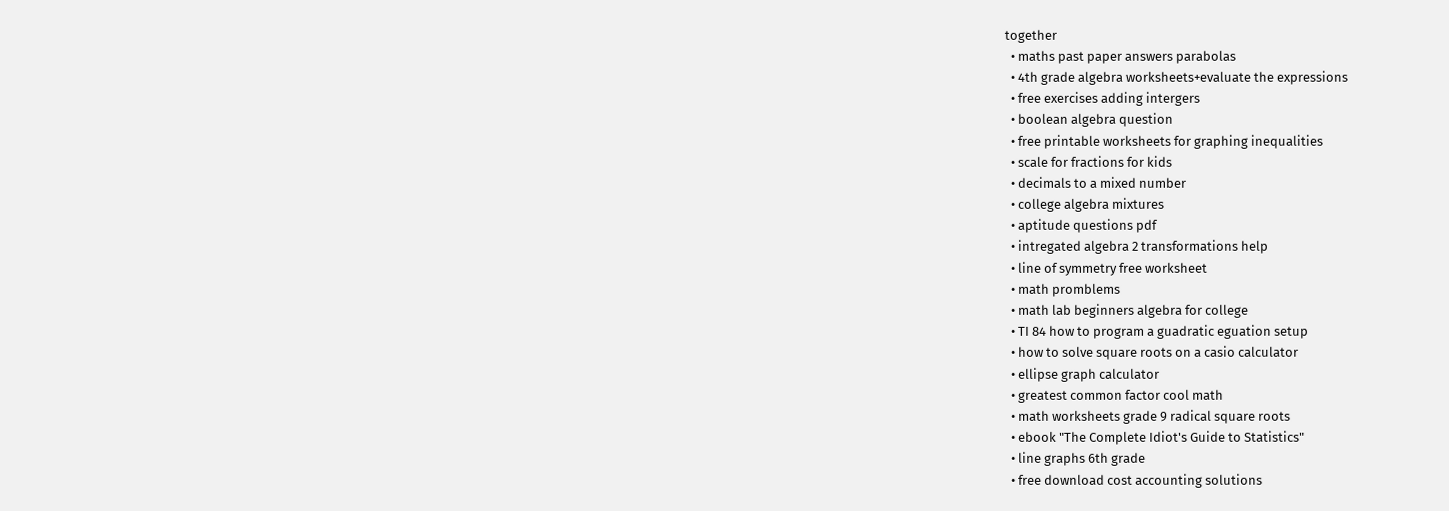together
  • maths past paper answers parabolas
  • 4th grade algebra worksheets+evaluate the expressions
  • free exercises adding intergers
  • boolean algebra question
  • free printable worksheets for graphing inequalities
  • scale for fractions for kids
  • decimals to a mixed number
  • college algebra mixtures
  • aptitude questions pdf
  • intregated algebra 2 transformations help
  • line of symmetry free worksheet
  • math promblems
  • math lab beginners algebra for college
  • TI 84 how to program a guadratic eguation setup
  • how to solve square roots on a casio calculator
  • ellipse graph calculator
  • greatest common factor cool math
  • math worksheets grade 9 radical square roots
  • ebook "The Complete Idiot's Guide to Statistics"
  • line graphs 6th grade
  • free download cost accounting solutions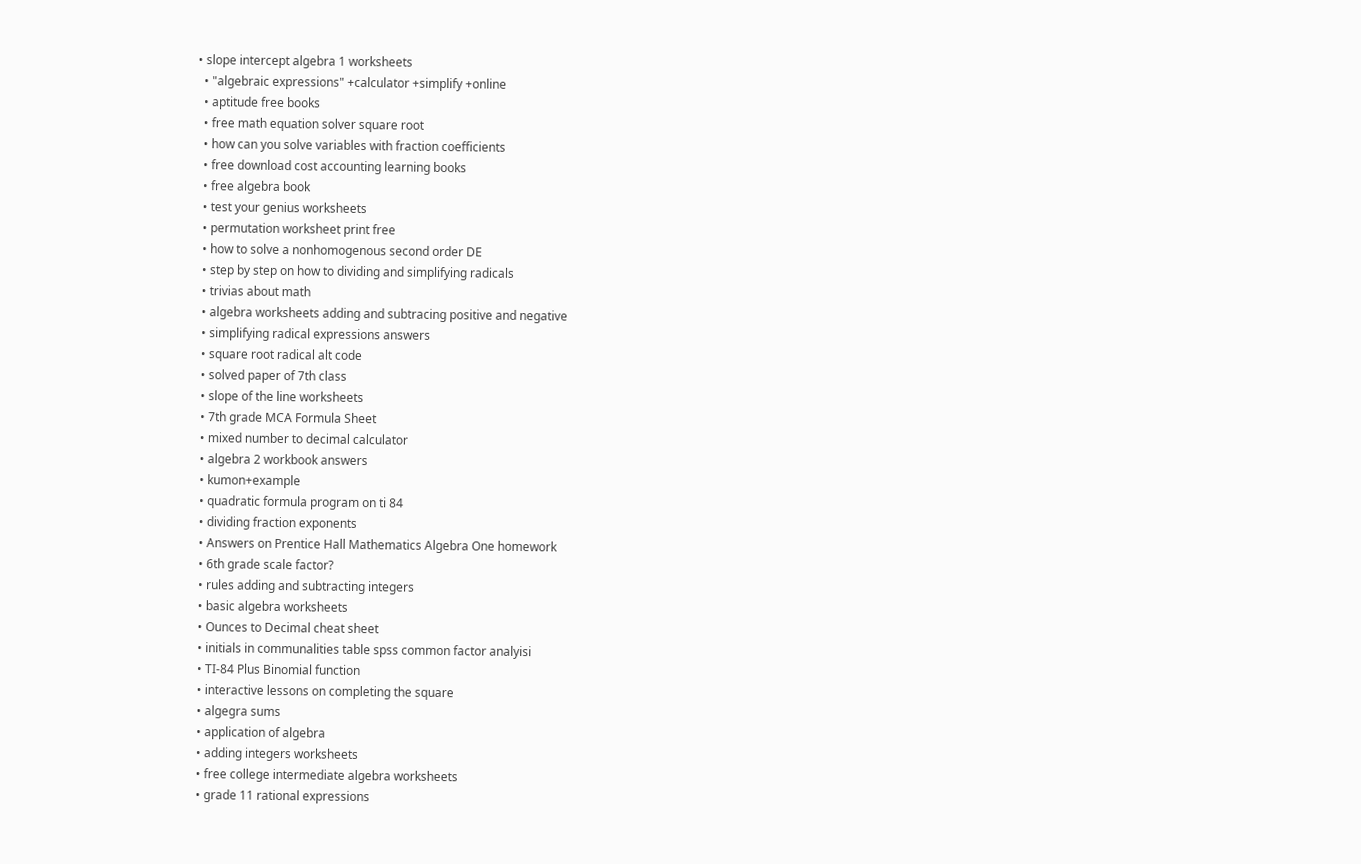• slope intercept algebra 1 worksheets
  • "algebraic expressions" +calculator +simplify +online
  • aptitude free books
  • free math equation solver square root
  • how can you solve variables with fraction coefficients
  • free download cost accounting learning books
  • free algebra book
  • test your genius worksheets
  • permutation worksheet print free
  • how to solve a nonhomogenous second order DE
  • step by step on how to dividing and simplifying radicals
  • trivias about math
  • algebra worksheets adding and subtracing positive and negative
  • simplifying radical expressions answers
  • square root radical alt code
  • solved paper of 7th class
  • slope of the line worksheets
  • 7th grade MCA Formula Sheet
  • mixed number to decimal calculator
  • algebra 2 workbook answers
  • kumon+example
  • quadratic formula program on ti 84
  • dividing fraction exponents
  • Answers on Prentice Hall Mathematics Algebra One homework
  • 6th grade scale factor?
  • rules adding and subtracting integers
  • basic algebra worksheets
  • Ounces to Decimal cheat sheet
  • initials in communalities table spss common factor analyisi
  • TI-84 Plus Binomial function
  • interactive lessons on completing the square
  • algegra sums
  • application of algebra
  • adding integers worksheets
  • free college intermediate algebra worksheets
  • grade 11 rational expressions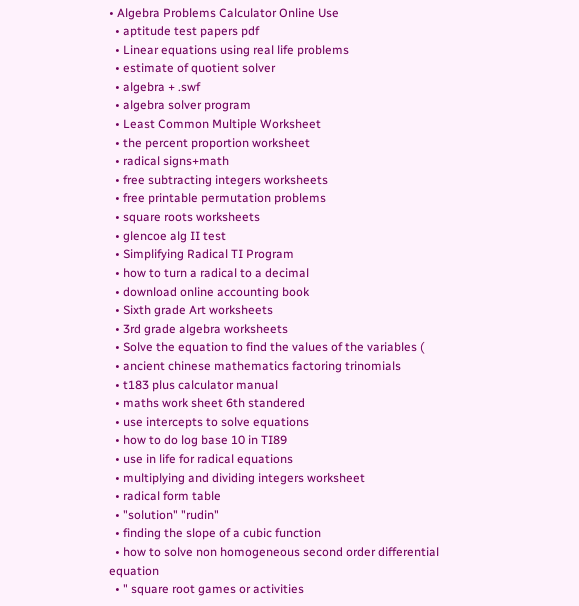• Algebra Problems Calculator Online Use
  • aptitude test papers pdf
  • Linear equations using real life problems
  • estimate of quotient solver
  • algebra + .swf
  • algebra solver program
  • Least Common Multiple Worksheet
  • the percent proportion worksheet
  • radical signs+math
  • free subtracting integers worksheets
  • free printable permutation problems
  • square roots worksheets
  • glencoe alg II test
  • Simplifying Radical TI Program
  • how to turn a radical to a decimal
  • download online accounting book
  • Sixth grade Art worksheets
  • 3rd grade algebra worksheets
  • Solve the equation to find the values of the variables (
  • ancient chinese mathematics factoring trinomials
  • t183 plus calculator manual
  • maths work sheet 6th standered
  • use intercepts to solve equations
  • how to do log base 10 in TI89
  • use in life for radical equations
  • multiplying and dividing integers worksheet
  • radical form table
  • "solution" "rudin"
  • finding the slope of a cubic function
  • how to solve non homogeneous second order differential equation
  • " square root games or activities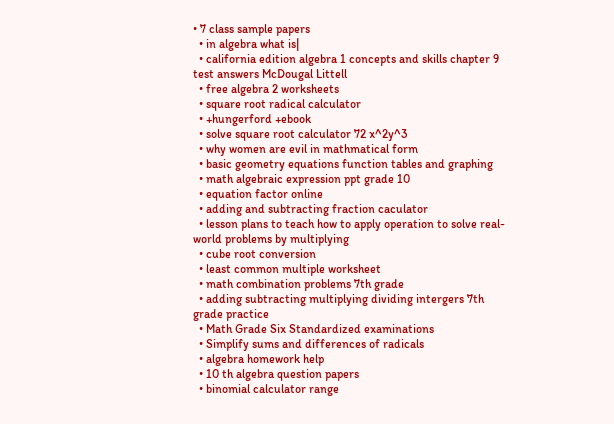• 7 class sample papers
  • in algebra what is|
  • california edition algebra 1 concepts and skills chapter 9 test answers McDougal Littell
  • free algebra 2 worksheets
  • square root radical calculator
  • +hungerford +ebook
  • solve square root calculator 72 x^2y^3
  • why women are evil in mathmatical form
  • basic geometry equations function tables and graphing
  • math algebraic expression ppt grade 10
  • equation factor online
  • adding and subtracting fraction caculator
  • lesson plans to teach how to apply operation to solve real-world problems by multiplying
  • cube root conversion
  • least common multiple worksheet
  • math combination problems 7th grade
  • adding subtracting multiplying dividing intergers 7th grade practice
  • Math Grade Six Standardized examinations
  • Simplify sums and differences of radicals
  • algebra homework help
  • 10 th algebra question papers
  • binomial calculator range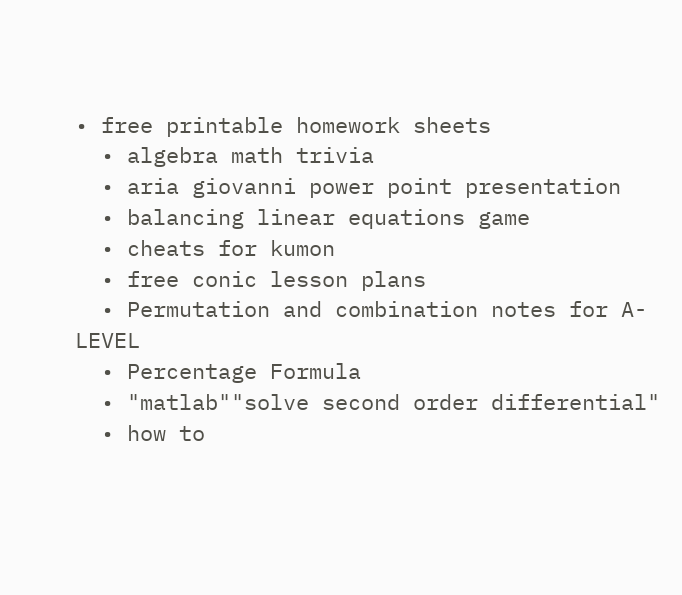• free printable homework sheets
  • algebra math trivia
  • aria giovanni power point presentation
  • balancing linear equations game
  • cheats for kumon
  • free conic lesson plans
  • Permutation and combination notes for A-LEVEL
  • Percentage Formula
  • "matlab""solve second order differential"
  • how to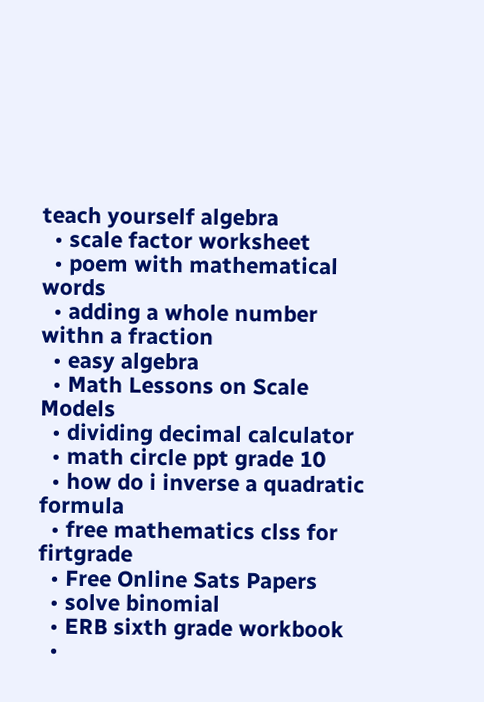teach yourself algebra
  • scale factor worksheet
  • poem with mathematical words
  • adding a whole number withn a fraction
  • easy algebra
  • Math Lessons on Scale Models
  • dividing decimal calculator
  • math circle ppt grade 10
  • how do i inverse a quadratic formula
  • free mathematics clss for firtgrade
  • Free Online Sats Papers
  • solve binomial
  • ERB sixth grade workbook
  •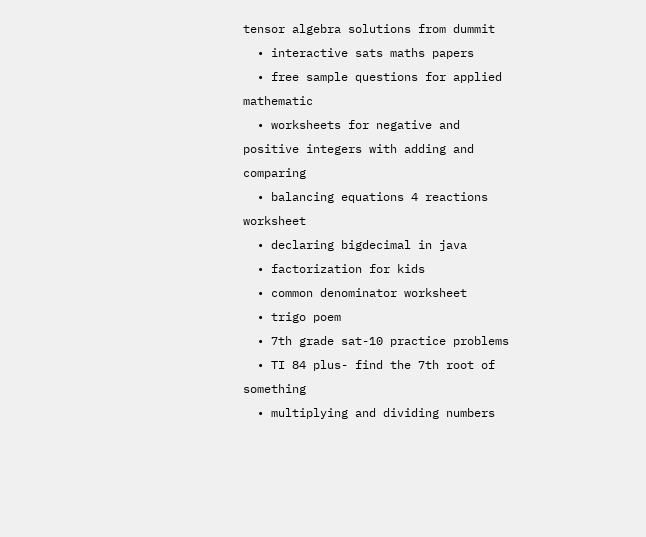tensor algebra solutions from dummit
  • interactive sats maths papers
  • free sample questions for applied mathematic
  • worksheets for negative and positive integers with adding and comparing
  • balancing equations 4 reactions worksheet
  • declaring bigdecimal in java
  • factorization for kids
  • common denominator worksheet
  • trigo poem
  • 7th grade sat-10 practice problems
  • TI 84 plus- find the 7th root of something
  • multiplying and dividing numbers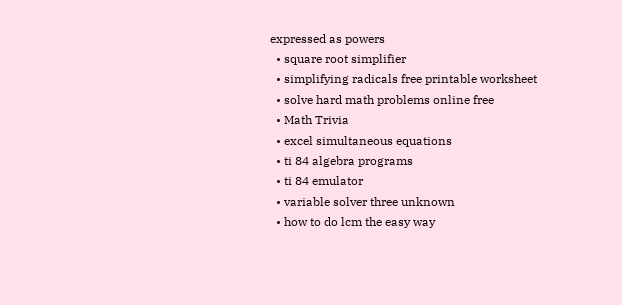expressed as powers
  • square root simplifier
  • simplifying radicals free printable worksheet
  • solve hard math problems online free
  • Math Trivia
  • excel simultaneous equations
  • ti 84 algebra programs
  • ti 84 emulator
  • variable solver three unknown
  • how to do lcm the easy way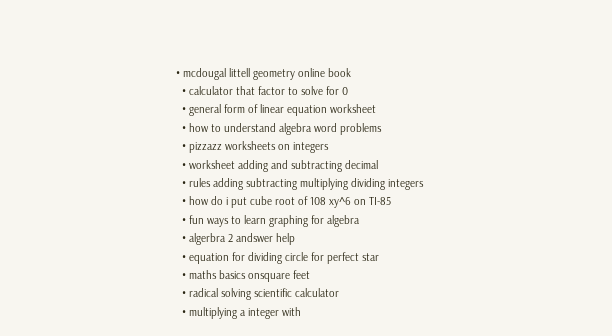• mcdougal littell geometry online book
  • calculator that factor to solve for 0
  • general form of linear equation worksheet
  • how to understand algebra word problems
  • pizzazz worksheets on integers
  • worksheet adding and subtracting decimal
  • rules adding subtracting multiplying dividing integers
  • how do i put cube root of 108 xy^6 on TI-85
  • fun ways to learn graphing for algebra
  • algerbra 2 andswer help
  • equation for dividing circle for perfect star
  • maths basics onsquare feet
  • radical solving scientific calculator
  • multiplying a integer with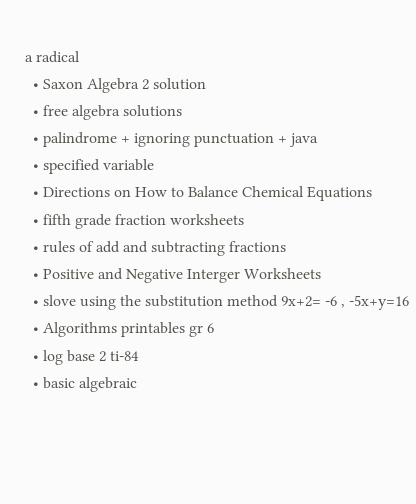a radical
  • Saxon Algebra 2 solution
  • free algebra solutions
  • palindrome + ignoring punctuation + java
  • specified variable
  • Directions on How to Balance Chemical Equations
  • fifth grade fraction worksheets
  • rules of add and subtracting fractions
  • Positive and Negative Interger Worksheets
  • slove using the substitution method 9x+2= -6 , -5x+y=16
  • Algorithms printables gr 6
  • log base 2 ti-84
  • basic algebraic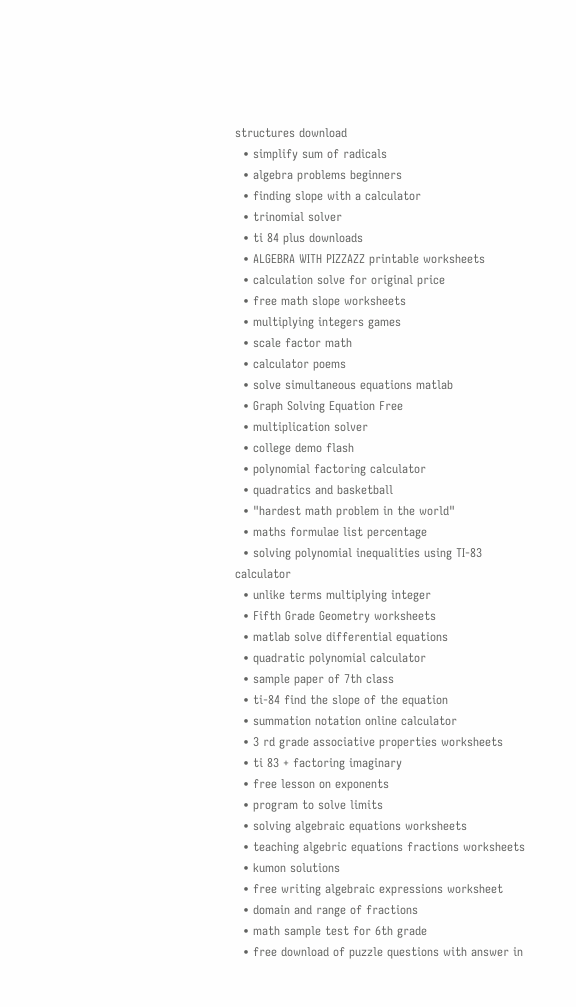structures download
  • simplify sum of radicals
  • algebra problems beginners
  • finding slope with a calculator
  • trinomial solver
  • ti 84 plus downloads
  • ALGEBRA WITH PIZZAZZ printable worksheets
  • calculation solve for original price
  • free math slope worksheets
  • multiplying integers games
  • scale factor math
  • calculator poems
  • solve simultaneous equations matlab
  • Graph Solving Equation Free
  • multiplication solver
  • college demo flash
  • polynomial factoring calculator
  • quadratics and basketball
  • "hardest math problem in the world"
  • maths formulae list percentage
  • solving polynomial inequalities using TI-83 calculator
  • unlike terms multiplying integer
  • Fifth Grade Geometry worksheets
  • matlab solve differential equations
  • quadratic polynomial calculator
  • sample paper of 7th class
  • ti-84 find the slope of the equation
  • summation notation online calculator
  • 3 rd grade associative properties worksheets
  • ti 83 + factoring imaginary
  • free lesson on exponents
  • program to solve limits
  • solving algebraic equations worksheets
  • teaching algebric equations fractions worksheets
  • kumon solutions
  • free writing algebraic expressions worksheet
  • domain and range of fractions
  • math sample test for 6th grade
  • free download of puzzle questions with answer in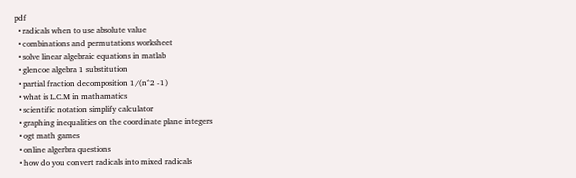pdf
  • radicals when to use absolute value
  • combinations and permutations worksheet
  • solve linear algebraic equations in matlab
  • glencoe algebra 1 substitution
  • partial fraction decomposition 1/(n^2 -1)
  • what is L.C.M in mathamatics
  • scientific notation simplify calculator
  • graphing inequalities on the coordinate plane integers
  • ogt math games
  • online algerbra questions
  • how do you convert radicals into mixed radicals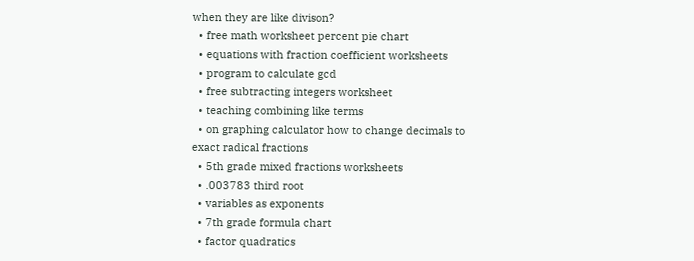when they are like divison?
  • free math worksheet percent pie chart
  • equations with fraction coefficient worksheets
  • program to calculate gcd
  • free subtracting integers worksheet
  • teaching combining like terms
  • on graphing calculator how to change decimals to exact radical fractions
  • 5th grade mixed fractions worksheets
  • .003783 third root
  • variables as exponents
  • 7th grade formula chart
  • factor quadratics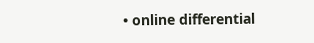• online differential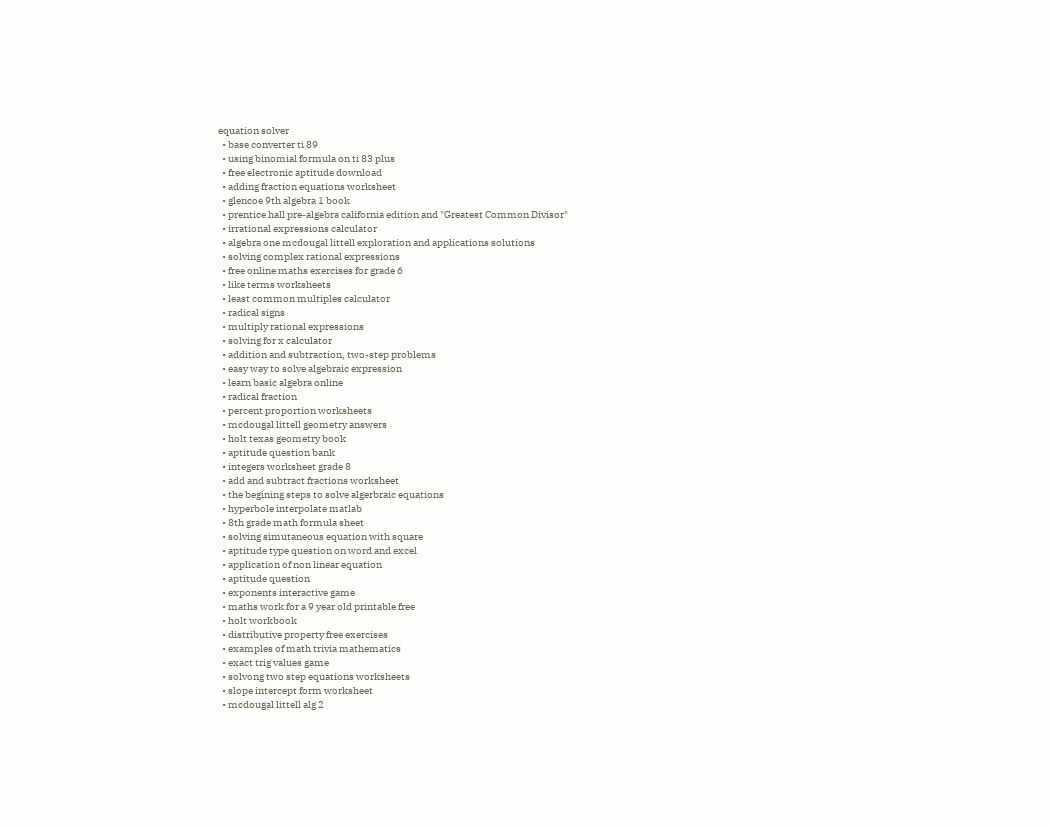equation solver
  • base converter ti 89
  • using binomial formula on ti 83 plus
  • free electronic aptitude download
  • adding fraction equations worksheet
  • glencoe 9th algebra 1 book
  • prentice hall pre-algebra california edition and "Greatest Common Divisor"
  • irrational expressions calculator
  • algebra one mcdougal littell exploration and applications solutions
  • solving complex rational expressions
  • free online maths exercises for grade 6
  • like terms worksheets
  • least common multiples calculator
  • radical signs
  • multiply rational expressions
  • solving for x calculator
  • addition and subtraction, two-step problems
  • easy way to solve algebraic expression
  • learn basic algebra online
  • radical fraction
  • percent proportion worksheets
  • mcdougal littell geometry answers
  • holt texas geometry book
  • aptitude question bank
  • integers worksheet grade 8
  • add and subtract fractions worksheet
  • the begining steps to solve algerbraic equations
  • hyperbole interpolate matlab
  • 8th grade math formula sheet
  • solving simutaneous equation with square
  • aptitude type question on word and excel
  • application of non linear equation
  • aptitude question
  • exponents interactive game
  • maths work for a 9 year old printable free
  • holt workbook
  • distributive property free exercises
  • examples of math trivia mathematics
  • exact trig values game
  • solvong two step equations worksheets
  • slope intercept form worksheet
  • mcdougal littell alg 2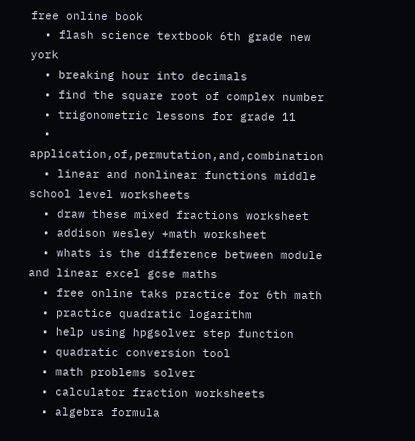free online book
  • flash science textbook 6th grade new york
  • breaking hour into decimals
  • find the square root of complex number
  • trigonometric lessons for grade 11
  • application,of,permutation,and,combination
  • linear and nonlinear functions middle school level worksheets
  • draw these mixed fractions worksheet
  • addison wesley +math worksheet
  • whats is the difference between module and linear excel gcse maths
  • free online taks practice for 6th math
  • practice quadratic logarithm
  • help using hpgsolver step function
  • quadratic conversion tool
  • math problems solver
  • calculator fraction worksheets
  • algebra formula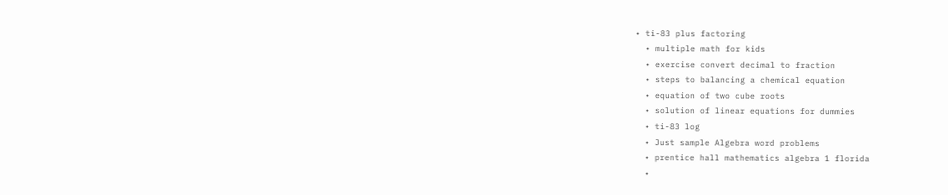• ti-83 plus factoring
  • multiple math for kids
  • exercise convert decimal to fraction
  • steps to balancing a chemical equation
  • equation of two cube roots
  • solution of linear equations for dummies
  • ti-83 log
  • Just sample Algebra word problems
  • prentice hall mathematics algebra 1 florida
  •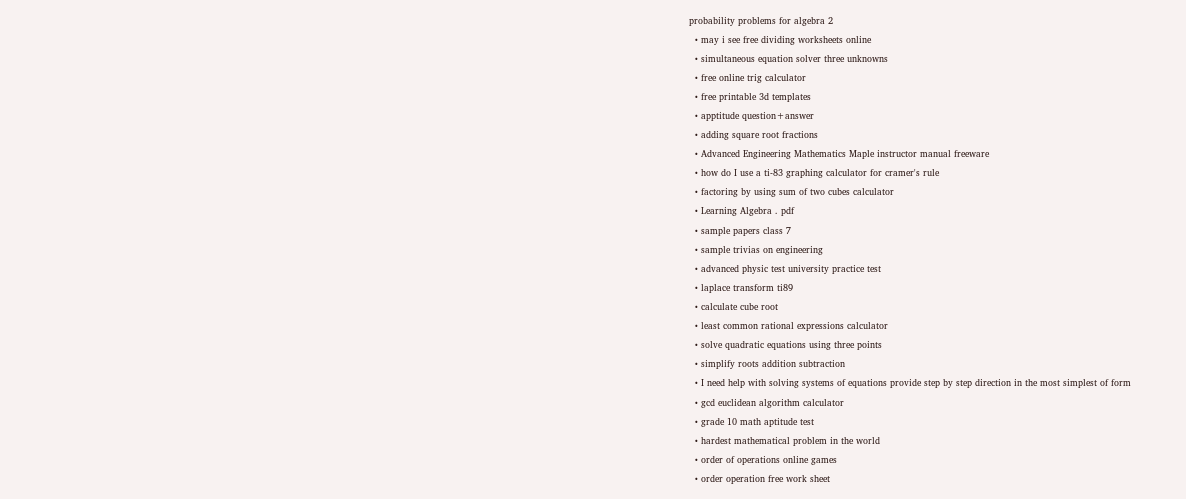probability problems for algebra 2
  • may i see free dividing worksheets online
  • simultaneous equation solver three unknowns
  • free online trig calculator
  • free printable 3d templates
  • apptitude question+answer
  • adding square root fractions
  • Advanced Engineering Mathematics Maple instructor manual freeware
  • how do I use a ti-83 graphing calculator for cramer's rule
  • factoring by using sum of two cubes calculator
  • Learning Algebra . pdf
  • sample papers class 7
  • sample trivias on engineering
  • advanced physic test university practice test
  • laplace transform ti89
  • calculate cube root
  • least common rational expressions calculator
  • solve quadratic equations using three points
  • simplify roots addition subtraction
  • I need help with solving systems of equations provide step by step direction in the most simplest of form
  • gcd euclidean algorithm calculator
  • grade 10 math aptitude test
  • hardest mathematical problem in the world
  • order of operations online games
  • order operation free work sheet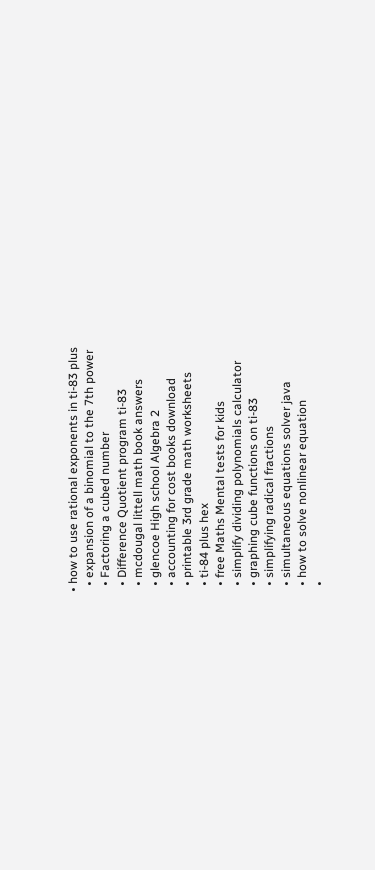• how to use rational exponents in ti-83 plus
  • expansion of a binomial to the 7th power
  • Factoring a cubed number
  • Difference Quotient program ti-83
  • mcdougal littell math book answers
  • glencoe High school Algebra 2
  • accounting for cost books download
  • printable 3rd grade math worksheets
  • ti-84 plus hex
  • free Maths Mental tests for kids
  • simplify dividing polynomials calculator
  • graphing cube functions on ti-83
  • simplifying radical fractions
  • simultaneous equations solver java
  • how to solve nonlinear equation
  •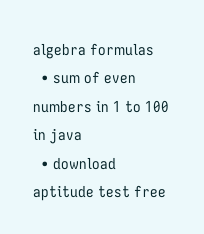algebra formulas
  • sum of even numbers in 1 to 100 in java
  • download aptitude test free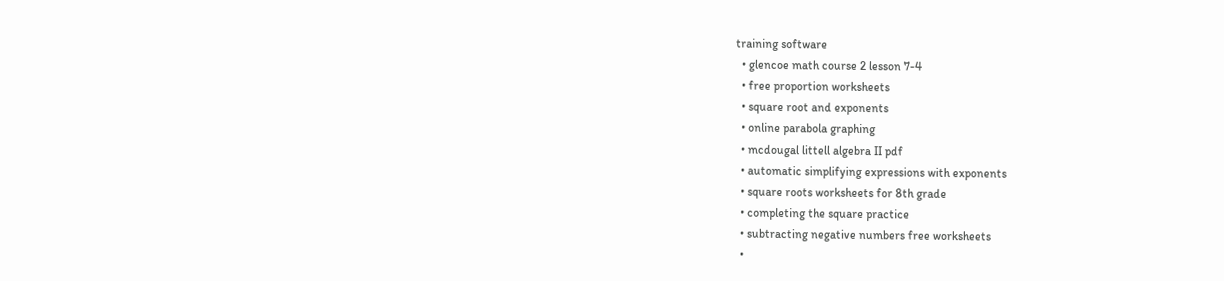training software
  • glencoe math course 2 lesson 7-4
  • free proportion worksheets
  • square root and exponents
  • online parabola graphing
  • mcdougal littell algebra II pdf
  • automatic simplifying expressions with exponents
  • square roots worksheets for 8th grade
  • completing the square practice
  • subtracting negative numbers free worksheets
  •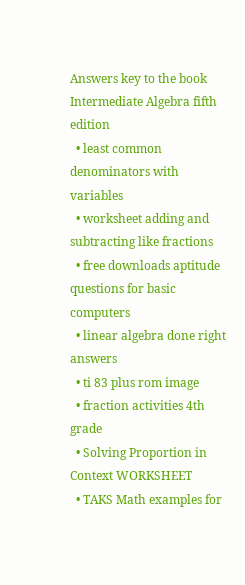Answers key to the book Intermediate Algebra fifth edition
  • least common denominators with variables
  • worksheet adding and subtracting like fractions
  • free downloads aptitude questions for basic computers
  • linear algebra done right answers
  • ti 83 plus rom image
  • fraction activities 4th grade
  • Solving Proportion in Context WORKSHEET
  • TAKS Math examples for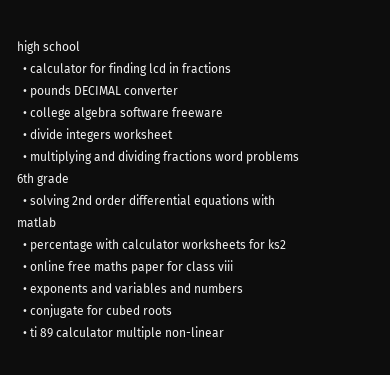high school
  • calculator for finding lcd in fractions
  • pounds DECIMAL converter
  • college algebra software freeware
  • divide integers worksheet
  • multiplying and dividing fractions word problems 6th grade
  • solving 2nd order differential equations with matlab
  • percentage with calculator worksheets for ks2
  • online free maths paper for class viii
  • exponents and variables and numbers
  • conjugate for cubed roots
  • ti 89 calculator multiple non-linear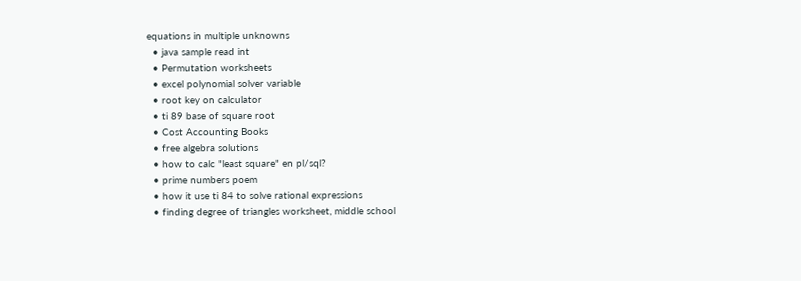equations in multiple unknowns
  • java sample read int
  • Permutation worksheets
  • excel polynomial solver variable
  • root key on calculator
  • ti 89 base of square root
  • Cost Accounting Books
  • free algebra solutions
  • how to calc "least square" en pl/sql?
  • prime numbers poem
  • how it use ti 84 to solve rational expressions
  • finding degree of triangles worksheet, middle school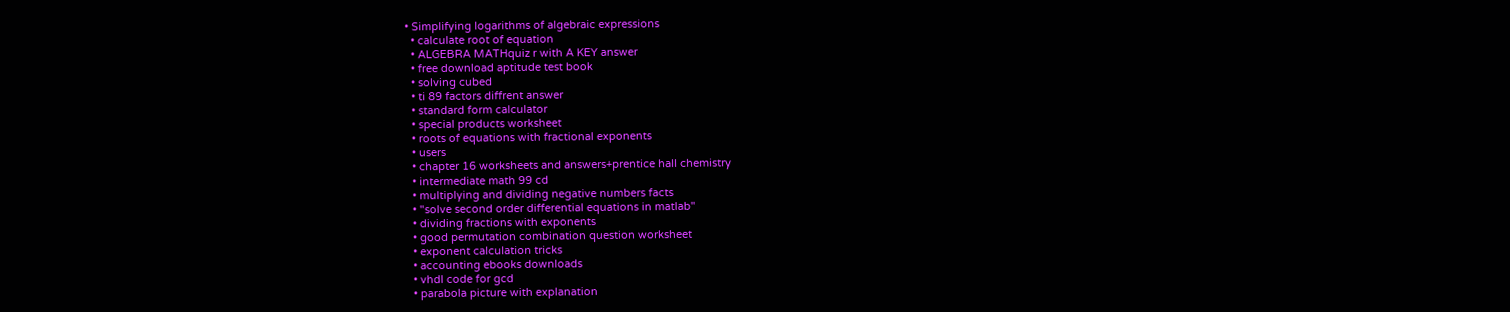• Simplifying logarithms of algebraic expressions
  • calculate root of equation
  • ALGEBRA MATHquiz r with A KEY answer
  • free download aptitude test book
  • solving cubed
  • ti 89 factors diffrent answer
  • standard form calculator
  • special products worksheet
  • roots of equations with fractional exponents
  • users
  • chapter 16 worksheets and answers+prentice hall chemistry
  • intermediate math 99 cd
  • multiplying and dividing negative numbers facts
  • "solve second order differential equations in matlab"
  • dividing fractions with exponents
  • good permutation combination question worksheet
  • exponent calculation tricks
  • accounting ebooks downloads
  • vhdl code for gcd
  • parabola picture with explanation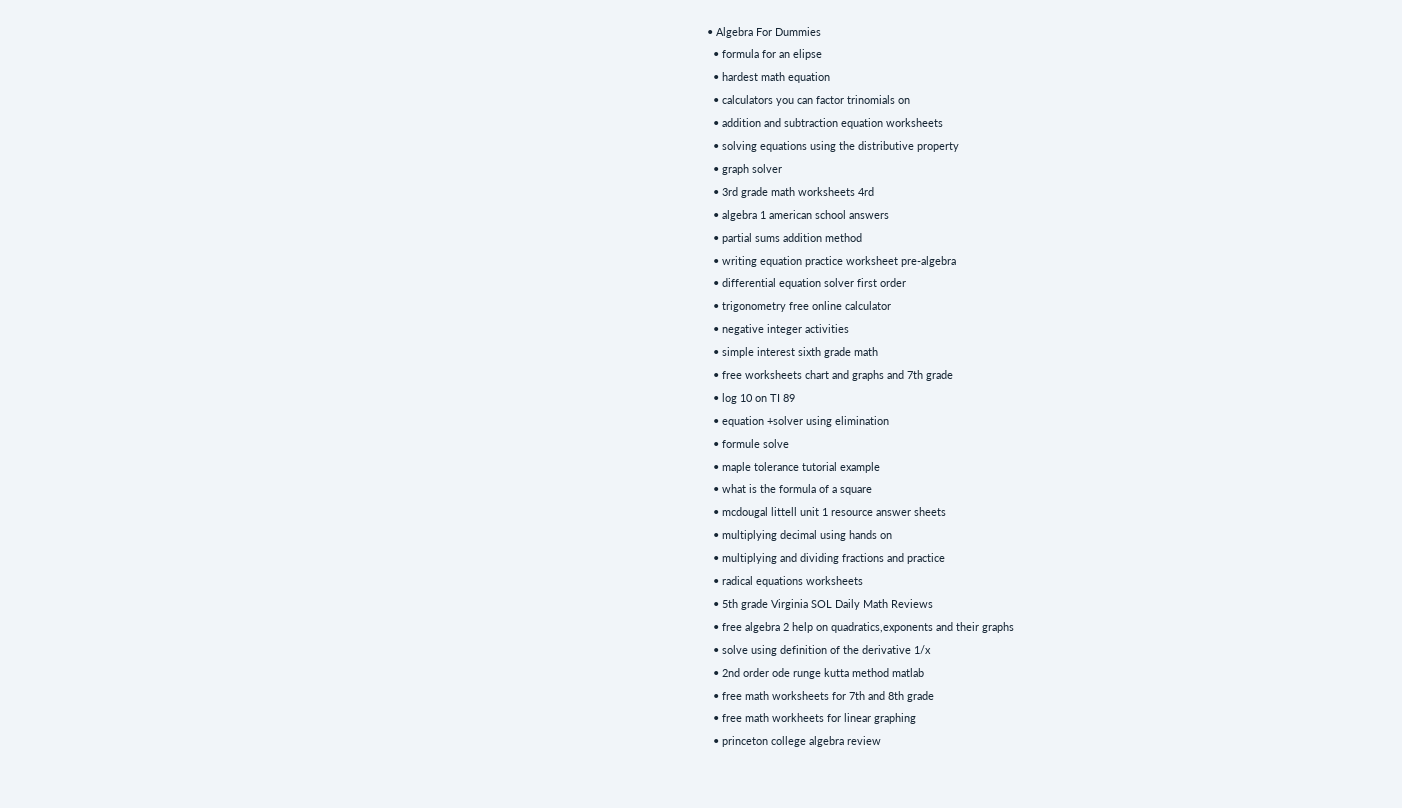• Algebra For Dummies
  • formula for an elipse
  • hardest math equation
  • calculators you can factor trinomials on
  • addition and subtraction equation worksheets
  • solving equations using the distributive property
  • graph solver
  • 3rd grade math worksheets 4rd
  • algebra 1 american school answers
  • partial sums addition method
  • writing equation practice worksheet pre-algebra
  • differential equation solver first order
  • trigonometry free online calculator
  • negative integer activities
  • simple interest sixth grade math
  • free worksheets chart and graphs and 7th grade
  • log 10 on TI 89
  • equation +solver using elimination
  • formule solve
  • maple tolerance tutorial example
  • what is the formula of a square
  • mcdougal littell unit 1 resource answer sheets
  • multiplying decimal using hands on
  • multiplying and dividing fractions and practice
  • radical equations worksheets
  • 5th grade Virginia SOL Daily Math Reviews
  • free algebra 2 help on quadratics,exponents and their graphs
  • solve using definition of the derivative 1/x
  • 2nd order ode runge kutta method matlab
  • free math worksheets for 7th and 8th grade
  • free math workheets for linear graphing
  • princeton college algebra review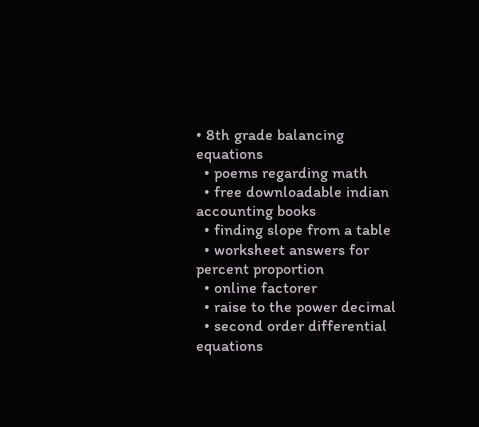• 8th grade balancing equations
  • poems regarding math
  • free downloadable indian accounting books
  • finding slope from a table
  • worksheet answers for percent proportion
  • online factorer
  • raise to the power decimal
  • second order differential equations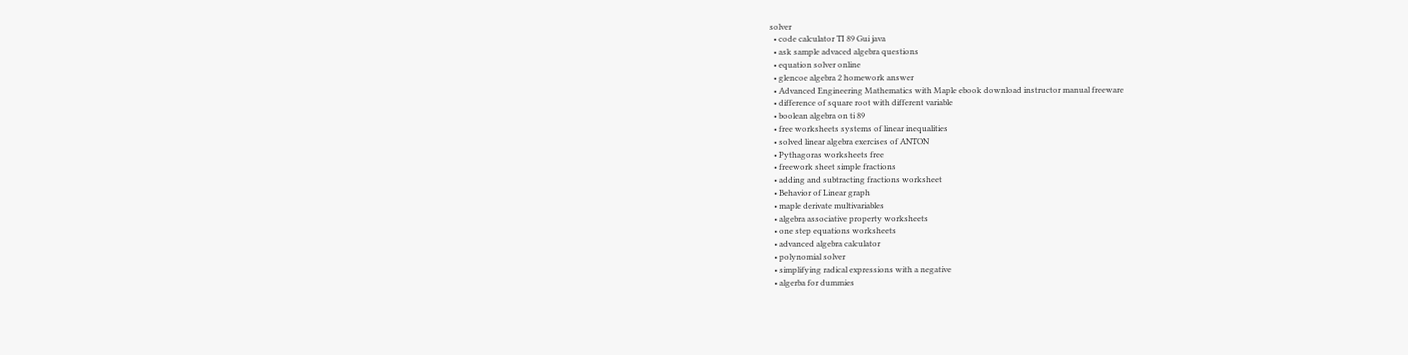solver
  • code calculator TI 89 Gui java
  • ask sample advaced algebra questions
  • equation solver online
  • glencoe algebra 2 homework answer
  • Advanced Engineering Mathematics with Maple ebook download instructor manual freeware
  • difference of square root with different variable
  • boolean algebra on ti 89
  • free worksheets systems of linear inequalities
  • solved linear algebra exercises of ANTON
  • Pythagoras worksheets free
  • freework sheet simple fractions
  • adding and subtracting fractions worksheet
  • Behavior of Linear graph
  • maple derivate multivariables
  • algebra associative property worksheets
  • one step equations worksheets
  • advanced algebra calculator
  • polynomial solver
  • simplifying radical expressions with a negative
  • algerba for dummies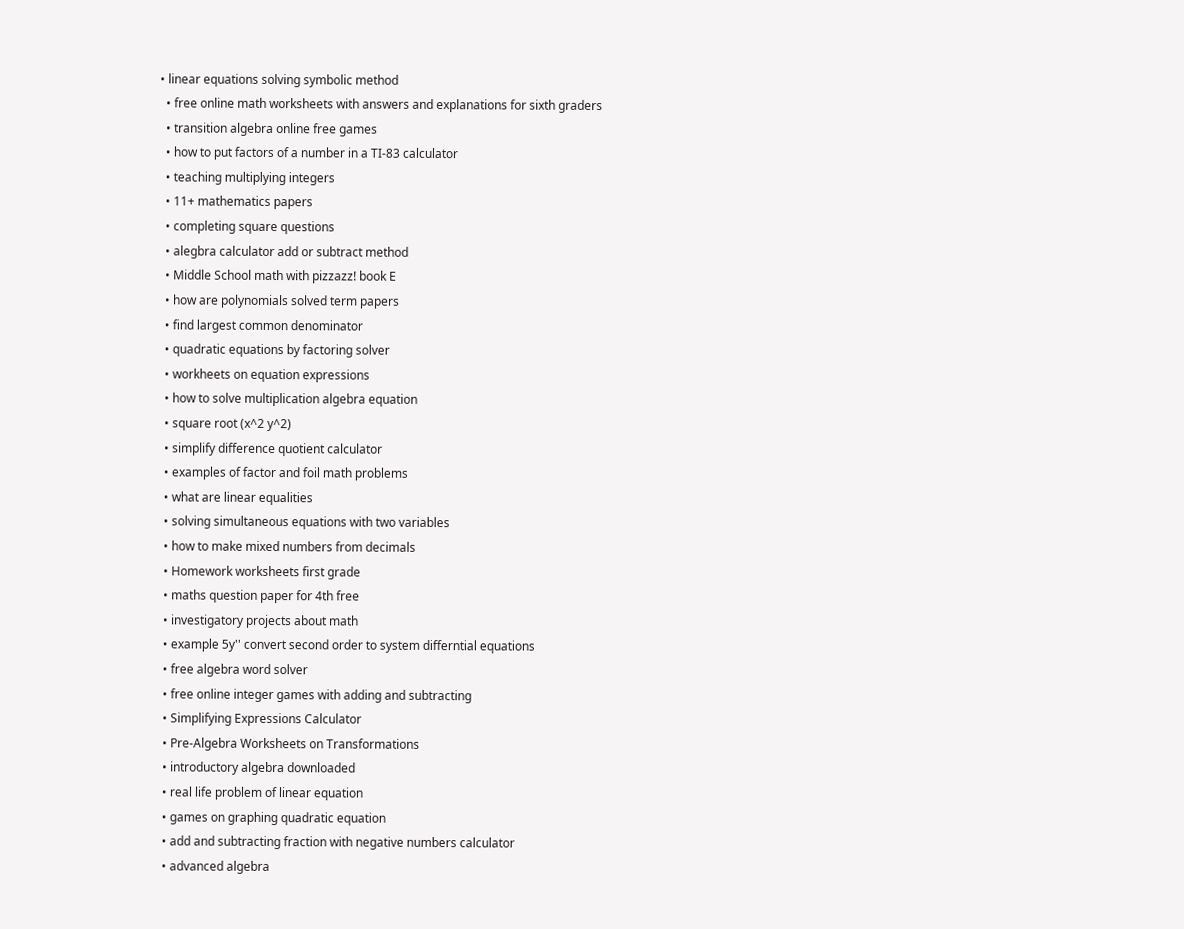• linear equations solving symbolic method
  • free online math worksheets with answers and explanations for sixth graders
  • transition algebra online free games
  • how to put factors of a number in a TI-83 calculator
  • teaching multiplying integers
  • 11+ mathematics papers
  • completing square questions
  • alegbra calculator add or subtract method
  • Middle School math with pizzazz! book E
  • how are polynomials solved term papers
  • find largest common denominator
  • quadratic equations by factoring solver
  • workheets on equation expressions
  • how to solve multiplication algebra equation
  • square root (x^2 y^2)
  • simplify difference quotient calculator
  • examples of factor and foil math problems
  • what are linear equalities
  • solving simultaneous equations with two variables
  • how to make mixed numbers from decimals
  • Homework worksheets first grade
  • maths question paper for 4th free
  • investigatory projects about math
  • example 5y'' convert second order to system differntial equations
  • free algebra word solver
  • free online integer games with adding and subtracting
  • Simplifying Expressions Calculator
  • Pre-Algebra Worksheets on Transformations
  • introductory algebra downloaded
  • real life problem of linear equation
  • games on graphing quadratic equation
  • add and subtracting fraction with negative numbers calculator
  • advanced algebra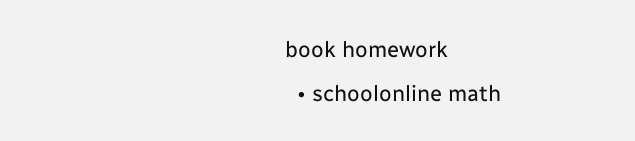book homework
  • schoolonline math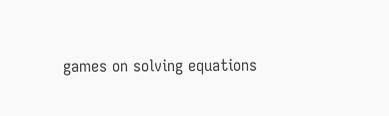games on solving equations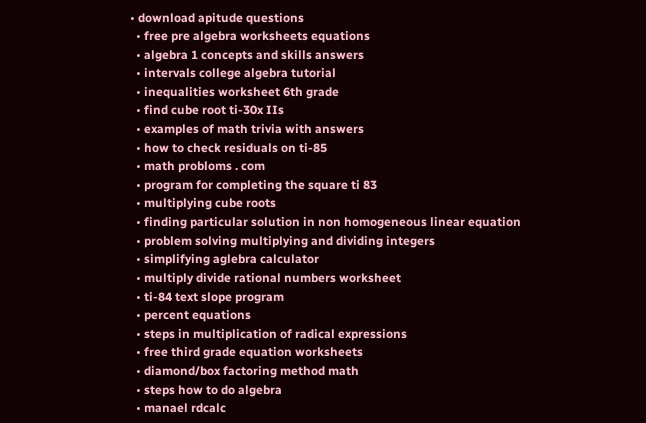• download apitude questions
  • free pre algebra worksheets equations
  • algebra 1 concepts and skills answers
  • intervals college algebra tutorial
  • inequalities worksheet 6th grade
  • find cube root ti-30x IIs
  • examples of math trivia with answers
  • how to check residuals on ti-85
  • math probloms . com
  • program for completing the square ti 83
  • multiplying cube roots
  • finding particular solution in non homogeneous linear equation
  • problem solving multiplying and dividing integers
  • simplifying aglebra calculator
  • multiply divide rational numbers worksheet
  • ti-84 text slope program
  • percent equations
  • steps in multiplication of radical expressions
  • free third grade equation worksheets
  • diamond/box factoring method math
  • steps how to do algebra
  • manael rdcalc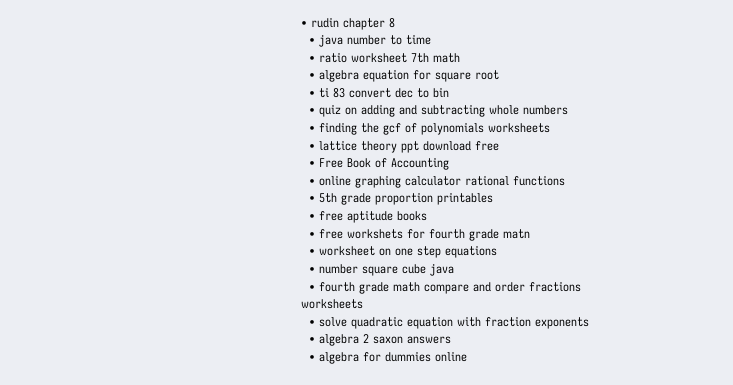• rudin chapter 8
  • java number to time
  • ratio worksheet 7th math
  • algebra equation for square root
  • ti 83 convert dec to bin
  • quiz on adding and subtracting whole numbers
  • finding the gcf of polynomials worksheets
  • lattice theory ppt download free
  • Free Book of Accounting
  • online graphing calculator rational functions
  • 5th grade proportion printables
  • free aptitude books
  • free workshets for fourth grade matn
  • worksheet on one step equations
  • number square cube java
  • fourth grade math compare and order fractions worksheets
  • solve quadratic equation with fraction exponents
  • algebra 2 saxon answers
  • algebra for dummies online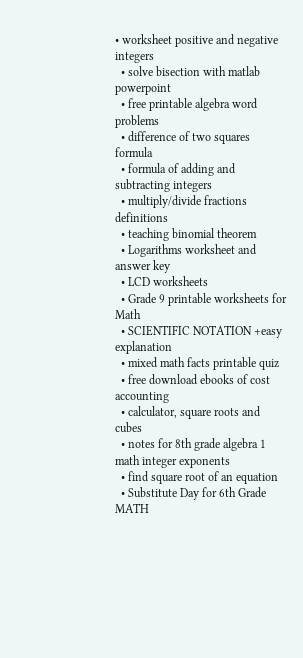• worksheet positive and negative integers
  • solve bisection with matlab powerpoint
  • free printable algebra word problems
  • difference of two squares formula
  • formula of adding and subtracting integers
  • multiply/divide fractions definitions
  • teaching binomial theorem
  • Logarithms worksheet and answer key
  • LCD worksheets
  • Grade 9 printable worksheets for Math
  • SCIENTIFIC NOTATION +easy explanation
  • mixed math facts printable quiz
  • free download ebooks of cost accounting
  • calculator, square roots and cubes
  • notes for 8th grade algebra 1 math integer exponents
  • find square root of an equation
  • Substitute Day for 6th Grade MATH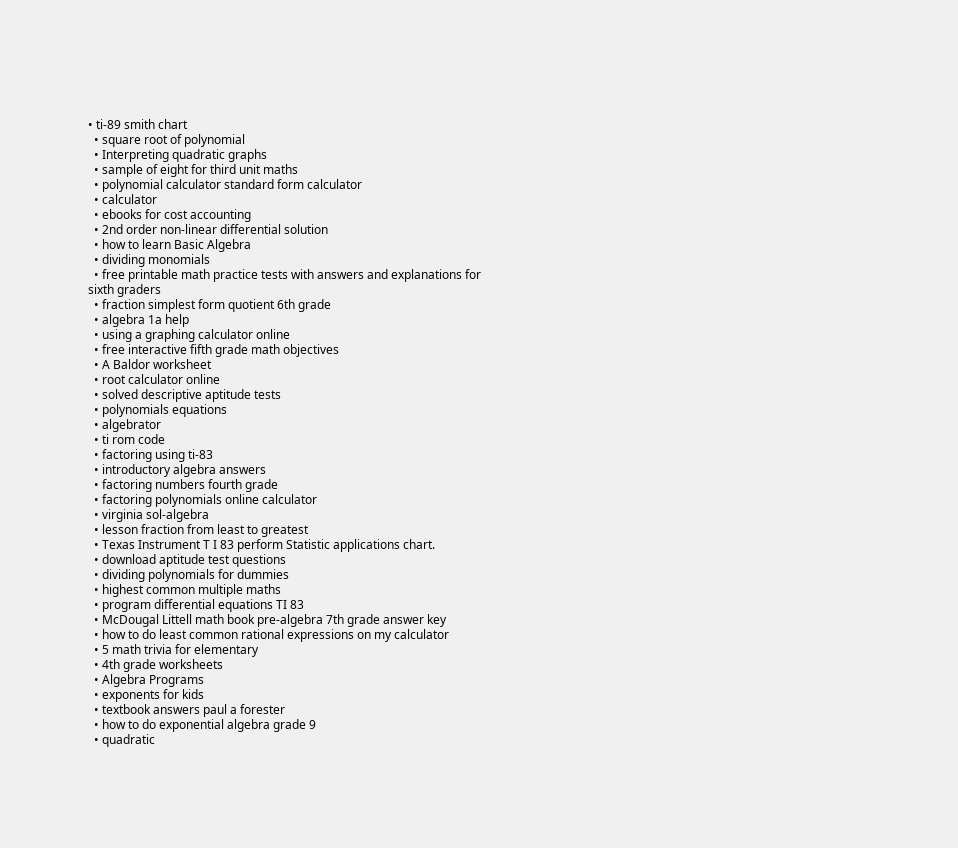• ti-89 smith chart
  • square root of polynomial
  • Interpreting quadratic graphs
  • sample of eight for third unit maths
  • polynomial calculator standard form calculator
  • calculator
  • ebooks for cost accounting
  • 2nd order non-linear differential solution
  • how to learn Basic Algebra
  • dividing monomials
  • free printable math practice tests with answers and explanations for sixth graders
  • fraction simplest form quotient 6th grade
  • algebra 1a help
  • using a graphing calculator online
  • free interactive fifth grade math objectives
  • A Baldor worksheet
  • root calculator online
  • solved descriptive aptitude tests
  • polynomials equations
  • algebrator
  • ti rom code
  • factoring using ti-83
  • introductory algebra answers
  • factoring numbers fourth grade
  • factoring polynomials online calculator
  • virginia sol-algebra
  • lesson fraction from least to greatest
  • Texas Instrument T I 83 perform Statistic applications chart.
  • download aptitude test questions
  • dividing polynomials for dummies
  • highest common multiple maths
  • program differential equations TI 83
  • McDougal Littell math book pre-algebra 7th grade answer key
  • how to do least common rational expressions on my calculator
  • 5 math trivia for elementary
  • 4th grade worksheets
  • Algebra Programs
  • exponents for kids
  • textbook answers paul a forester
  • how to do exponential algebra grade 9
  • quadratic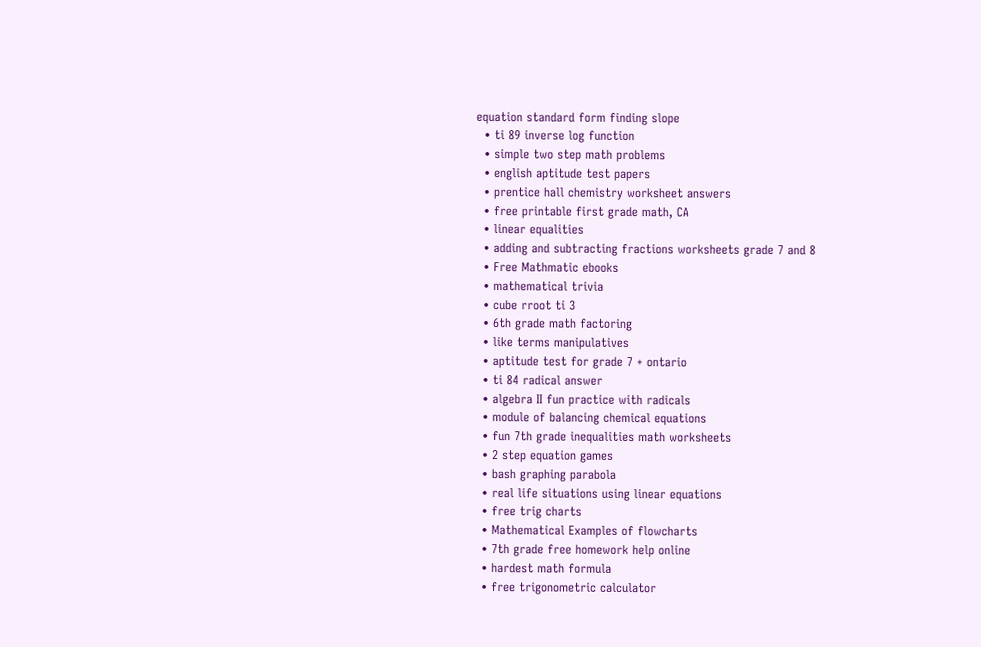equation standard form finding slope
  • ti 89 inverse log function
  • simple two step math problems
  • english aptitude test papers
  • prentice hall chemistry worksheet answers
  • free printable first grade math, CA
  • linear equalities
  • adding and subtracting fractions worksheets grade 7 and 8
  • Free Mathmatic ebooks
  • mathematical trivia
  • cube rroot ti 3
  • 6th grade math factoring
  • like terms manipulatives
  • aptitude test for grade 7 + ontario
  • ti 84 radical answer
  • algebra II fun practice with radicals
  • module of balancing chemical equations
  • fun 7th grade inequalities math worksheets
  • 2 step equation games
  • bash graphing parabola
  • real life situations using linear equations
  • free trig charts
  • Mathematical Examples of flowcharts
  • 7th grade free homework help online
  • hardest math formula
  • free trigonometric calculator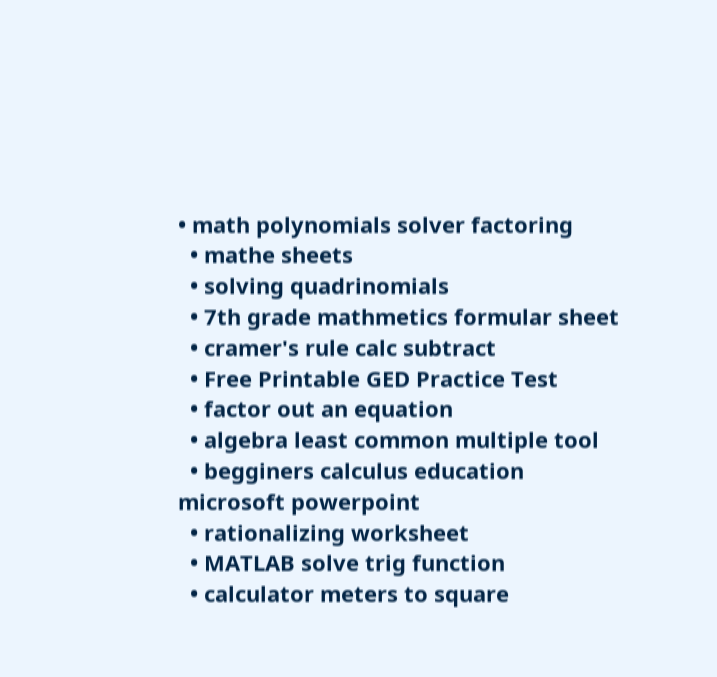• math polynomials solver factoring
  • mathe sheets
  • solving quadrinomials
  • 7th grade mathmetics formular sheet
  • cramer's rule calc subtract
  • Free Printable GED Practice Test
  • factor out an equation
  • algebra least common multiple tool
  • begginers calculus education microsoft powerpoint
  • rationalizing worksheet
  • MATLAB solve trig function
  • calculator meters to square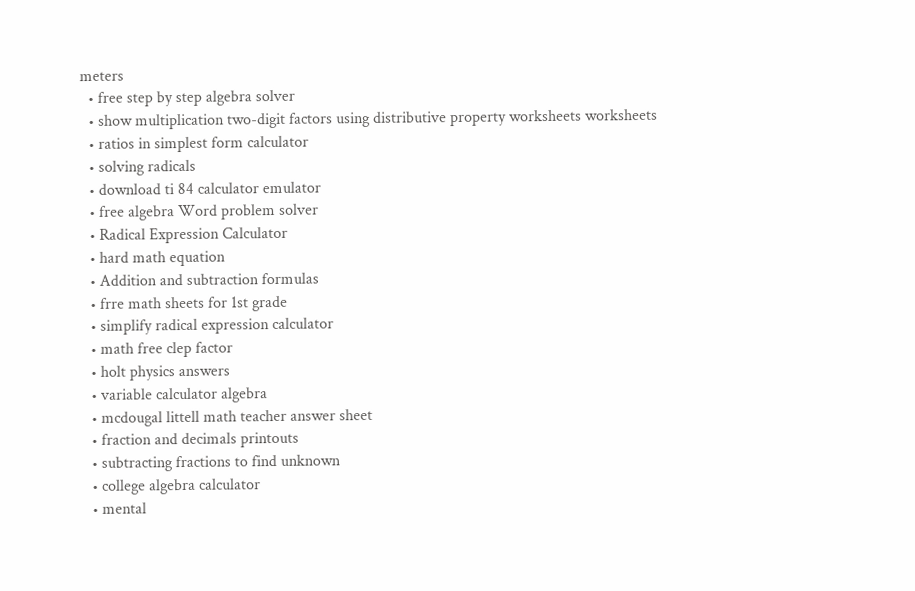meters
  • free step by step algebra solver
  • show multiplication two-digit factors using distributive property worksheets worksheets
  • ratios in simplest form calculator
  • solving radicals
  • download ti 84 calculator emulator
  • free algebra Word problem solver
  • Radical Expression Calculator
  • hard math equation
  • Addition and subtraction formulas
  • frre math sheets for 1st grade
  • simplify radical expression calculator
  • math free clep factor
  • holt physics answers
  • variable calculator algebra
  • mcdougal littell math teacher answer sheet
  • fraction and decimals printouts
  • subtracting fractions to find unknown
  • college algebra calculator
  • mental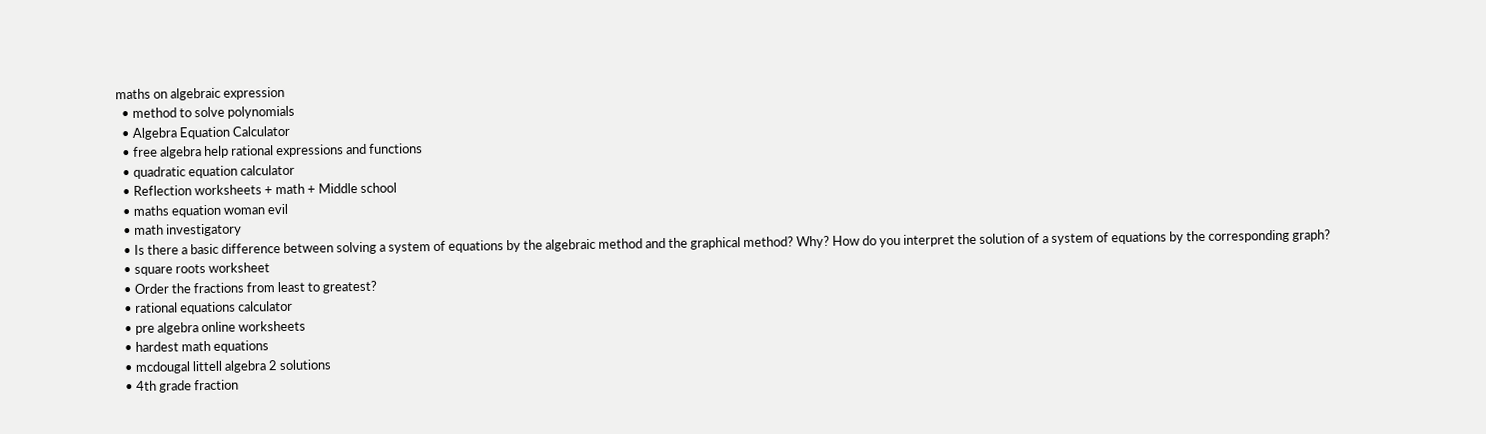maths on algebraic expression
  • method to solve polynomials
  • Algebra Equation Calculator
  • free algebra help rational expressions and functions
  • quadratic equation calculator
  • Reflection worksheets + math + Middle school
  • maths equation woman evil
  • math investigatory
  • Is there a basic difference between solving a system of equations by the algebraic method and the graphical method? Why? How do you interpret the solution of a system of equations by the corresponding graph?
  • square roots worksheet
  • Order the fractions from least to greatest?
  • rational equations calculator
  • pre algebra online worksheets
  • hardest math equations
  • mcdougal littell algebra 2 solutions
  • 4th grade fraction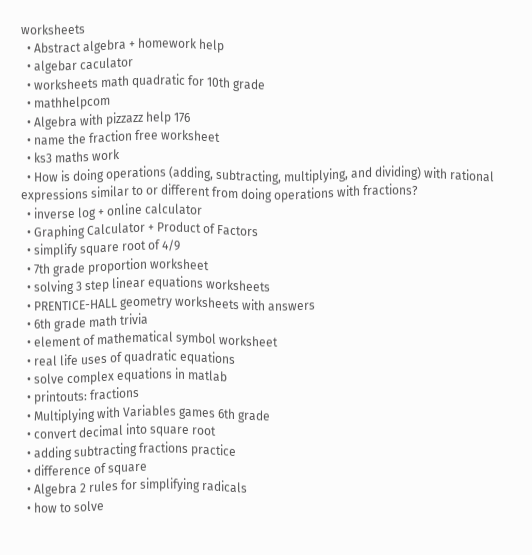worksheets
  • Abstract algebra + homework help
  • algebar caculator
  • worksheets math quadratic for 10th grade
  • mathhelpcom
  • Algebra with pizzazz help 176
  • name the fraction free worksheet
  • ks3 maths work
  • How is doing operations (adding, subtracting, multiplying, and dividing) with rational expressions similar to or different from doing operations with fractions?
  • inverse log + online calculator
  • Graphing Calculator + Product of Factors
  • simplify square root of 4/9
  • 7th grade proportion worksheet
  • solving 3 step linear equations worksheets
  • PRENTICE-HALL geometry worksheets with answers
  • 6th grade math trivia
  • element of mathematical symbol worksheet
  • real life uses of quadratic equations
  • solve complex equations in matlab
  • printouts: fractions
  • Multiplying with Variables games 6th grade
  • convert decimal into square root
  • adding subtracting fractions practice
  • difference of square
  • Algebra 2 rules for simplifying radicals
  • how to solve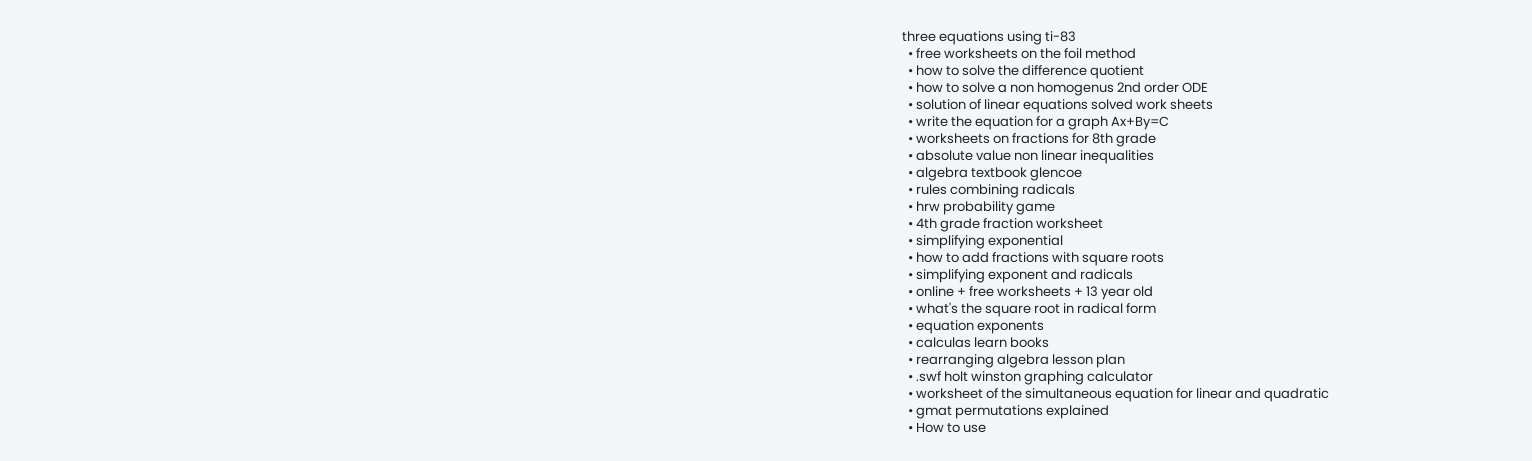three equations using ti-83
  • free worksheets on the foil method
  • how to solve the difference quotient
  • how to solve a non homogenus 2nd order ODE
  • solution of linear equations solved work sheets
  • write the equation for a graph Ax+By=C
  • worksheets on fractions for 8th grade
  • absolute value non linear inequalities
  • algebra textbook glencoe
  • rules combining radicals
  • hrw probability game
  • 4th grade fraction worksheet
  • simplifying exponential
  • how to add fractions with square roots
  • simplifying exponent and radicals
  • online + free worksheets + 13 year old
  • what's the square root in radical form
  • equation exponents
  • calculas learn books
  • rearranging algebra lesson plan
  • .swf holt winston graphing calculator
  • worksheet of the simultaneous equation for linear and quadratic
  • gmat permutations explained
  • How to use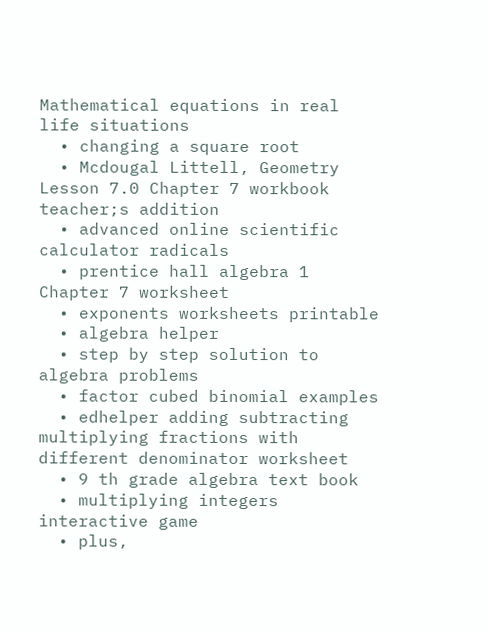Mathematical equations in real life situations
  • changing a square root
  • Mcdougal Littell, Geometry Lesson 7.0 Chapter 7 workbook teacher;s addition
  • advanced online scientific calculator radicals
  • prentice hall algebra 1 Chapter 7 worksheet
  • exponents worksheets printable
  • algebra helper
  • step by step solution to algebra problems
  • factor cubed binomial examples
  • edhelper adding subtracting multiplying fractions with different denominator worksheet
  • 9 th grade algebra text book
  • multiplying integers interactive game
  • plus,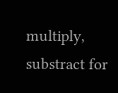multiply, substract for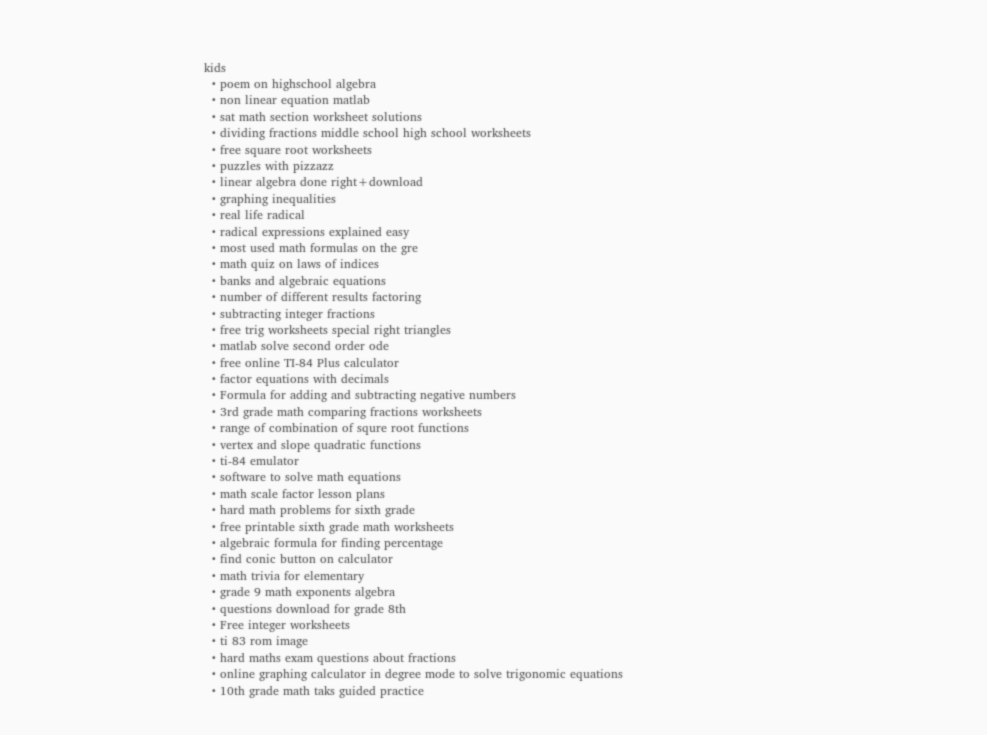kids
  • poem on highschool algebra
  • non linear equation matlab
  • sat math section worksheet solutions
  • dividing fractions middle school high school worksheets
  • free square root worksheets
  • puzzles with pizzazz
  • linear algebra done right+download
  • graphing inequalities
  • real life radical
  • radical expressions explained easy
  • most used math formulas on the gre
  • math quiz on laws of indices
  • banks and algebraic equations
  • number of different results factoring
  • subtracting integer fractions
  • free trig worksheets special right triangles
  • matlab solve second order ode
  • free online TI-84 Plus calculator
  • factor equations with decimals
  • Formula for adding and subtracting negative numbers
  • 3rd grade math comparing fractions worksheets
  • range of combination of squre root functions
  • vertex and slope quadratic functions
  • ti-84 emulator
  • software to solve math equations
  • math scale factor lesson plans
  • hard math problems for sixth grade
  • free printable sixth grade math worksheets
  • algebraic formula for finding percentage
  • find conic button on calculator
  • math trivia for elementary
  • grade 9 math exponents algebra
  • questions download for grade 8th
  • Free integer worksheets
  • ti 83 rom image
  • hard maths exam questions about fractions
  • online graphing calculator in degree mode to solve trigonomic equations
  • 10th grade math taks guided practice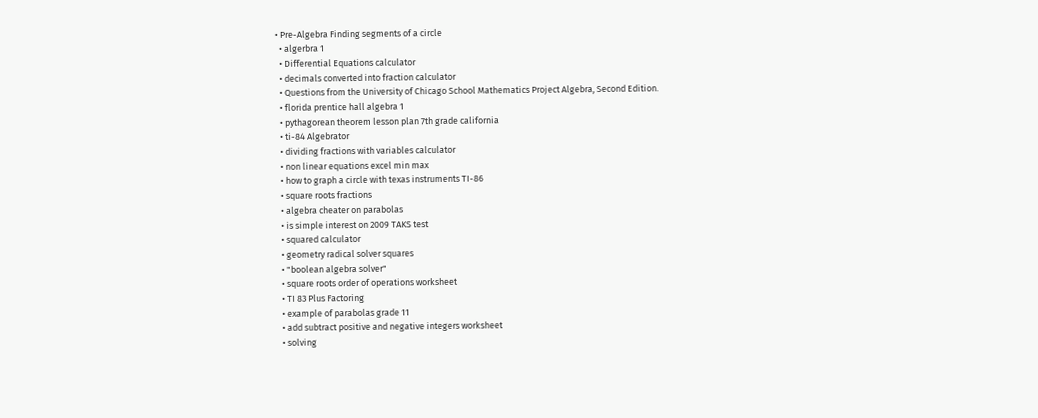• Pre-Algebra Finding segments of a circle
  • algerbra 1
  • Differential Equations calculator
  • decimals converted into fraction calculator
  • Questions from the University of Chicago School Mathematics Project Algebra, Second Edition.
  • florida prentice hall algebra 1
  • pythagorean theorem lesson plan 7th grade california
  • ti-84 Algebrator
  • dividing fractions with variables calculator
  • non linear equations excel min max
  • how to graph a circle with texas instruments TI-86
  • square roots fractions
  • algebra cheater on parabolas
  • is simple interest on 2009 TAKS test
  • squared calculator
  • geometry radical solver squares
  • "boolean algebra solver"
  • square roots order of operations worksheet
  • TI 83 Plus Factoring
  • example of parabolas grade 11
  • add subtract positive and negative integers worksheet
  • solving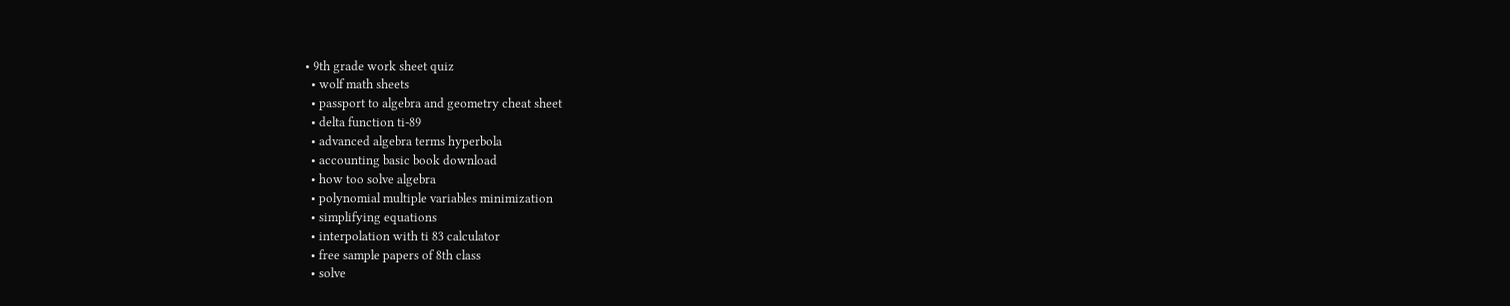• 9th grade work sheet quiz
  • wolf math sheets
  • passport to algebra and geometry cheat sheet
  • delta function ti-89
  • advanced algebra terms hyperbola
  • accounting basic book download
  • how too solve algebra
  • polynomial multiple variables minimization
  • simplifying equations
  • interpolation with ti 83 calculator
  • free sample papers of 8th class
  • solve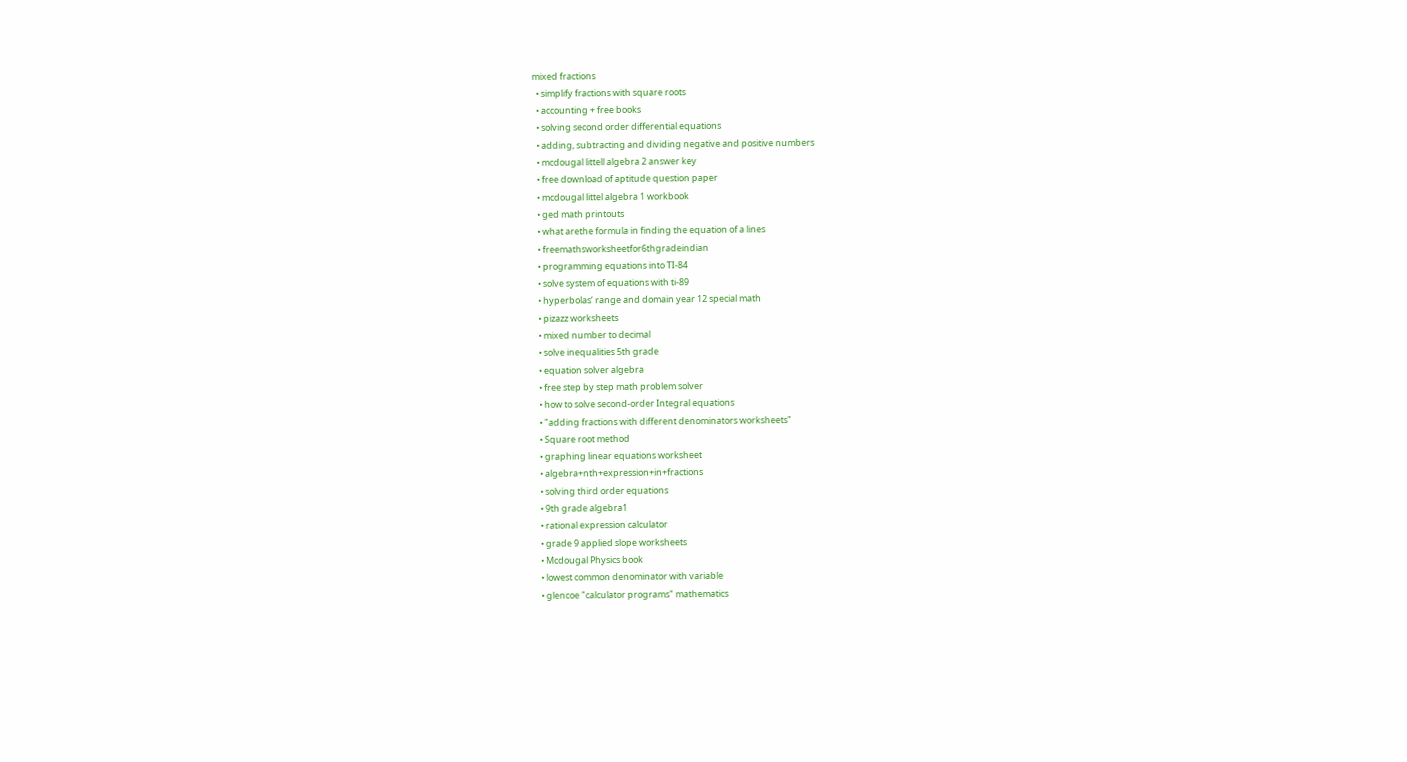mixed fractions
  • simplify fractions with square roots
  • accounting + free books
  • solving second order differential equations
  • adding, subtracting and dividing negative and positive numbers
  • mcdougal littell algebra 2 answer key
  • free download of aptitude question paper
  • mcdougal littel algebra 1 workbook
  • ged math printouts
  • what arethe formula in finding the equation of a lines
  • freemathsworksheetfor6thgradeindian
  • programming equations into TI-84
  • solve system of equations with ti-89
  • hyperbolas‘ range and domain year 12 special math
  • pizazz worksheets
  • mixed number to decimal
  • solve inequalities 5th grade
  • equation solver algebra
  • free step by step math problem solver
  • how to solve second-order Integral equations
  • "adding fractions with different denominators worksheets"
  • Square root method
  • graphing linear equations worksheet
  • algebra+nth+expression+in+fractions
  • solving third order equations
  • 9th grade algebra1
  • rational expression calculator
  • grade 9 applied slope worksheets
  • Mcdougal Physics book
  • lowest common denominator with variable
  • glencoe "calculator programs" mathematics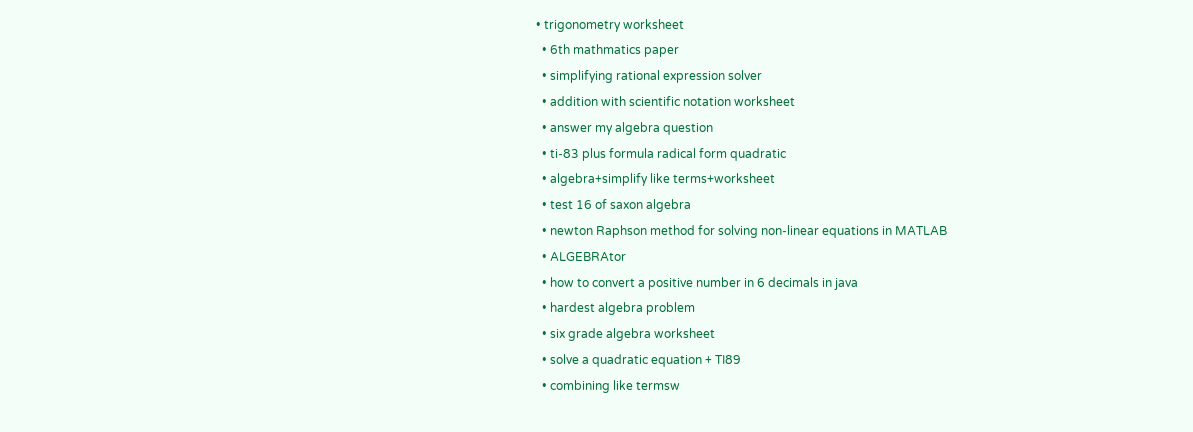• trigonometry worksheet
  • 6th mathmatics paper
  • simplifying rational expression solver
  • addition with scientific notation worksheet
  • answer my algebra question
  • ti-83 plus formula radical form quadratic
  • algebra+simplify like terms+worksheet
  • test 16 of saxon algebra
  • newton Raphson method for solving non-linear equations in MATLAB
  • ALGEBRAtor
  • how to convert a positive number in 6 decimals in java
  • hardest algebra problem
  • six grade algebra worksheet
  • solve a quadratic equation + TI89
  • combining like termsw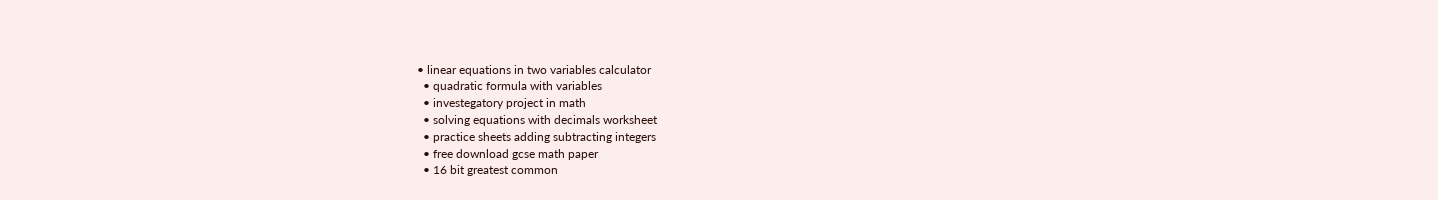• linear equations in two variables calculator
  • quadratic formula with variables
  • investegatory project in math
  • solving equations with decimals worksheet
  • practice sheets adding subtracting integers
  • free download gcse math paper
  • 16 bit greatest common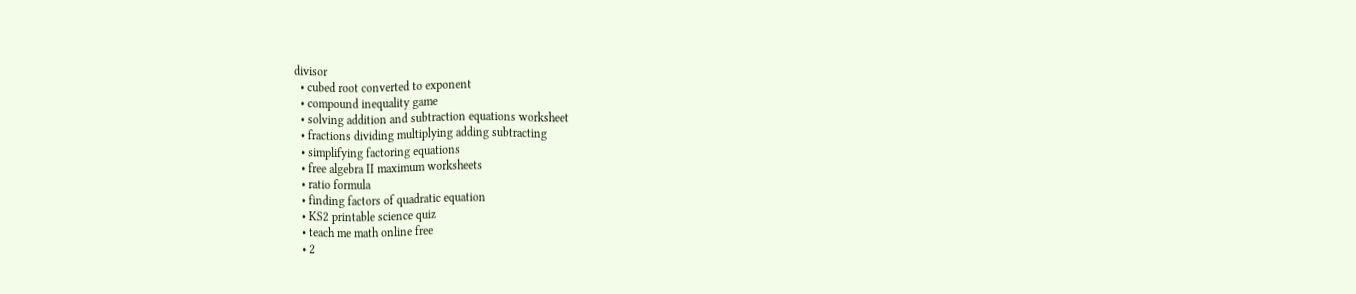divisor
  • cubed root converted to exponent
  • compound inequality game
  • solving addition and subtraction equations worksheet
  • fractions dividing multiplying adding subtracting
  • simplifying factoring equations
  • free algebra II maximum worksheets
  • ratio formula
  • finding factors of quadratic equation
  • KS2 printable science quiz
  • teach me math online free
  • 2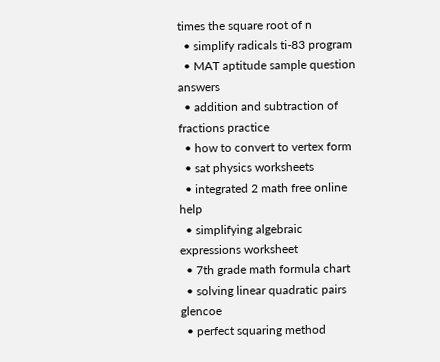times the square root of n
  • simplify radicals ti-83 program
  • MAT aptitude sample question answers
  • addition and subtraction of fractions practice
  • how to convert to vertex form
  • sat physics worksheets
  • integrated 2 math free online help
  • simplifying algebraic expressions worksheet
  • 7th grade math formula chart
  • solving linear quadratic pairs glencoe
  • perfect squaring method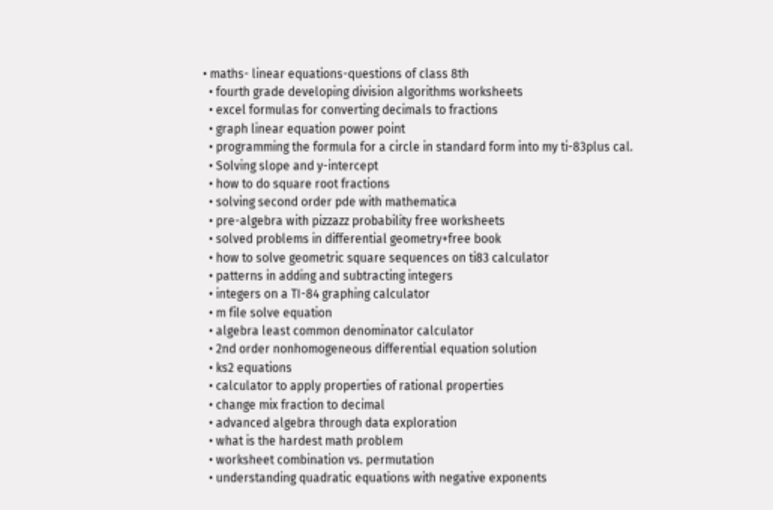• maths- linear equations-questions of class 8th
  • fourth grade developing division algorithms worksheets
  • excel formulas for converting decimals to fractions
  • graph linear equation power point
  • programming the formula for a circle in standard form into my ti-83plus cal.
  • Solving slope and y-intercept
  • how to do square root fractions
  • solving second order pde with mathematica
  • pre-algebra with pizzazz probability free worksheets
  • solved problems in differential geometry+free book
  • how to solve geometric square sequences on ti83 calculator
  • patterns in adding and subtracting integers
  • integers on a TI-84 graphing calculator
  • m file solve equation
  • algebra least common denominator calculator
  • 2nd order nonhomogeneous differential equation solution
  • ks2 equations
  • calculator to apply properties of rational properties
  • change mix fraction to decimal
  • advanced algebra through data exploration
  • what is the hardest math problem
  • worksheet combination vs. permutation
  • understanding quadratic equations with negative exponents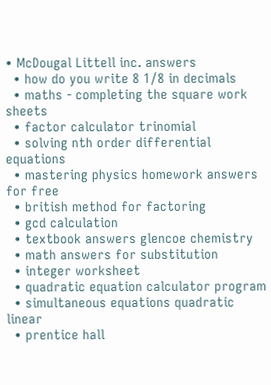• McDougal Littell inc. answers
  • how do you write 8 1/8 in decimals
  • maths - completing the square work sheets
  • factor calculator trinomial
  • solving nth order differential equations
  • mastering physics homework answers for free
  • british method for factoring
  • gcd calculation
  • textbook answers glencoe chemistry
  • math answers for substitution
  • integer worksheet
  • quadratic equation calculator program
  • simultaneous equations quadratic linear
  • prentice hall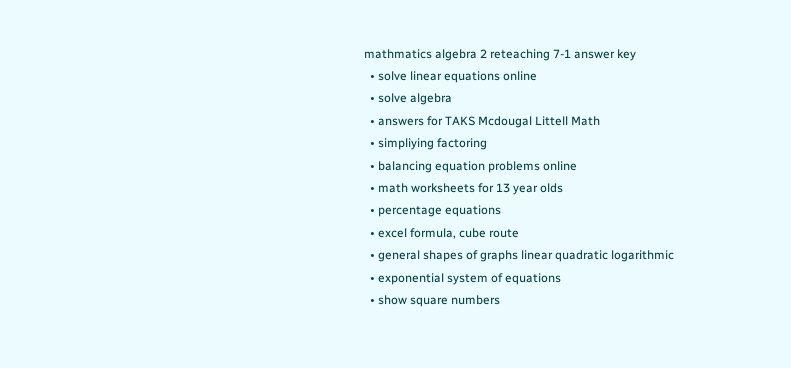mathmatics algebra 2 reteaching 7-1 answer key
  • solve linear equations online
  • solve algebra
  • answers for TAKS Mcdougal Littell Math
  • simpliying factoring
  • balancing equation problems online
  • math worksheets for 13 year olds
  • percentage equations
  • excel formula, cube route
  • general shapes of graphs linear quadratic logarithmic
  • exponential system of equations
  • show square numbers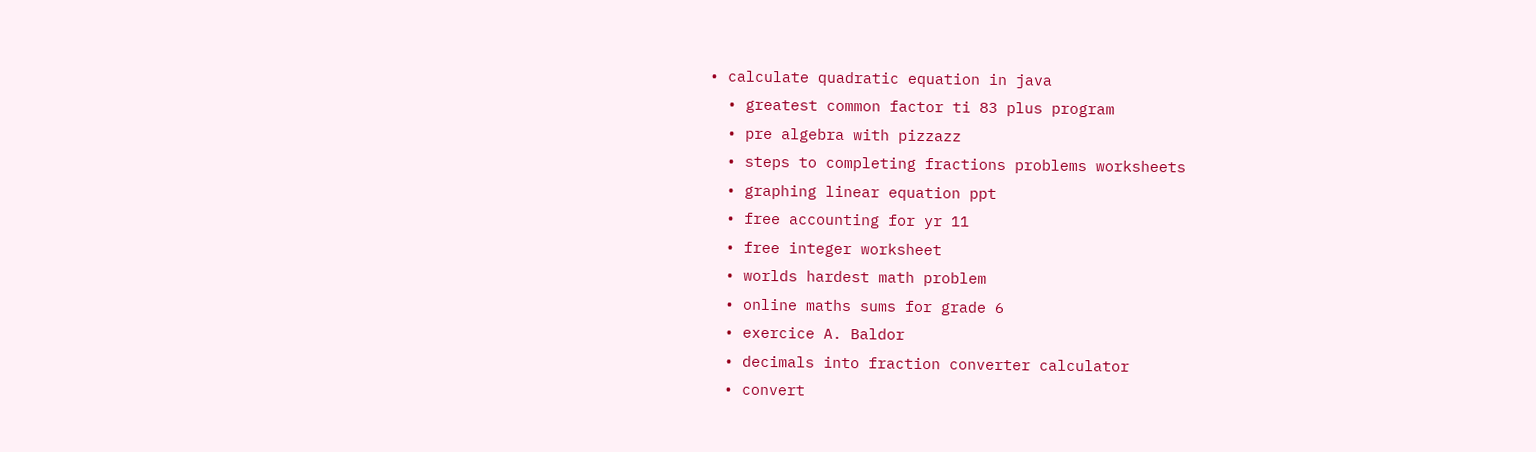• calculate quadratic equation in java
  • greatest common factor ti 83 plus program
  • pre algebra with pizzazz
  • steps to completing fractions problems worksheets
  • graphing linear equation ppt
  • free accounting for yr 11
  • free integer worksheet
  • worlds hardest math problem
  • online maths sums for grade 6
  • exercice A. Baldor
  • decimals into fraction converter calculator
  • convert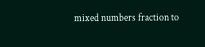mixed numbers fraction to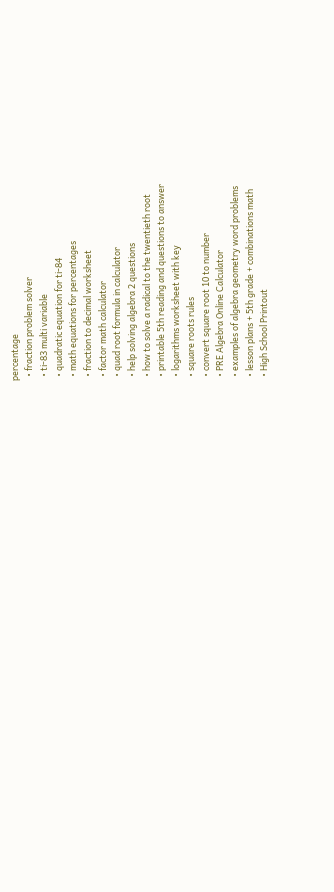percentage
  • fraction problem solver
  • ti-83 multi variable
  • quadratic equation for ti-84
  • math equations for percentages
  • fraction to decimal worksheet
  • factor math calculator
  • quad root formula in calculator
  • help solving algebra 2 questions
  • how to solve a radical to the twentieth root
  • printable 5th reading and questions to answer
  • logarithms worksheet with key
  • square roots rules
  • convert square root 10 to number
  • PRE Algebra Online Calculator
  • examples of algebra geometry word problems
  • lesson plans + 5th grade + combinations math
  • High School Printout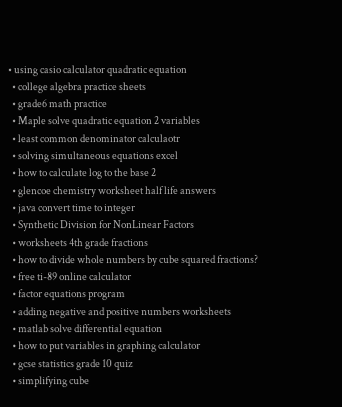• using casio calculator quadratic equation
  • college algebra practice sheets
  • grade6 math practice
  • Maple solve quadratic equation 2 variables
  • least common denominator calculaotr
  • solving simultaneous equations excel
  • how to calculate log to the base 2
  • glencoe chemistry worksheet half life answers
  • java convert time to integer
  • Synthetic Division for NonLinear Factors
  • worksheets 4th grade fractions
  • how to divide whole numbers by cube squared fractions?
  • free ti-89 online calculator
  • factor equations program
  • adding negative and positive numbers worksheets
  • matlab solve differential equation
  • how to put variables in graphing calculator
  • gcse statistics grade 10 quiz
  • simplifying cube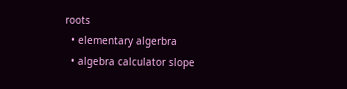roots
  • elementary algerbra
  • algebra calculator slope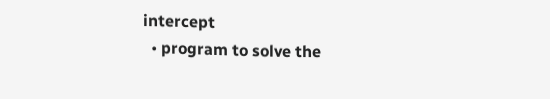intercept
  • program to solve the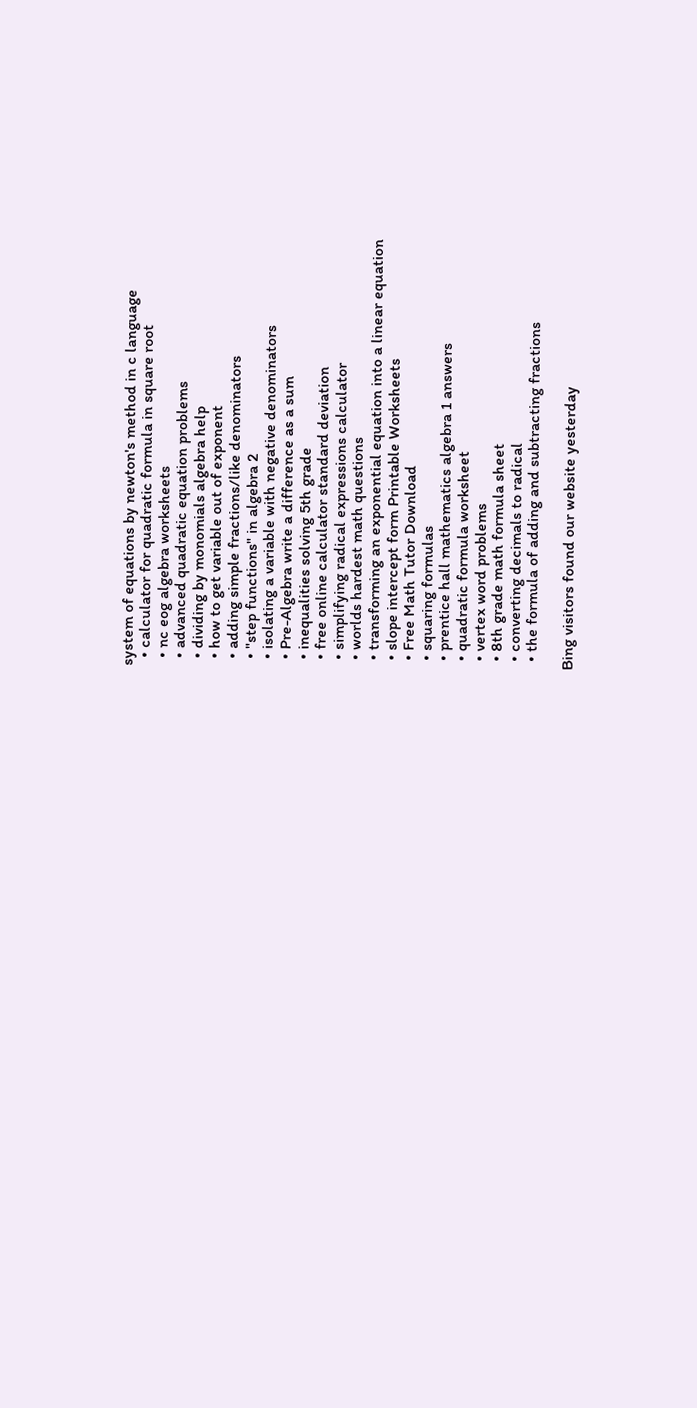system of equations by newton's method in c language
  • calculator for quadratic formula in square root
  • nc eog algebra worksheets
  • advanced quadratic equation problems
  • dividing by monomials algebra help
  • how to get variable out of exponent
  • adding simple fractions/like denominators
  • "step functions" in algebra 2
  • isolating a variable with negative denominators
  • Pre-Algebra write a difference as a sum
  • inequalities solving 5th grade
  • free online calculator standard deviation
  • simplifying radical expressions calculator
  • worlds hardest math questions
  • transforming an exponential equation into a linear equation
  • slope intercept form Printable Worksheets
  • Free Math Tutor Download
  • squaring formulas
  • prentice hall mathematics algebra 1 answers
  • quadratic formula worksheet
  • vertex word problems
  • 8th grade math formula sheet
  • converting decimals to radical
  • the formula of adding and subtracting fractions

Bing visitors found our website yesterday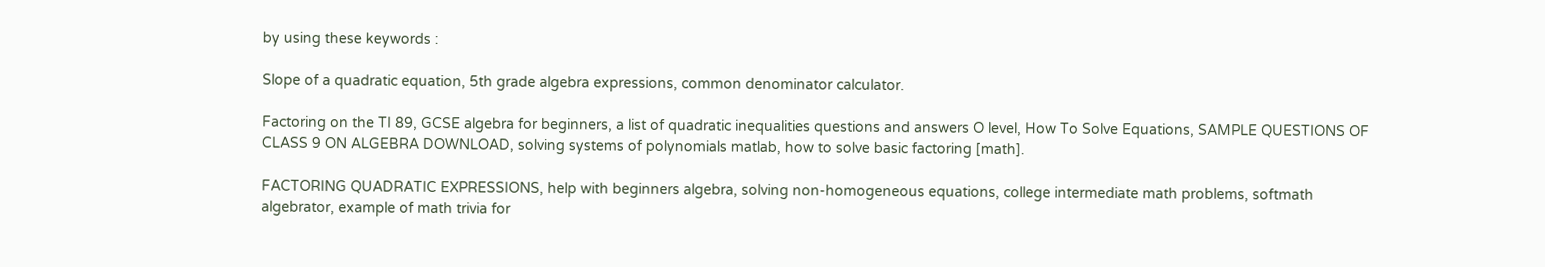by using these keywords :

Slope of a quadratic equation, 5th grade algebra expressions, common denominator calculator.

Factoring on the TI 89, GCSE algebra for beginners, a list of quadratic inequalities questions and answers O level, How To Solve Equations, SAMPLE QUESTIONS OF CLASS 9 ON ALGEBRA DOWNLOAD, solving systems of polynomials matlab, how to solve basic factoring [math].

FACTORING QUADRATIC EXPRESSIONS, help with beginners algebra, solving non-homogeneous equations, college intermediate math problems, softmath algebrator, example of math trivia for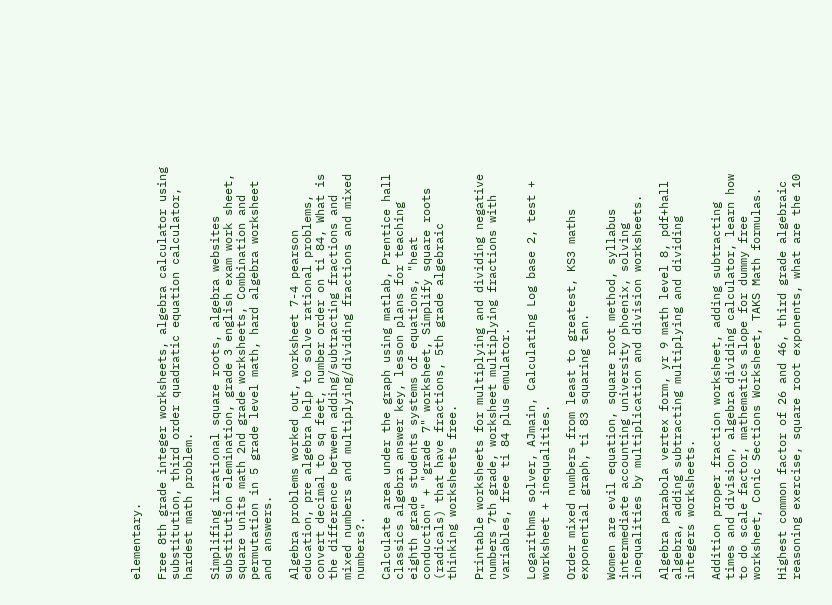elementary.

Free 8th grade integer worksheets, algebra calculator using substitution, third order quadratic equation calculator, hardest math problem.

Simplifing irrational square roots, algebra websites substitution elemination, grade 3 english exam work sheet, square units math 2nd grade worksheets, Combination and permutation in 5 grade level math, hard algebra worksheet and answers.

Algebra problems worked out, worksheet 7-4 pearson education, pre algebra help to solve rational problems, convert decimal to sq feet, number order on ti 84, What is the difference between adding/subtracting fractions and mixed numbers and multiplying/dividing fractions and mixed numbers?.

Calculate area under the graph using matlab, Prentice hall classics algebra answer key, lesson plans for teaching eighth grade students systems of equations, "heat conduction" + "grade 7" worksheet, Simplify square roots (radicals) that have fractions, 5th grade algebraic thinking worksheets free.

Printable worksheets for multiplying and dividing negative numbers 7th grade, worksheet multiplying fractions with variables, free ti 84 plus emulator.

Logarithms solver, AJmain, Calculating Log base 2, test + worksheet + inequalities.

Order mixed numbers from least to greatest, KS3 maths exponential graph, ti 83 squaring tan.

Women are evil equation, square root method, syllabus intermediate accounting university phoenix, solving inequalities by multiplication and division worksheets.

Algebra parabola vertex form, yr 9 math level 8, pdf+hall algebra, adding subtracting multiplying and dividing integers worksheets.

Addition proper fraction worksheet, adding subtracting times and division, algebra dividing calculator, learn how to do scale factor, mathematics slope for dummy free worksheet, Conic Sections Worksheet, TAKS Math formulas.

Highest common factor of 26 and 46, third grade algebraic reasoning exercise, square root exponents, what are the 10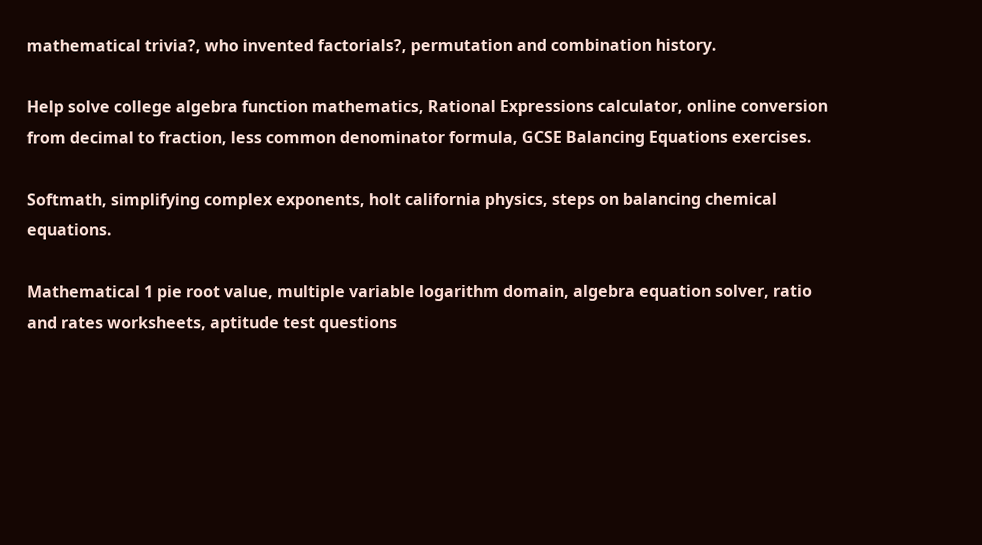mathematical trivia?, who invented factorials?, permutation and combination history.

Help solve college algebra function mathematics, Rational Expressions calculator, online conversion from decimal to fraction, less common denominator formula, GCSE Balancing Equations exercises.

Softmath, simplifying complex exponents, holt california physics, steps on balancing chemical equations.

Mathematical 1 pie root value, multiple variable logarithm domain, algebra equation solver, ratio and rates worksheets, aptitude test questions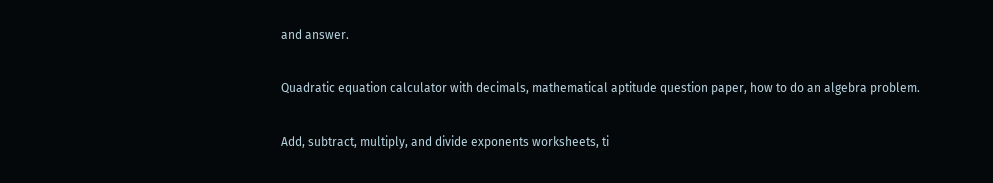and answer.

Quadratic equation calculator with decimals, mathematical aptitude question paper, how to do an algebra problem.

Add, subtract, multiply, and divide exponents worksheets, ti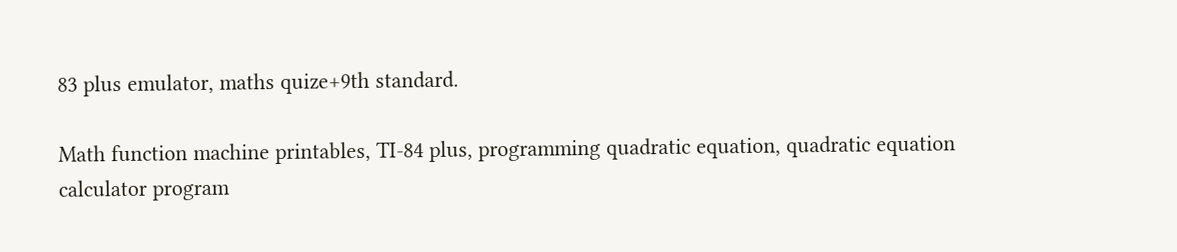83 plus emulator, maths quize+9th standard.

Math function machine printables, TI-84 plus, programming quadratic equation, quadratic equation calculator program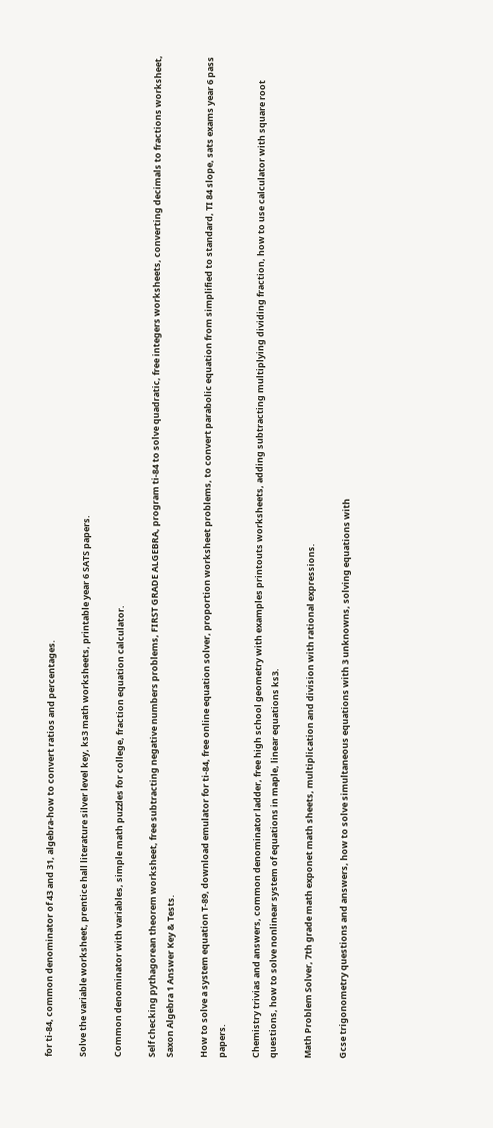for ti-84, common denominator of 43 and 31, algebra-how to convert ratios and percentages.

Solve the variable worksheet, prentice hall literature silver level key, ks3 math worksheets, printable year 6 SATS papers.

Common denominator with variables, simple math puzzles for college, fraction equation calculator.

Self checking pythagorean theorem worksheet, free subtracting negative numbers problems, FIRST GRADE ALGEBRA, program ti-84 to solve quadratic, free integers worksheets, converting decimals to fractions worksheet, Saxon Algebra 1 Answer Key & Tests.

How to solve a system equation T-89, download emulator for ti-84, free online equation solver, proportion worksheet problems, to convert parabolic equation from simplified to standard, TI 84 slope, sats exams year 6 pass papers.

Chemistry trivias and answers, common denominator ladder, free high school geometry with examples printouts worksheets, adding subtracting multiplying dividing fraction, how to use calculator with square root questions, how to solve nonlinear system of equations in maple, linear equations ks3.

Math Problem Solver, 7th grade math exponet math sheets, multiplication and division with rational expressions.

Gcse trigonometry questions and answers, how to solve simultaneous equations with 3 unknowns, solving equations with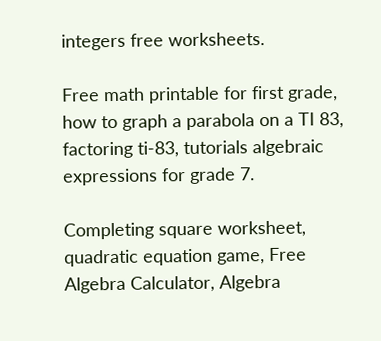integers free worksheets.

Free math printable for first grade, how to graph a parabola on a TI 83, factoring ti-83, tutorials algebraic expressions for grade 7.

Completing square worksheet, quadratic equation game, Free Algebra Calculator, Algebra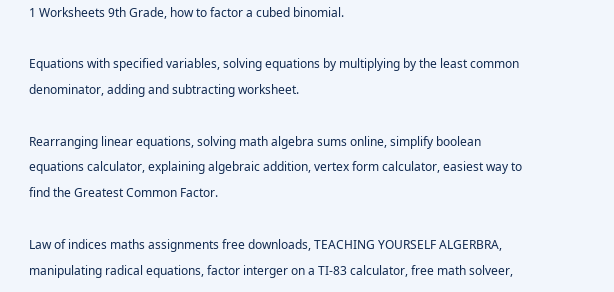1 Worksheets 9th Grade, how to factor a cubed binomial.

Equations with specified variables, solving equations by multiplying by the least common denominator, adding and subtracting worksheet.

Rearranging linear equations, solving math algebra sums online, simplify boolean equations calculator, explaining algebraic addition, vertex form calculator, easiest way to find the Greatest Common Factor.

Law of indices maths assignments free downloads, TEACHING YOURSELF ALGERBRA, manipulating radical equations, factor interger on a TI-83 calculator, free math solveer,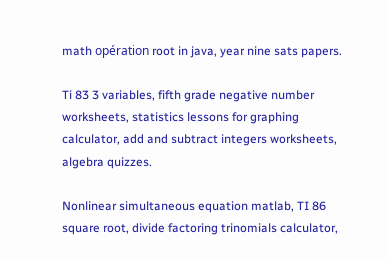math opération root in java, year nine sats papers.

Ti 83 3 variables, fifth grade negative number worksheets, statistics lessons for graphing calculator, add and subtract integers worksheets, algebra quizzes.

Nonlinear simultaneous equation matlab, TI 86 square root, divide factoring trinomials calculator,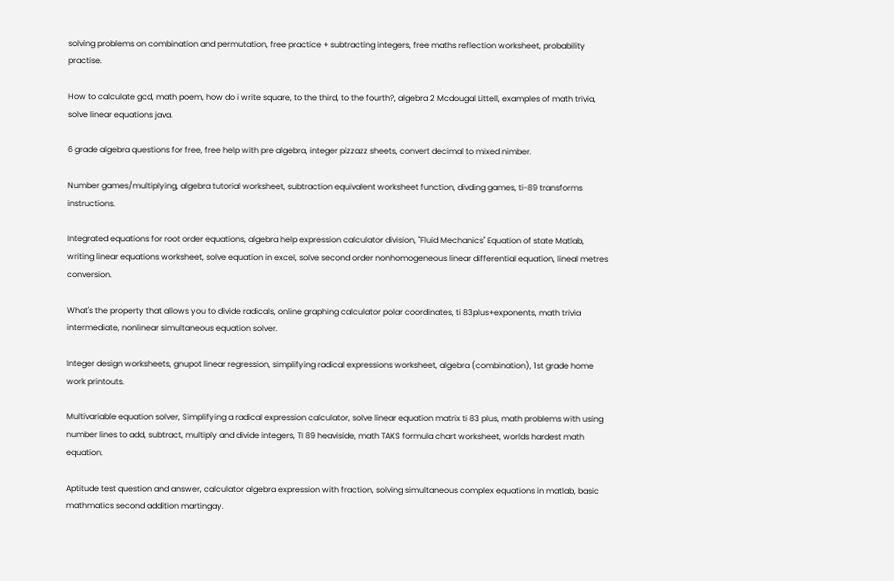solving problems on combination and permutation, free practice + subtracting integers, free maths reflection worksheet, probability practise.

How to calculate gcd, math poem, how do i write square, to the third, to the fourth?, algebra 2 Mcdougal Littell, examples of math trivia, solve linear equations java.

6 grade algebra questions for free, free help with pre algebra, integer pizzazz sheets, convert decimal to mixed nimber.

Number games/multiplying, algebra tutorial worksheet, subtraction equivalent worksheet function, divding games, ti-89 transforms instructions.

Integrated equations for root order equations, algebra help expression calculator division, "Fluid Mechanics" Equation of state Matlab, writing linear equations worksheet, solve equation in excel, solve second order nonhomogeneous linear differential equation, lineal metres conversion.

What's the property that allows you to divide radicals, online graphing calculator polar coordinates, ti 83plus+exponents, math trivia intermediate, nonlinear simultaneous equation solver.

Integer design worksheets, gnupot linear regression, simplifying radical expressions worksheet, algebra (combination), 1st grade home work printouts.

Multivariable equation solver, Simplifying a radical expression calculator, solve linear equation matrix ti 83 plus, math problems with using number lines to add, subtract, multiply and divide integers, TI 89 heaviside, math TAKS formula chart worksheet, worlds hardest math equation.

Aptitude test question and answer, calculator algebra expression with fraction, solving simultaneous complex equations in matlab, basic mathmatics second addition martingay.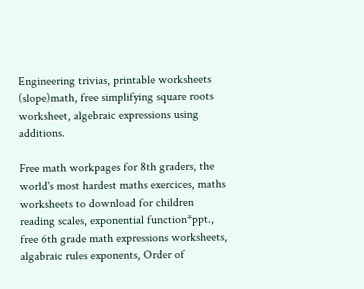Engineering trivias, printable worksheets (slope)math, free simplifying square roots worksheet, algebraic expressions using additions.

Free math workpages for 8th graders, the world's most hardest maths exercices, maths worksheets to download for children reading scales, exponential function*ppt., free 6th grade math expressions worksheets, algabraic rules exponents, Order of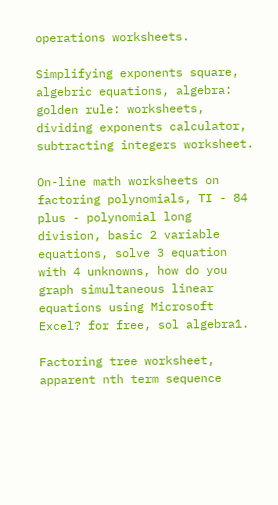operations worksheets.

Simplifying exponents square, algebric equations, algebra: golden rule: worksheets, dividing exponents calculator, subtracting integers worksheet.

On-line math worksheets on factoring polynomials, TI - 84 plus - polynomial long division, basic 2 variable equations, solve 3 equation with 4 unknowns, how do you graph simultaneous linear equations using Microsoft Excel? for free, sol algebra1.

Factoring tree worksheet, apparent nth term sequence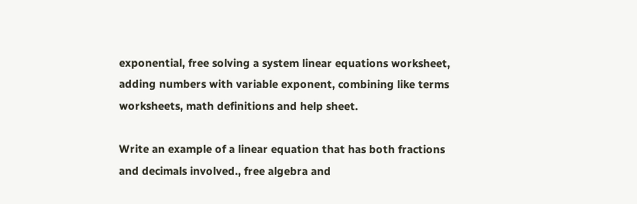exponential, free solving a system linear equations worksheet, adding numbers with variable exponent, combining like terms worksheets, math definitions and help sheet.

Write an example of a linear equation that has both fractions and decimals involved., free algebra and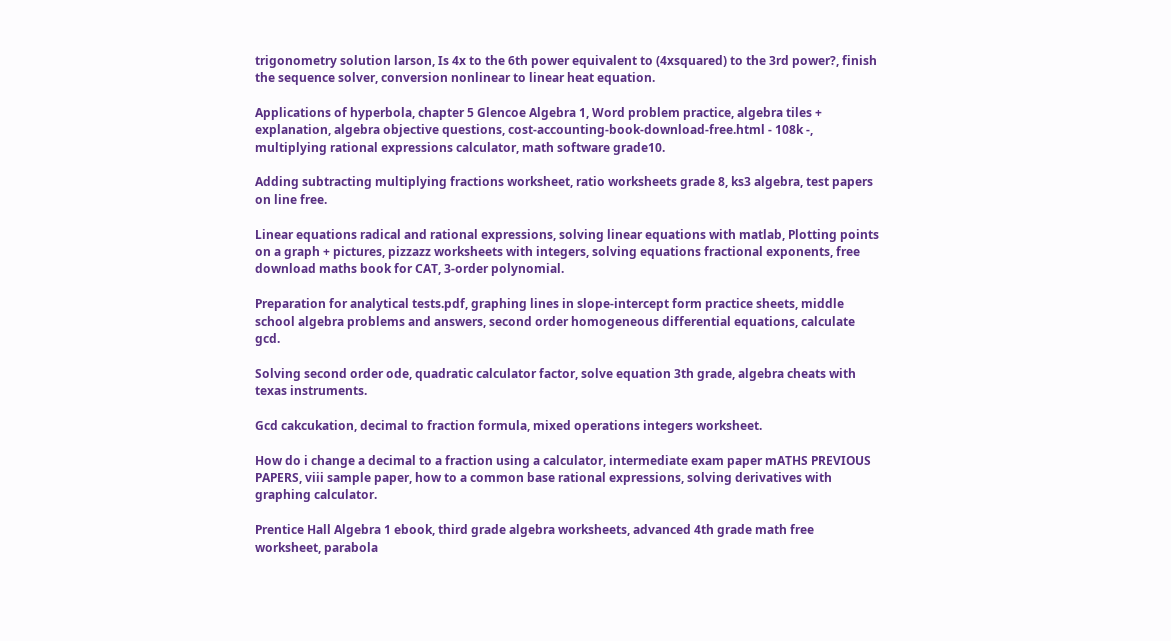trigonometry solution larson, Is 4x to the 6th power equivalent to (4xsquared) to the 3rd power?, finish the sequence solver, conversion nonlinear to linear heat equation.

Applications of hyperbola, chapter 5 Glencoe Algebra 1, Word problem practice, algebra tiles + explanation, algebra objective questions, cost-accounting-book-download-free.html - 108k -, multiplying rational expressions calculator, math software grade10.

Adding subtracting multiplying fractions worksheet, ratio worksheets grade 8, ks3 algebra, test papers on line free.

Linear equations radical and rational expressions, solving linear equations with matlab, Plotting points on a graph + pictures, pizzazz worksheets with integers, solving equations fractional exponents, free download maths book for CAT, 3-order polynomial.

Preparation for analytical tests.pdf, graphing lines in slope-intercept form practice sheets, middle school algebra problems and answers, second order homogeneous differential equations, calculate gcd.

Solving second order ode, quadratic calculator factor, solve equation 3th grade, algebra cheats with texas instruments.

Gcd cakcukation, decimal to fraction formula, mixed operations integers worksheet.

How do i change a decimal to a fraction using a calculator, intermediate exam paper mATHS PREVIOUS PAPERS, viii sample paper, how to a common base rational expressions, solving derivatives with graphing calculator.

Prentice Hall Algebra 1 ebook, third grade algebra worksheets, advanced 4th grade math free worksheet, parabola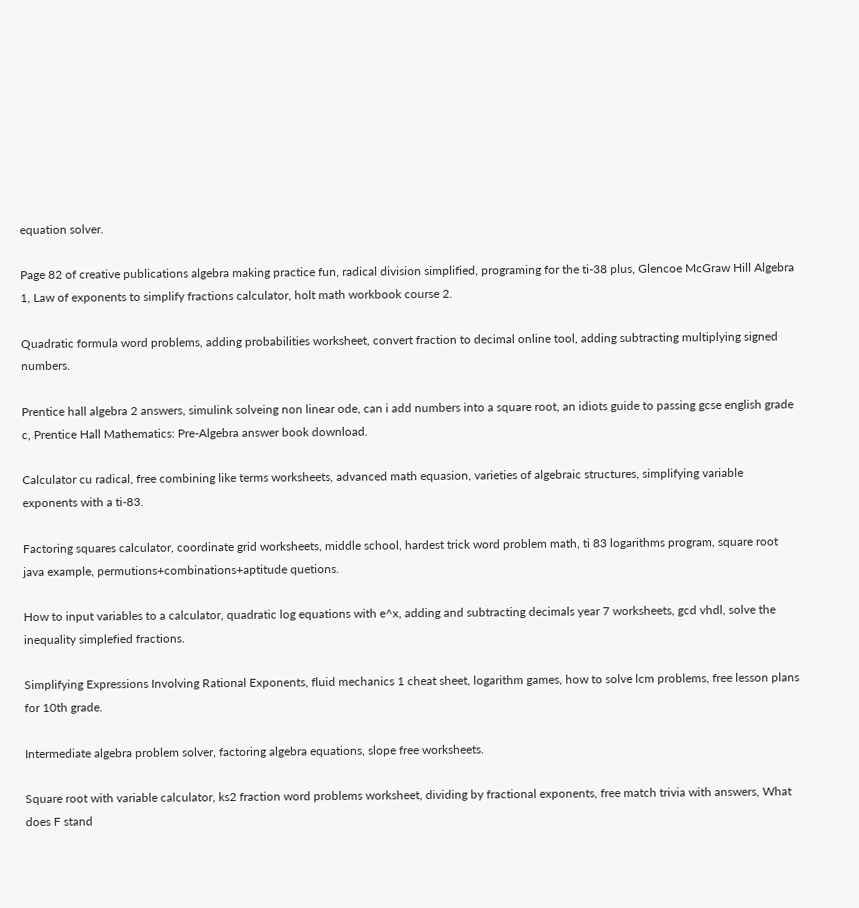equation solver.

Page 82 of creative publications algebra making practice fun, radical division simplified, programing for the ti-38 plus, Glencoe McGraw Hill Algebra 1, Law of exponents to simplify fractions calculator, holt math workbook course 2.

Quadratic formula word problems, adding probabilities worksheet, convert fraction to decimal online tool, adding subtracting multiplying signed numbers.

Prentice hall algebra 2 answers, simulink solveing non linear ode, can i add numbers into a square root, an idiots guide to passing gcse english grade c, Prentice Hall Mathematics: Pre-Algebra answer book download.

Calculator cu radical, free combining like terms worksheets, advanced math equasion, varieties of algebraic structures, simplifying variable exponents with a ti-83.

Factoring squares calculator, coordinate grid worksheets, middle school, hardest trick word problem math, ti 83 logarithms program, square root java example, permutions+combinations+aptitude quetions.

How to input variables to a calculator, quadratic log equations with e^x, adding and subtracting decimals year 7 worksheets, gcd vhdl, solve the inequality simplefied fractions.

Simplifying Expressions Involving Rational Exponents, fluid mechanics 1 cheat sheet, logarithm games, how to solve lcm problems, free lesson plans for 10th grade.

Intermediate algebra problem solver, factoring algebra equations, slope free worksheets.

Square root with variable calculator, ks2 fraction word problems worksheet, dividing by fractional exponents, free match trivia with answers, What does F stand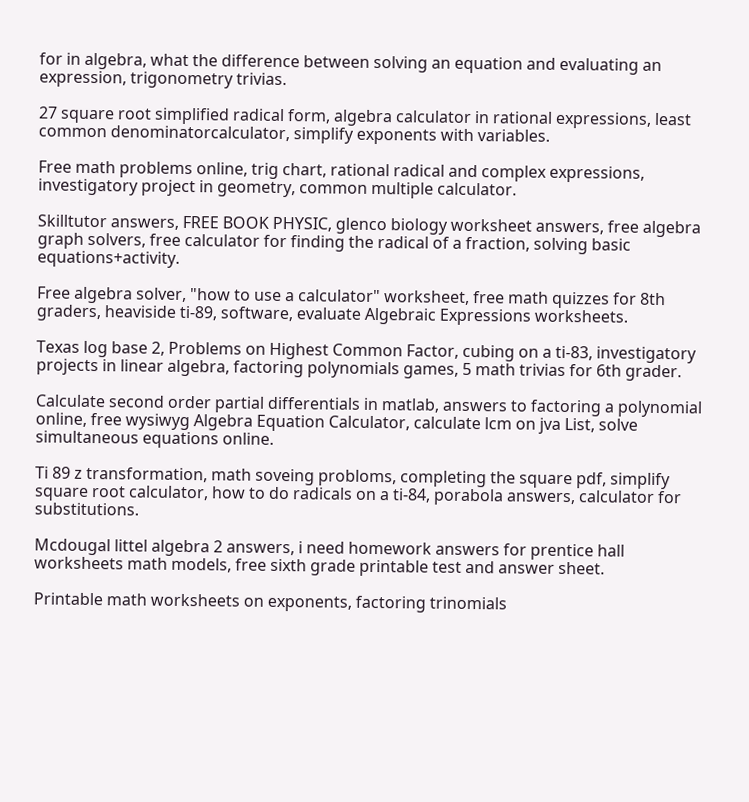for in algebra, what the difference between solving an equation and evaluating an expression, trigonometry trivias.

27 square root simplified radical form, algebra calculator in rational expressions, least common denominatorcalculator, simplify exponents with variables.

Free math problems online, trig chart, rational radical and complex expressions, investigatory project in geometry, common multiple calculator.

Skilltutor answers, FREE BOOK PHYSIC, glenco biology worksheet answers, free algebra graph solvers, free calculator for finding the radical of a fraction, solving basic equations+activity.

Free algebra solver, "how to use a calculator" worksheet, free math quizzes for 8th graders, heaviside ti-89, software, evaluate Algebraic Expressions worksheets.

Texas log base 2, Problems on Highest Common Factor, cubing on a ti-83, investigatory projects in linear algebra, factoring polynomials games, 5 math trivias for 6th grader.

Calculate second order partial differentials in matlab, answers to factoring a polynomial online, free wysiwyg Algebra Equation Calculator, calculate lcm on jva List, solve simultaneous equations online.

Ti 89 z transformation, math soveing probloms, completing the square pdf, simplify square root calculator, how to do radicals on a ti-84, porabola answers, calculator for substitutions.

Mcdougal littel algebra 2 answers, i need homework answers for prentice hall worksheets math models, free sixth grade printable test and answer sheet.

Printable math worksheets on exponents, factoring trinomials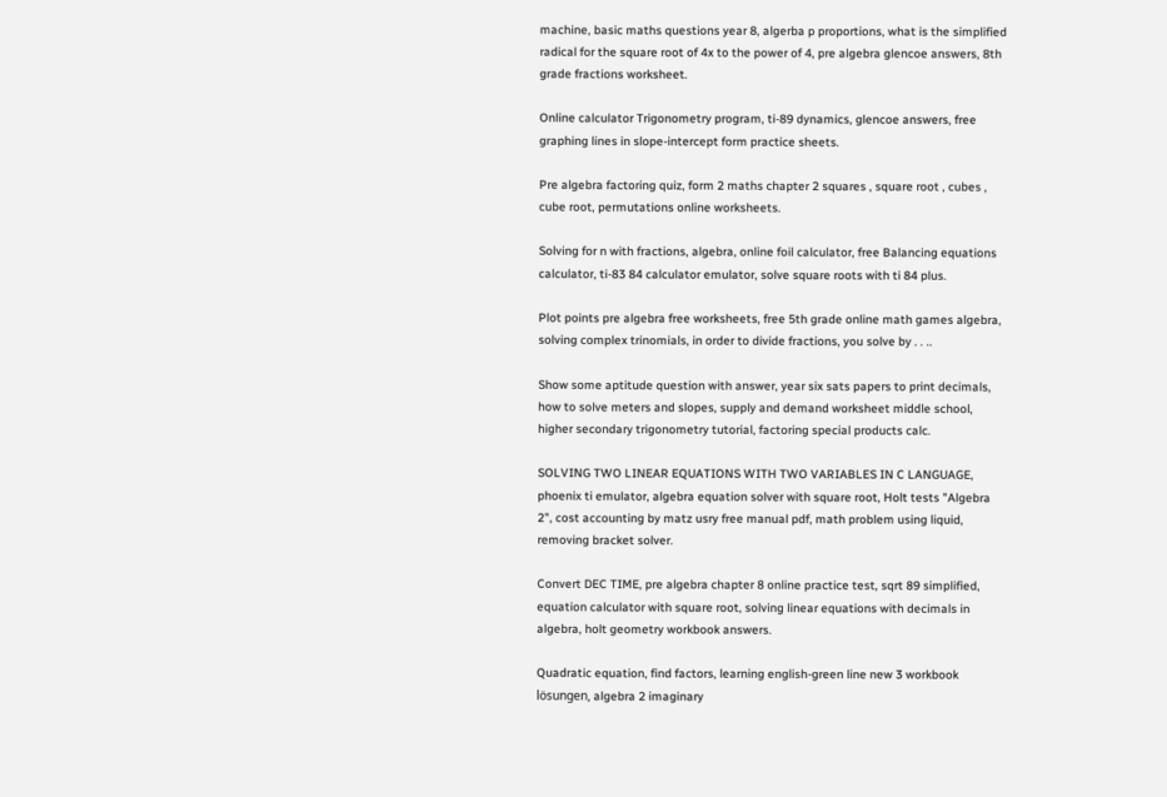machine, basic maths questions year 8, algerba p proportions, what is the simplified radical for the square root of 4x to the power of 4, pre algebra glencoe answers, 8th grade fractions worksheet.

Online calculator Trigonometry program, ti-89 dynamics, glencoe answers, free graphing lines in slope-intercept form practice sheets.

Pre algebra factoring quiz, form 2 maths chapter 2 squares , square root , cubes , cube root, permutations online worksheets.

Solving for n with fractions, algebra, online foil calculator, free Balancing equations calculator, ti-83 84 calculator emulator, solve square roots with ti 84 plus.

Plot points pre algebra free worksheets, free 5th grade online math games algebra, solving complex trinomials, in order to divide fractions, you solve by . . ..

Show some aptitude question with answer, year six sats papers to print decimals, how to solve meters and slopes, supply and demand worksheet middle school, higher secondary trigonometry tutorial, factoring special products calc.

SOLVING TWO LINEAR EQUATIONS WITH TWO VARIABLES IN C LANGUAGE, phoenix ti emulator, algebra equation solver with square root, Holt tests "Algebra 2", cost accounting by matz usry free manual pdf, math problem using liquid, removing bracket solver.

Convert DEC TIME, pre algebra chapter 8 online practice test, sqrt 89 simplified, equation calculator with square root, solving linear equations with decimals in algebra, holt geometry workbook answers.

Quadratic equation, find factors, learning english-green line new 3 workbook lösungen, algebra 2 imaginary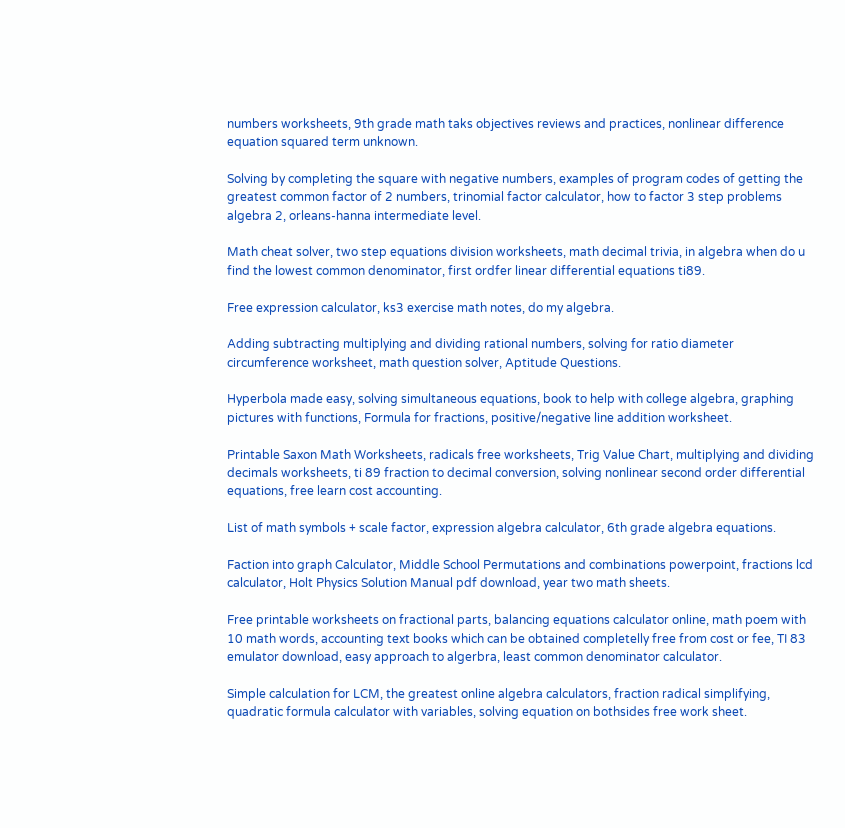numbers worksheets, 9th grade math taks objectives reviews and practices, nonlinear difference equation squared term unknown.

Solving by completing the square with negative numbers, examples of program codes of getting the greatest common factor of 2 numbers, trinomial factor calculator, how to factor 3 step problems algebra 2, orleans-hanna intermediate level.

Math cheat solver, two step equations division worksheets, math decimal trivia, in algebra when do u find the lowest common denominator, first ordfer linear differential equations ti89.

Free expression calculator, ks3 exercise math notes, do my algebra.

Adding subtracting multiplying and dividing rational numbers, solving for ratio diameter circumference worksheet, math question solver, Aptitude Questions.

Hyperbola made easy, solving simultaneous equations, book to help with college algebra, graphing pictures with functions, Formula for fractions, positive/negative line addition worksheet.

Printable Saxon Math Worksheets, radicals free worksheets, Trig Value Chart, multiplying and dividing decimals worksheets, ti 89 fraction to decimal conversion, solving nonlinear second order differential equations, free learn cost accounting.

List of math symbols + scale factor, expression algebra calculator, 6th grade algebra equations.

Faction into graph Calculator, Middle School Permutations and combinations powerpoint, fractions lcd calculator, Holt Physics Solution Manual pdf download, year two math sheets.

Free printable worksheets on fractional parts, balancing equations calculator online, math poem with 10 math words, accounting text books which can be obtained completelly free from cost or fee, TI 83 emulator download, easy approach to algerbra, least common denominator calculator.

Simple calculation for LCM, the greatest online algebra calculators, fraction radical simplifying, quadratic formula calculator with variables, solving equation on bothsides free work sheet.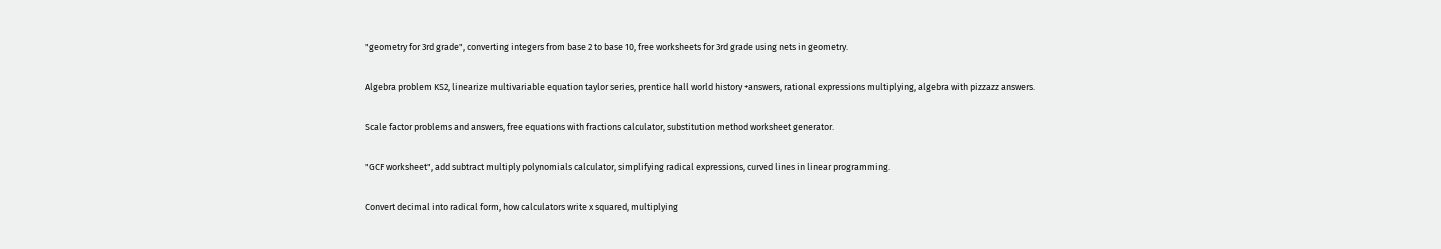"geometry for 3rd grade", converting integers from base 2 to base 10, free worksheets for 3rd grade using nets in geometry.

Algebra problem KS2, linearize multivariable equation taylor series, prentice hall world history +answers, rational expressions multiplying, algebra with pizzazz answers.

Scale factor problems and answers, free equations with fractions calculator, substitution method worksheet generator.

"GCF worksheet", add subtract multiply polynomials calculator, simplifying radical expressions, curved lines in linear programming.

Convert decimal into radical form, how calculators write x squared, multiplying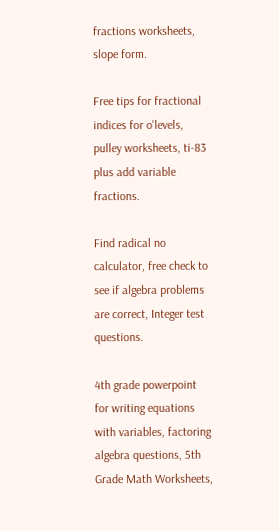fractions worksheets, slope form.

Free tips for fractional indices for o'levels, pulley worksheets, ti-83 plus add variable fractions.

Find radical no calculator, free check to see if algebra problems are correct, Integer test questions.

4th grade powerpoint for writing equations with variables, factoring algebra questions, 5th Grade Math Worksheets,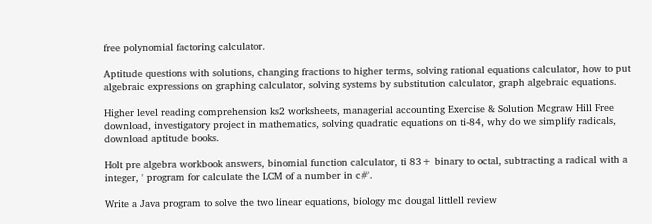free polynomial factoring calculator.

Aptitude questions with solutions, changing fractions to higher terms, solving rational equations calculator, how to put algebraic expressions on graphing calculator, solving systems by substitution calculator, graph algebraic equations.

Higher level reading comprehension ks2 worksheets, managerial accounting Exercise & Solution Mcgraw Hill Free download, investigatory project in mathematics, solving quadratic equations on ti-84, why do we simplify radicals, download aptitude books.

Holt pre algebra workbook answers, binomial function calculator, ti 83+ binary to octal, subtracting a radical with a integer, ' program for calculate the LCM of a number in c#'.

Write a Java program to solve the two linear equations, biology mc dougal littlell review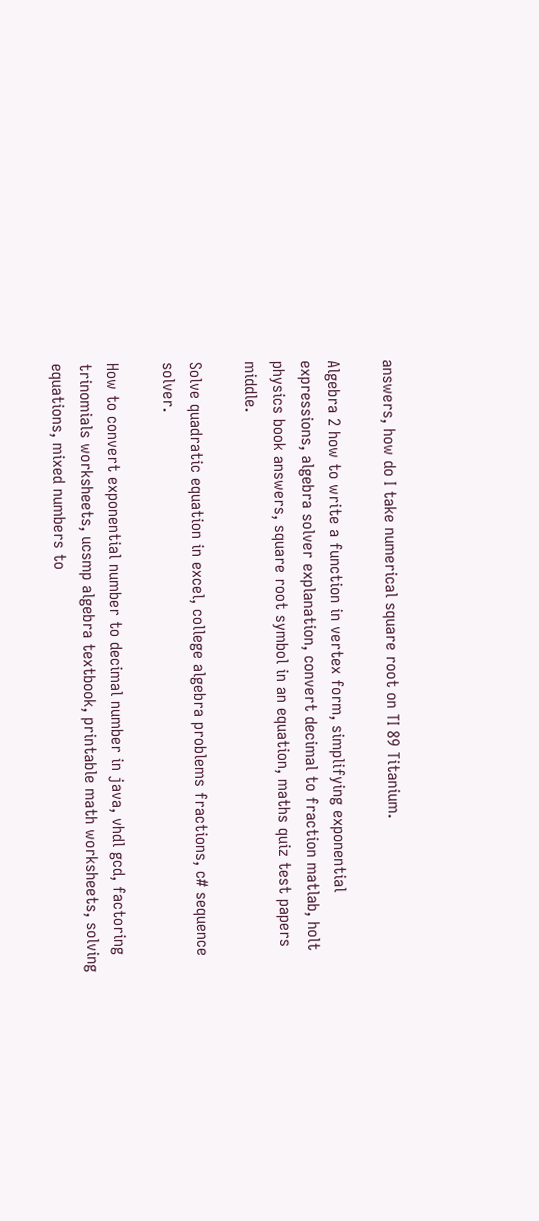answers, how do I take numerical square root on TI 89 Titanium.

Algebra 2 how to write a function in vertex form, simplifying exponential expressions, algebra solver explanation, convert decimal to fraction matlab, holt physics book answers, square root symbol in an equation, maths quiz test papers middle.

Solve quadratic equation in excel, college algebra problems fractions, c# sequence solver.

How to convert exponential number to decimal number in java, vhdl gcd, factoring trinomials worksheets, ucsmp algebra textbook, printable math worksheets, solving equations, mixed numbers to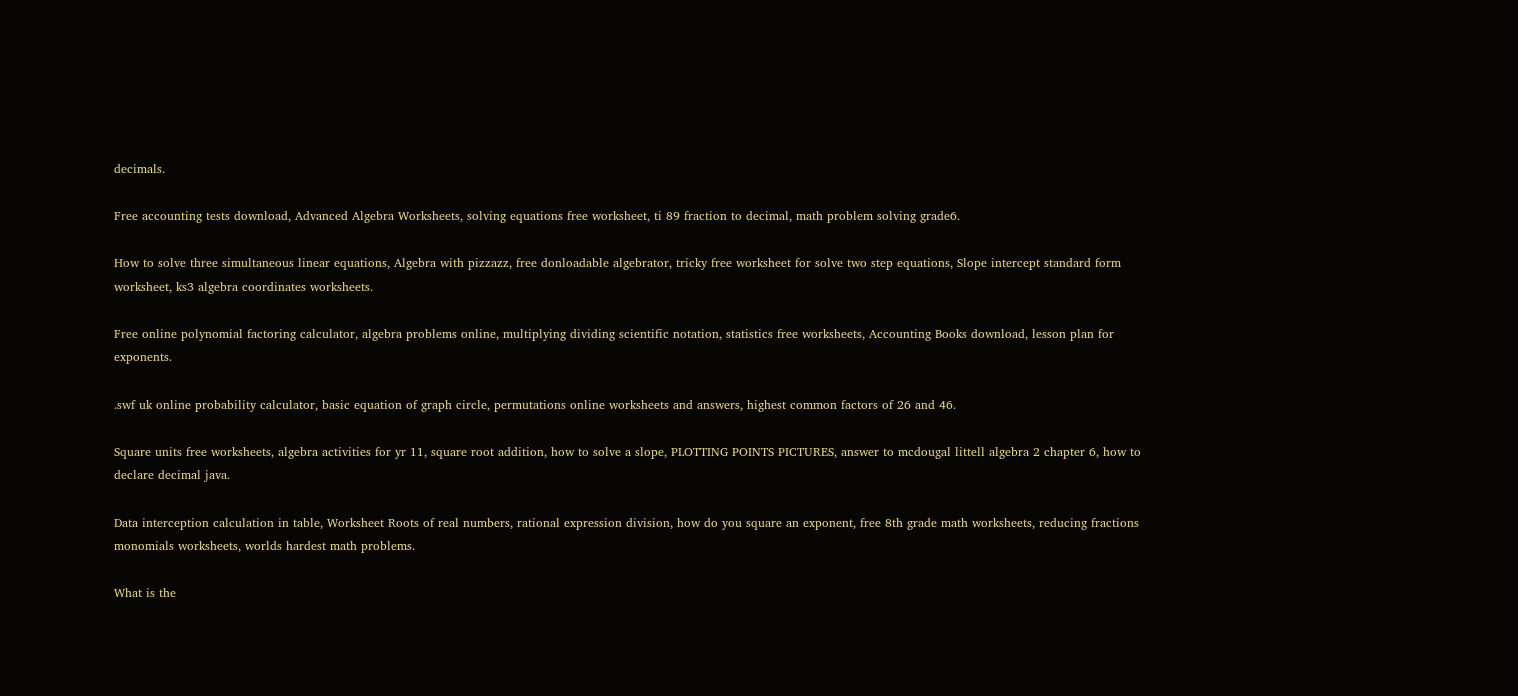decimals.

Free accounting tests download, Advanced Algebra Worksheets, solving equations free worksheet, ti 89 fraction to decimal, math problem solving grade6.

How to solve three simultaneous linear equations, Algebra with pizzazz, free donloadable algebrator, tricky free worksheet for solve two step equations, Slope intercept standard form worksheet, ks3 algebra coordinates worksheets.

Free online polynomial factoring calculator, algebra problems online, multiplying dividing scientific notation, statistics free worksheets, Accounting Books download, lesson plan for exponents.

.swf uk online probability calculator, basic equation of graph circle, permutations online worksheets and answers, highest common factors of 26 and 46.

Square units free worksheets, algebra activities for yr 11, square root addition, how to solve a slope, PLOTTING POINTS PICTURES, answer to mcdougal littell algebra 2 chapter 6, how to declare decimal java.

Data interception calculation in table, Worksheet Roots of real numbers, rational expression division, how do you square an exponent, free 8th grade math worksheets, reducing fractions monomials worksheets, worlds hardest math problems.

What is the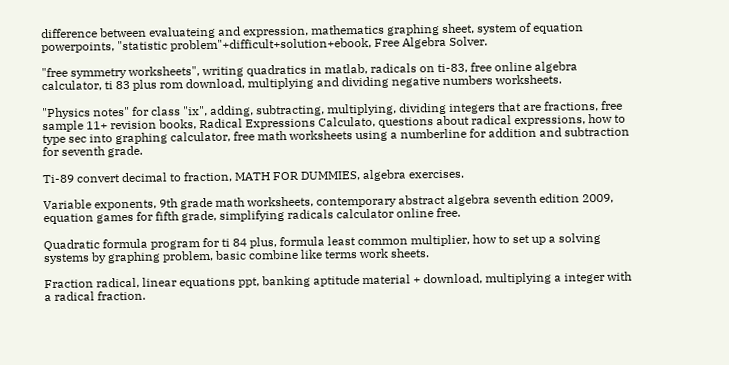difference between evaluateing and expression, mathematics graphing sheet, system of equation powerpoints, "statistic problem"+difficult+solution+ebook, Free Algebra Solver.

"free symmetry worksheets", writing quadratics in matlab, radicals on ti-83, free online algebra calculator, ti 83 plus rom download, multiplying and dividing negative numbers worksheets.

"Physics notes" for class "ix", adding, subtracting, multiplying, dividing integers that are fractions, free sample 11+ revision books, Radical Expressions Calculato, questions about radical expressions, how to type sec into graphing calculator, free math worksheets using a numberline for addition and subtraction for seventh grade.

Ti-89 convert decimal to fraction, MATH FOR DUMMIES, algebra exercises.

Variable exponents, 9th grade math worksheets, contemporary abstract algebra seventh edition 2009, equation games for fifth grade, simplifying radicals calculator online free.

Quadratic formula program for ti 84 plus, formula least common multiplier, how to set up a solving systems by graphing problem, basic combine like terms work sheets.

Fraction radical, linear equations ppt, banking aptitude material + download, multiplying a integer with a radical fraction.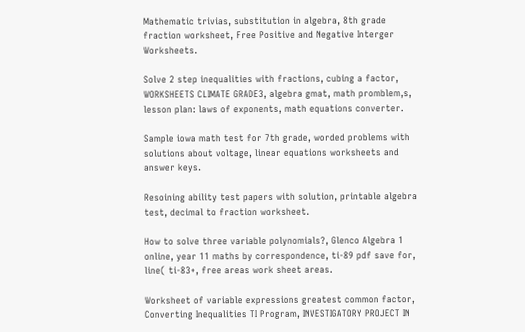Mathematic trivias, substitution in algebra, 8th grade fraction worksheet, Free Positive and Negative Interger Worksheets.

Solve 2 step inequalities with fractions, cubing a factor, WORKSHEETS CLIMATE GRADE3, algebra gmat, math promblem,s, lesson plan: laws of exponents, math equations converter.

Sample iowa math test for 7th grade, worded problems with solutions about voltage, linear equations worksheets and answer keys.

Resoining ability test papers with solution, printable algebra test, decimal to fraction worksheet.

How to solve three variable polynomials?, Glenco Algebra 1 online, year 11 maths by correspondence, ti-89 pdf save for, line( ti-83+, free areas work sheet areas.

Worksheet of variable expressions greatest common factor, Converting Inequalities TI Program, INVESTIGATORY PROJECT IN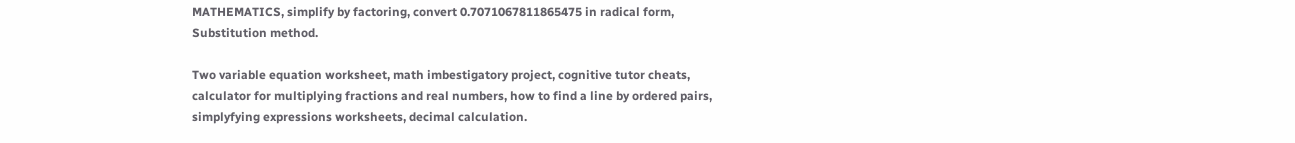MATHEMATICS, simplify by factoring, convert 0.7071067811865475 in radical form, Substitution method.

Two variable equation worksheet, math imbestigatory project, cognitive tutor cheats, calculator for multiplying fractions and real numbers, how to find a line by ordered pairs, simplyfying expressions worksheets, decimal calculation.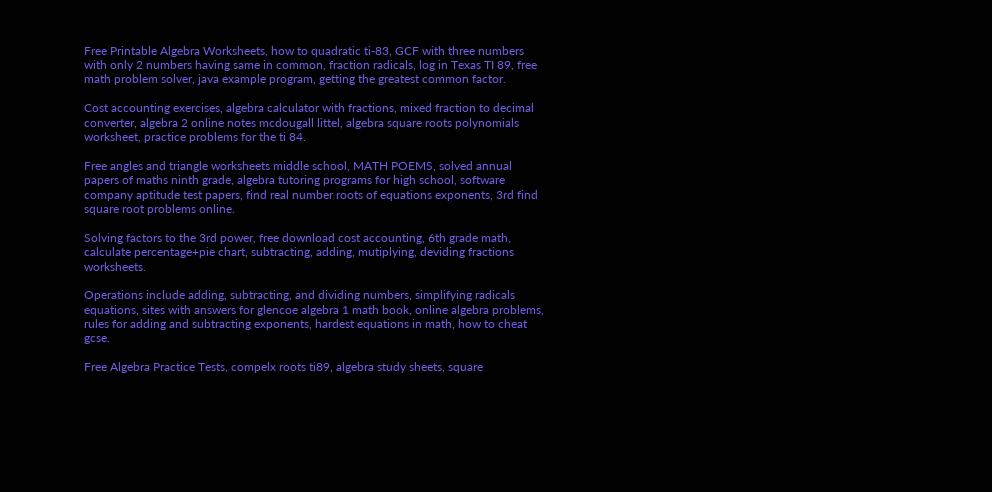Free Printable Algebra Worksheets, how to quadratic ti-83, GCF with three numbers with only 2 numbers having same in common, fraction radicals, log in Texas TI 89, free math problem solver, java example program, getting the greatest common factor.

Cost accounting exercises, algebra calculator with fractions, mixed fraction to decimal converter, algebra 2 online notes mcdougall littel, algebra square roots polynomials worksheet, practice problems for the ti 84.

Free angles and triangle worksheets middle school, MATH POEMS, solved annual papers of maths ninth grade, algebra tutoring programs for high school, software company aptitude test papers, find real number roots of equations exponents, 3rd find square root problems online.

Solving factors to the 3rd power, free download cost accounting, 6th grade math, calculate percentage+pie chart, subtracting, adding, mutiplying, deviding fractions worksheets.

Operations include adding, subtracting, and dividing numbers, simplifying radicals equations, sites with answers for glencoe algebra 1 math book, online algebra problems, rules for adding and subtracting exponents, hardest equations in math, how to cheat gcse.

Free Algebra Practice Tests, compelx roots ti89, algebra study sheets, square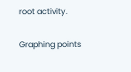root activity.

Graphing points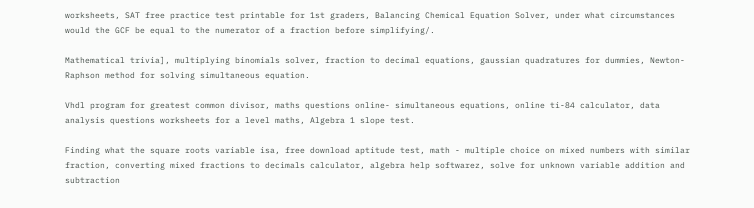worksheets, SAT free practice test printable for 1st graders, Balancing Chemical Equation Solver, under what circumstances would the GCF be equal to the numerator of a fraction before simplifying/.

Mathematical trivia], multiplying binomials solver, fraction to decimal equations, gaussian quadratures for dummies, Newton-Raphson method for solving simultaneous equation.

Vhdl program for greatest common divisor, maths questions online- simultaneous equations, online ti-84 calculator, data analysis questions worksheets for a level maths, Algebra 1 slope test.

Finding what the square roots variable isa, free download aptitude test, math - multiple choice on mixed numbers with similar fraction, converting mixed fractions to decimals calculator, algebra help softwarez, solve for unknown variable addition and subtraction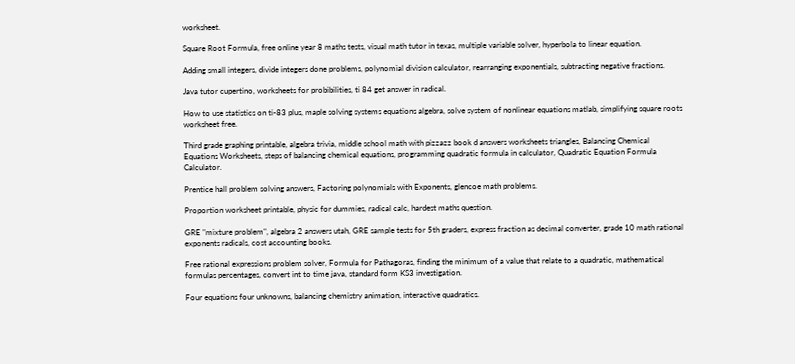worksheet.

Square Root Formula, free online year 8 maths tests, visual math tutor in texas, multiple variable solver, hyperbola to linear equation.

Adding small integers, divide integers done problems, polynomial division calculator, rearranging exponentials, subtracting negative fractions.

Java tutor cupertino, worksheets for probibilities, ti 84 get answer in radical.

How to use statistics on ti-83 plus, maple solving systems equations algebra, solve system of nonlinear equations matlab, simplifying square roots worksheet free.

Third grade graphing printable, algebra trivia, middle school math with pizzazz book d answers worksheets triangles, Balancing Chemical Equations Worksheets, steps of balancing chemical equations, programming quadratic formula in calculator, Quadratic Equation Formula Calculator.

Prentice hall problem solving answers, Factoring polynomials with Exponents, glencoe math problems.

Proportion worksheet printable, physic for dummies, radical calc, hardest maths question.

GRE "mixture problem", algebra 2 answers utah, GRE sample tests for 5th graders, express fraction as decimal converter, grade 10 math rational exponents radicals, cost accounting books.

Free rational expressions problem solver, Formula for Pathagoras, finding the minimum of a value that relate to a quadratic, mathematical formulas percentages, convert int to time java, standard form KS3 investigation.

Four equations four unknowns, balancing chemistry animation, interactive quadratics.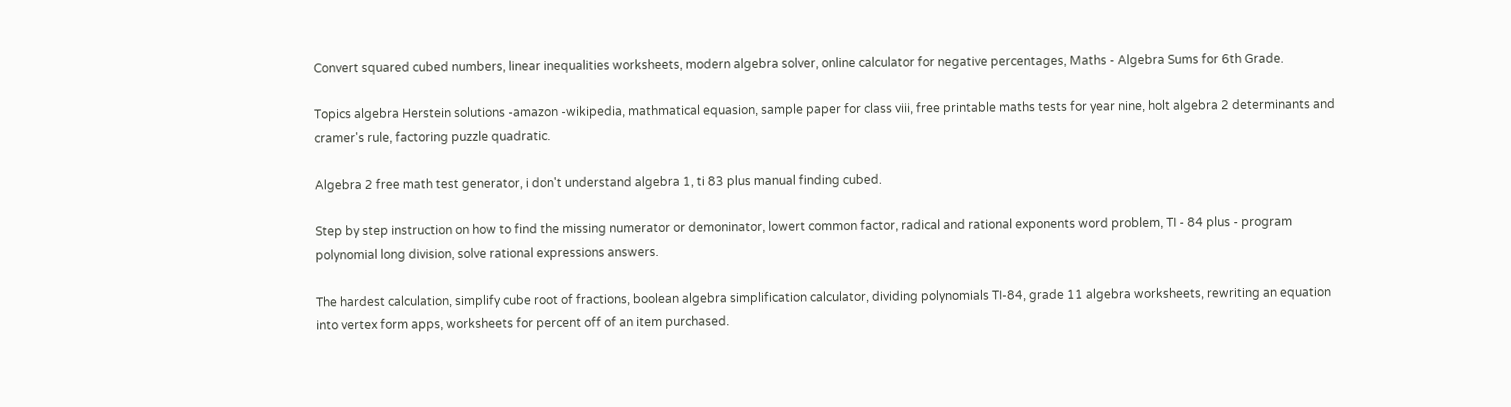Convert squared cubed numbers, linear inequalities worksheets, modern algebra solver, online calculator for negative percentages, Maths - Algebra Sums for 6th Grade.

Topics algebra Herstein solutions -amazon -wikipedia, mathmatical equasion, sample paper for class viii, free printable maths tests for year nine, holt algebra 2 determinants and cramer's rule, factoring puzzle quadratic.

Algebra 2 free math test generator, i don't understand algebra 1, ti 83 plus manual finding cubed.

Step by step instruction on how to find the missing numerator or demoninator, lowert common factor, radical and rational exponents word problem, TI - 84 plus - program polynomial long division, solve rational expressions answers.

The hardest calculation, simplify cube root of fractions, boolean algebra simplification calculator, dividing polynomials TI-84, grade 11 algebra worksheets, rewriting an equation into vertex form apps, worksheets for percent off of an item purchased.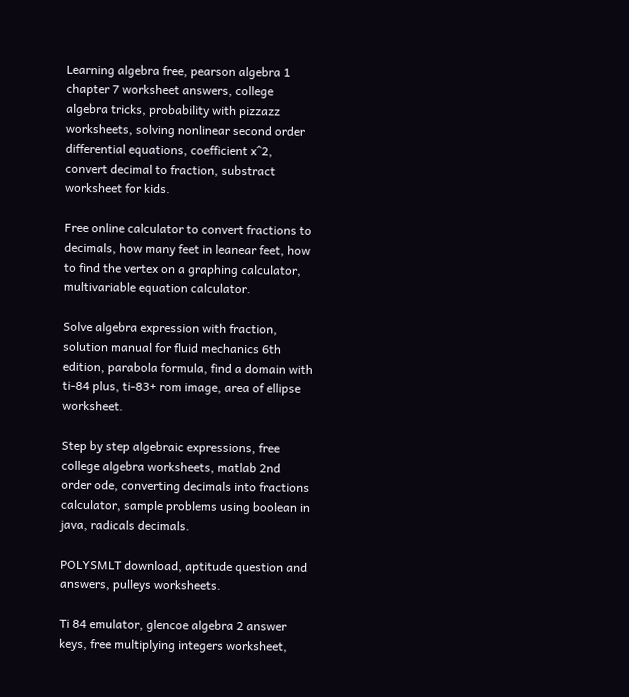Learning algebra free, pearson algebra 1 chapter 7 worksheet answers, college algebra tricks, probability with pizzazz worksheets, solving nonlinear second order differential equations, coefficient x^2, convert decimal to fraction, substract worksheet for kids.

Free online calculator to convert fractions to decimals, how many feet in leanear feet, how to find the vertex on a graphing calculator, multivariable equation calculator.

Solve algebra expression with fraction, solution manual for fluid mechanics 6th edition, parabola formula, find a domain with ti-84 plus, ti-83+ rom image, area of ellipse worksheet.

Step by step algebraic expressions, free college algebra worksheets, matlab 2nd order ode, converting decimals into fractions calculator, sample problems using boolean in java, radicals decimals.

POLYSMLT download, aptitude question and answers, pulleys worksheets.

Ti 84 emulator, glencoe algebra 2 answer keys, free multiplying integers worksheet,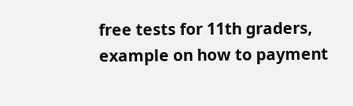free tests for 11th graders, example on how to payment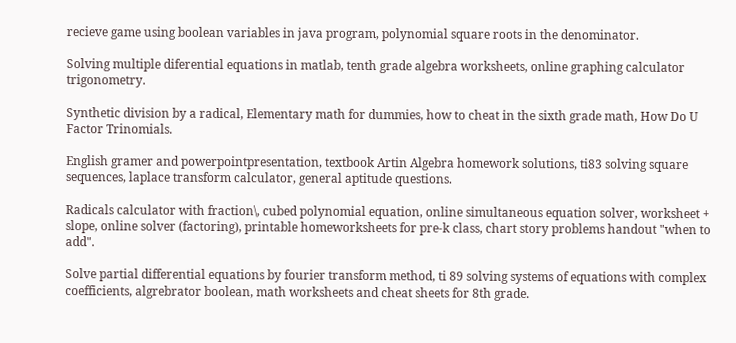recieve game using boolean variables in java program, polynomial square roots in the denominator.

Solving multiple diferential equations in matlab, tenth grade algebra worksheets, online graphing calculator trigonometry.

Synthetic division by a radical, Elementary math for dummies, how to cheat in the sixth grade math, How Do U Factor Trinomials.

English gramer and powerpointpresentation, textbook Artin Algebra homework solutions, ti83 solving square sequences, laplace transform calculator, general aptitude questions.

Radicals calculator with fraction\, cubed polynomial equation, online simultaneous equation solver, worksheet + slope, online solver (factoring), printable homeworksheets for pre-k class, chart story problems handout "when to add".

Solve partial differential equations by fourier transform method, ti 89 solving systems of equations with complex coefficients, algrebrator boolean, math worksheets and cheat sheets for 8th grade.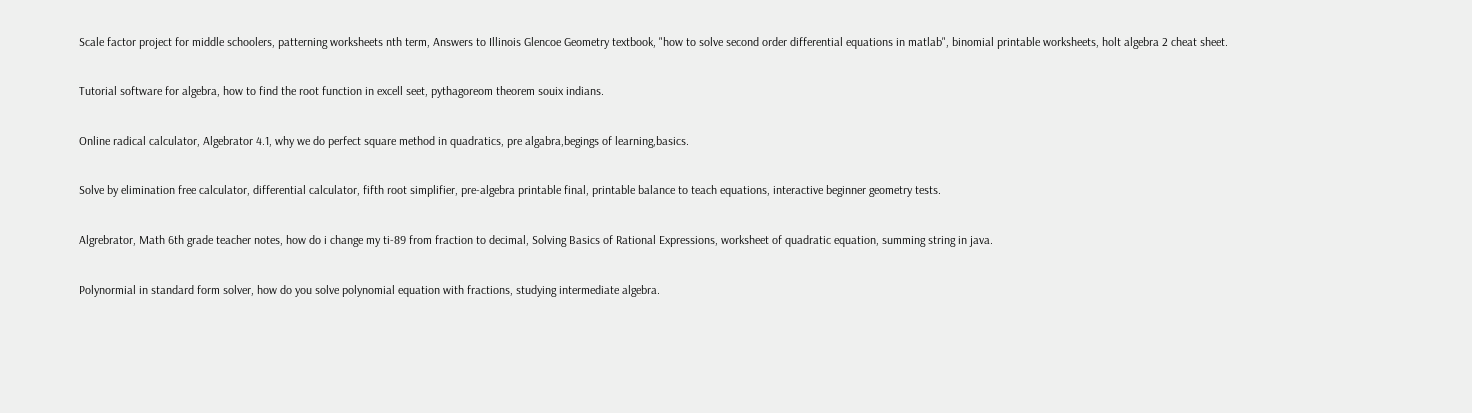Scale factor project for middle schoolers, patterning worksheets nth term, Answers to Illinois Glencoe Geometry textbook, "how to solve second order differential equations in matlab", binomial printable worksheets, holt algebra 2 cheat sheet.

Tutorial software for algebra, how to find the root function in excell seet, pythagoreom theorem souix indians.

Online radical calculator, Algebrator 4.1, why we do perfect square method in quadratics, pre algabra,begings of learning,basics.

Solve by elimination free calculator, differential calculator, fifth root simplifier, pre-algebra printable final, printable balance to teach equations, interactive beginner geometry tests.

Algrebrator, Math 6th grade teacher notes, how do i change my ti-89 from fraction to decimal, Solving Basics of Rational Expressions, worksheet of quadratic equation, summing string in java.

Polynormial in standard form solver, how do you solve polynomial equation with fractions, studying intermediate algebra.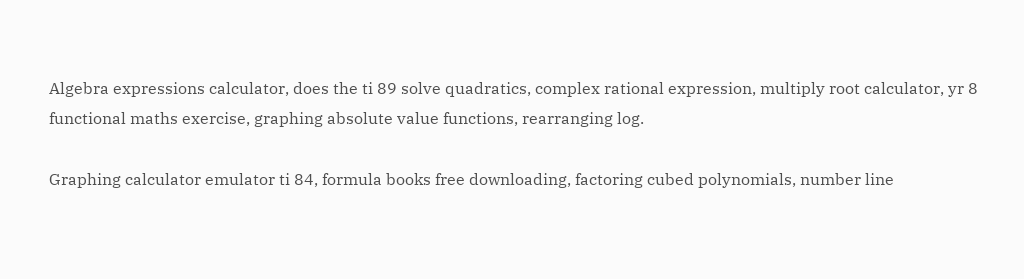Algebra expressions calculator, does the ti 89 solve quadratics, complex rational expression, multiply root calculator, yr 8 functional maths exercise, graphing absolute value functions, rearranging log.

Graphing calculator emulator ti 84, formula books free downloading, factoring cubed polynomials, number line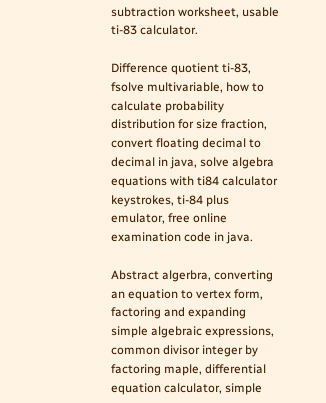subtraction worksheet, usable ti-83 calculator.

Difference quotient ti-83, fsolve multivariable, how to calculate probability distribution for size fraction, convert floating decimal to decimal in java, solve algebra equations with ti84 calculator keystrokes, ti-84 plus emulator, free online examination code in java.

Abstract algerbra, converting an equation to vertex form, factoring and expanding simple algebraic expressions, common divisor integer by factoring maple, differential equation calculator, simple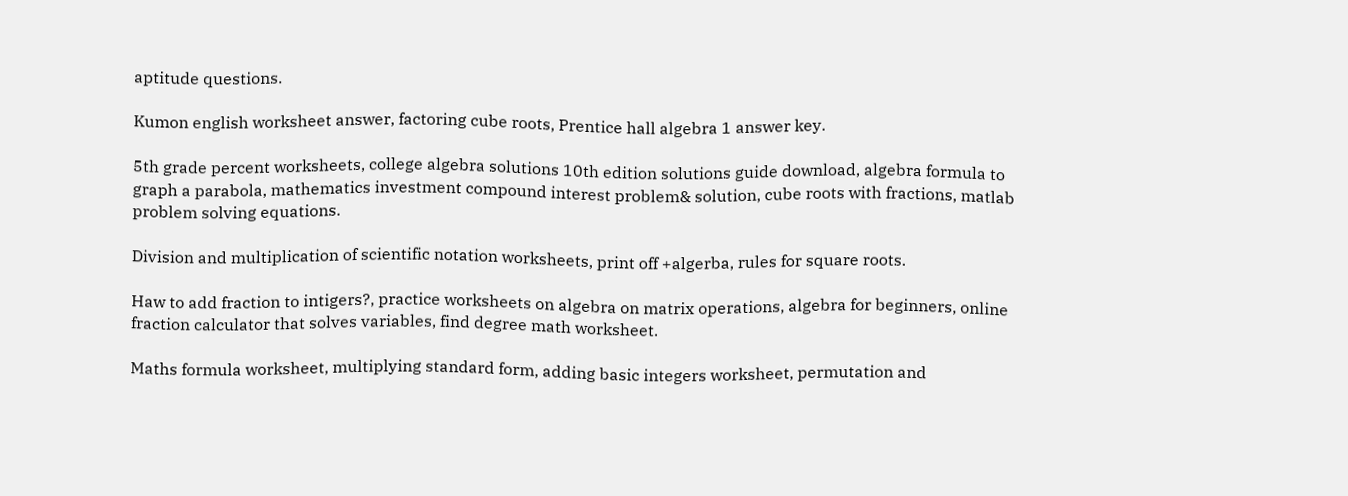aptitude questions.

Kumon english worksheet answer, factoring cube roots, Prentice hall algebra 1 answer key.

5th grade percent worksheets, college algebra solutions 10th edition solutions guide download, algebra formula to graph a parabola, mathematics investment compound interest problem& solution, cube roots with fractions, matlab problem solving equations.

Division and multiplication of scientific notation worksheets, print off +algerba, rules for square roots.

Haw to add fraction to intigers?, practice worksheets on algebra on matrix operations, algebra for beginners, online fraction calculator that solves variables, find degree math worksheet.

Maths formula worksheet, multiplying standard form, adding basic integers worksheet, permutation and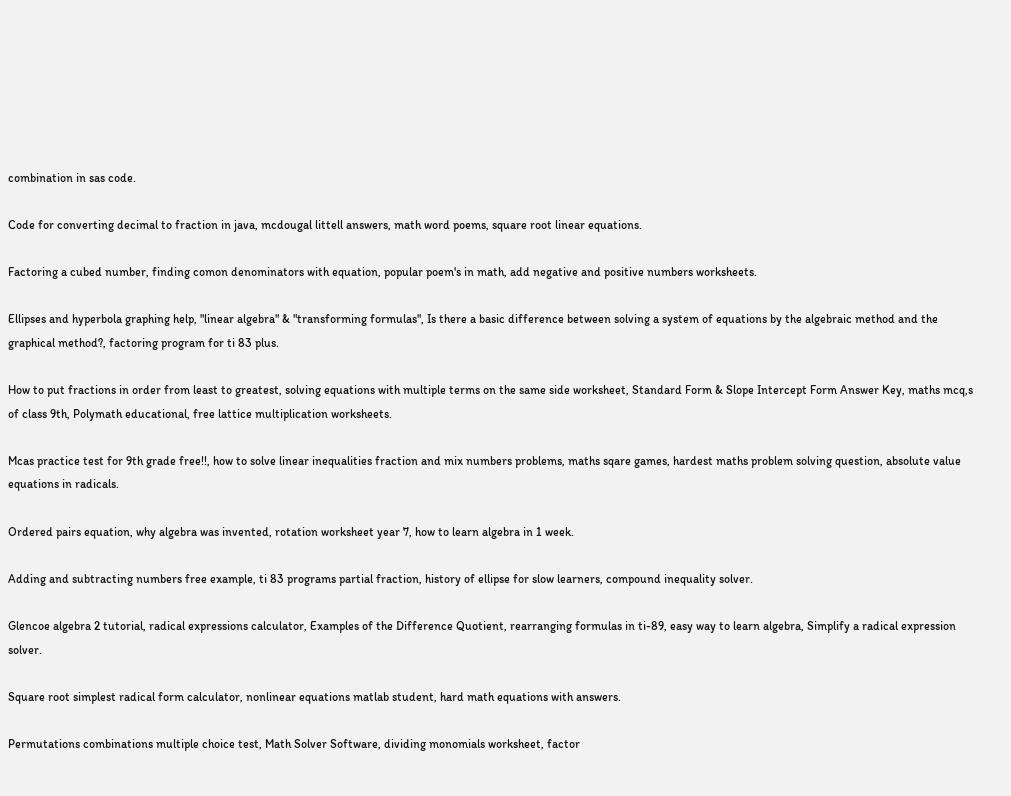combination in sas code.

Code for converting decimal to fraction in java, mcdougal littell answers, math word poems, square root linear equations.

Factoring a cubed number, finding comon denominators with equation, popular poem's in math, add negative and positive numbers worksheets.

Ellipses and hyperbola graphing help, "linear algebra" & "transforming formulas", Is there a basic difference between solving a system of equations by the algebraic method and the graphical method?, factoring program for ti 83 plus.

How to put fractions in order from least to greatest, solving equations with multiple terms on the same side worksheet, Standard Form & Slope Intercept Form Answer Key, maths mcq,s of class 9th, Polymath educational, free lattice multiplication worksheets.

Mcas practice test for 9th grade free!!, how to solve linear inequalities fraction and mix numbers problems, maths sqare games, hardest maths problem solving question, absolute value equations in radicals.

Ordered pairs equation, why algebra was invented, rotation worksheet year 7, how to learn algebra in 1 week.

Adding and subtracting numbers free example, ti 83 programs partial fraction, history of ellipse for slow learners, compound inequality solver.

Glencoe algebra 2 tutorial, radical expressions calculator, Examples of the Difference Quotient, rearranging formulas in ti-89, easy way to learn algebra, Simplify a radical expression solver.

Square root simplest radical form calculator, nonlinear equations matlab student, hard math equations with answers.

Permutations combinations multiple choice test, Math Solver Software, dividing monomials worksheet, factor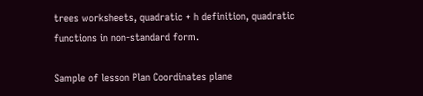trees worksheets, quadratic + h definition, quadratic functions in non-standard form.

Sample of lesson Plan Coordinates plane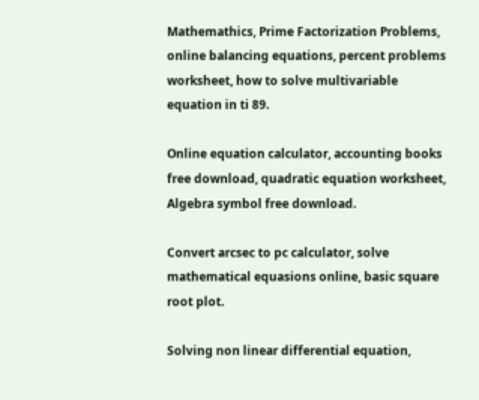Mathemathics, Prime Factorization Problems, online balancing equations, percent problems worksheet, how to solve multivariable equation in ti 89.

Online equation calculator, accounting books free download, quadratic equation worksheet, Algebra symbol free download.

Convert arcsec to pc calculator, solve mathematical equasions online, basic square root plot.

Solving non linear differential equation,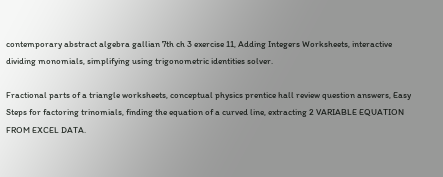contemporary abstract algebra gallian 7th ch 3 exercise 11, Adding Integers Worksheets, interactive dividing monomials, simplifying using trigonometric identities solver.

Fractional parts of a triangle worksheets, conceptual physics prentice hall review question answers, Easy Steps for factoring trinomials, finding the equation of a curved line, extracting 2 VARIABLE EQUATION FROM EXCEL DATA.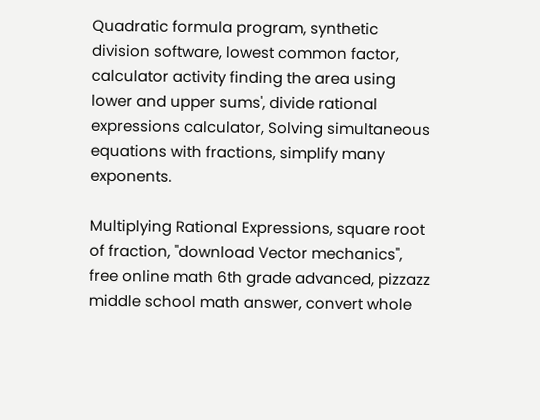Quadratic formula program, synthetic division software, lowest common factor, calculator activity finding the area using lower and upper sums', divide rational expressions calculator, Solving simultaneous equations with fractions, simplify many exponents.

Multiplying Rational Expressions, square root of fraction, "download Vector mechanics", free online math 6th grade advanced, pizzazz middle school math answer, convert whole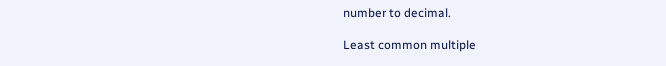number to decimal.

Least common multiple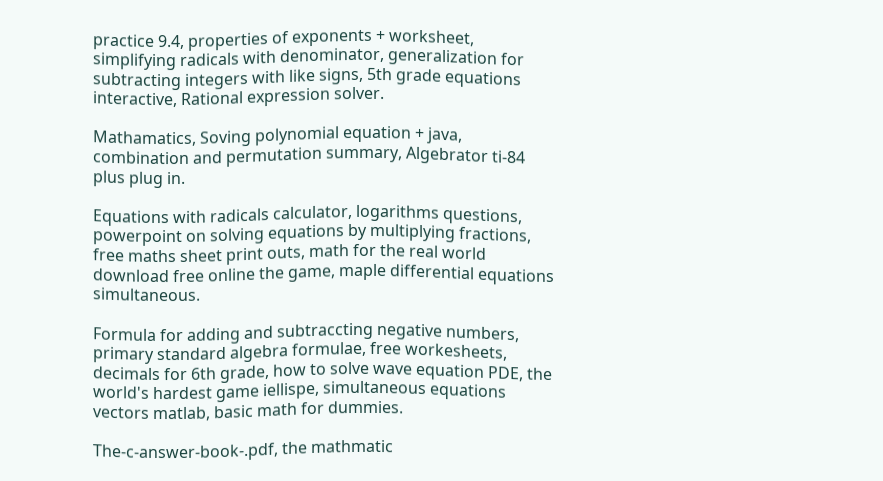practice 9.4, properties of exponents + worksheet, simplifying radicals with denominator, generalization for subtracting integers with like signs, 5th grade equations interactive, Rational expression solver.

Mathamatics, Soving polynomial equation + java, combination and permutation summary, Algebrator ti-84 plus plug in.

Equations with radicals calculator, logarithms questions, powerpoint on solving equations by multiplying fractions, free maths sheet print outs, math for the real world download free online the game, maple differential equations simultaneous.

Formula for adding and subtraccting negative numbers, primary standard algebra formulae, free workesheets, decimals for 6th grade, how to solve wave equation PDE, the world's hardest game iellispe, simultaneous equations vectors matlab, basic math for dummies.

The-c-answer-book-.pdf, the mathmatic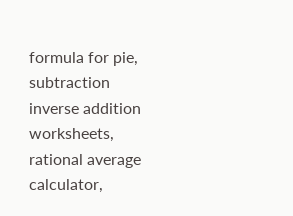formula for pie, subtraction inverse addition worksheets, rational average calculator,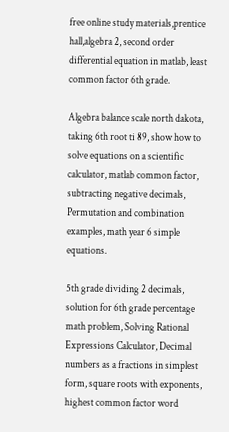free online study materials,prentice hall,algebra 2, second order differential equation in matlab, least common factor 6th grade.

Algebra balance scale north dakota, taking 6th root ti 89, show how to solve equations on a scientific calculator, matlab common factor, subtracting negative decimals, Permutation and combination examples, math year 6 simple equations.

5th grade dividing 2 decimals, solution for 6th grade percentage math problem, Solving Rational Expressions Calculator, Decimal numbers as a fractions in simplest form, square roots with exponents, highest common factor word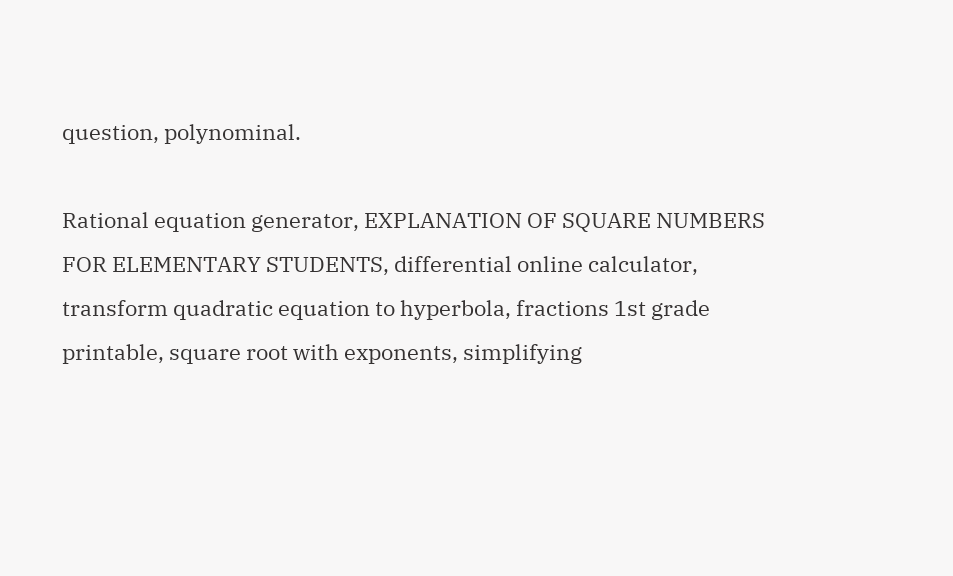question, polynominal.

Rational equation generator, EXPLANATION OF SQUARE NUMBERS FOR ELEMENTARY STUDENTS, differential online calculator, transform quadratic equation to hyperbola, fractions 1st grade printable, square root with exponents, simplifying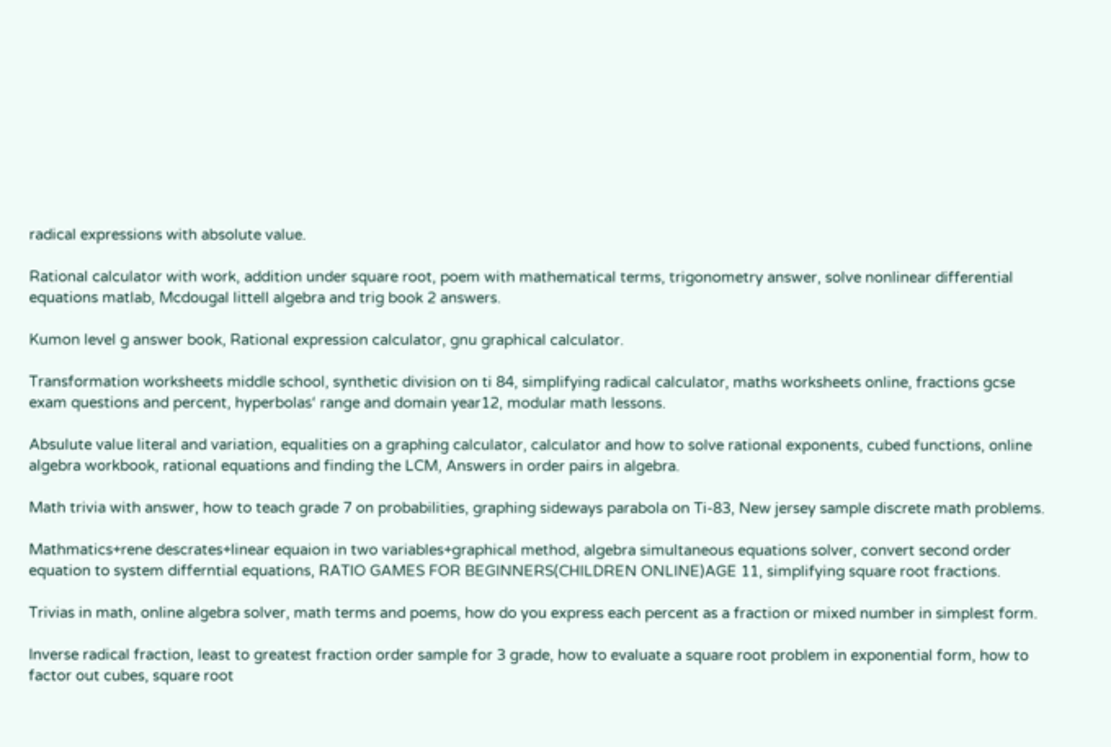radical expressions with absolute value.

Rational calculator with work, addition under square root, poem with mathematical terms, trigonometry answer, solve nonlinear differential equations matlab, Mcdougal littell algebra and trig book 2 answers.

Kumon level g answer book, Rational expression calculator, gnu graphical calculator.

Transformation worksheets middle school, synthetic division on ti 84, simplifying radical calculator, maths worksheets online, fractions gcse exam questions and percent, hyperbolas‘ range and domain year12, modular math lessons.

Absulute value literal and variation, equalities on a graphing calculator, calculator and how to solve rational exponents, cubed functions, online algebra workbook, rational equations and finding the LCM, Answers in order pairs in algebra.

Math trivia with answer, how to teach grade 7 on probabilities, graphing sideways parabola on Ti-83, New jersey sample discrete math problems.

Mathmatics+rene descrates+linear equaion in two variables+graphical method, algebra simultaneous equations solver, convert second order equation to system differntial equations, RATIO GAMES FOR BEGINNERS(CHILDREN ONLINE)AGE 11, simplifying square root fractions.

Trivias in math, online algebra solver, math terms and poems, how do you express each percent as a fraction or mixed number in simplest form.

Inverse radical fraction, least to greatest fraction order sample for 3 grade, how to evaluate a square root problem in exponential form, how to factor out cubes, square root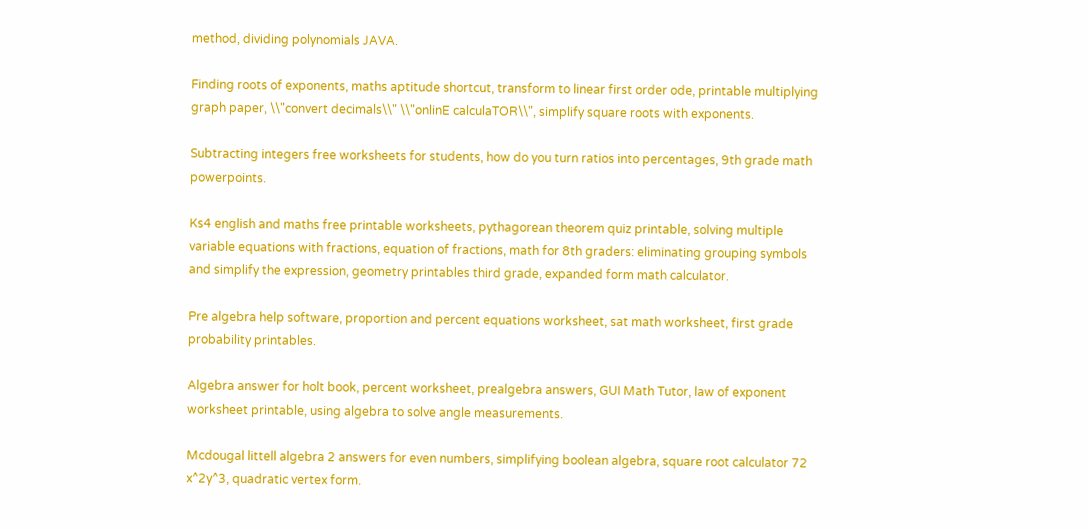method, dividing polynomials JAVA.

Finding roots of exponents, maths aptitude shortcut, transform to linear first order ode, printable multiplying graph paper, \\"convert decimals\\" \\"onlinE calculaTOR\\", simplify square roots with exponents.

Subtracting integers free worksheets for students, how do you turn ratios into percentages, 9th grade math powerpoints.

Ks4 english and maths free printable worksheets, pythagorean theorem quiz printable, solving multiple variable equations with fractions, equation of fractions, math for 8th graders: eliminating grouping symbols and simplify the expression, geometry printables third grade, expanded form math calculator.

Pre algebra help software, proportion and percent equations worksheet, sat math worksheet, first grade probability printables.

Algebra answer for holt book, percent worksheet, prealgebra answers, GUI Math Tutor, law of exponent worksheet printable, using algebra to solve angle measurements.

Mcdougal littell algebra 2 answers for even numbers, simplifying boolean algebra, square root calculator 72 x^2y^3, quadratic vertex form.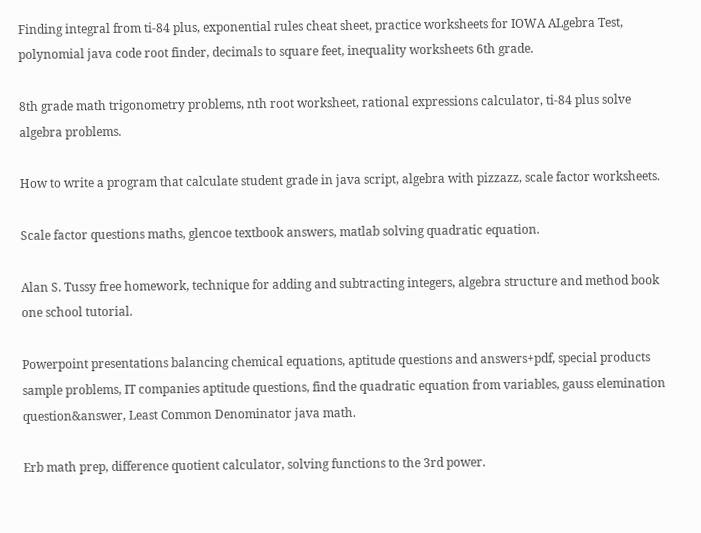Finding integral from ti-84 plus, exponential rules cheat sheet, practice worksheets for IOWA ALgebra Test, polynomial java code root finder, decimals to square feet, inequality worksheets 6th grade.

8th grade math trigonometry problems, nth root worksheet, rational expressions calculator, ti-84 plus solve algebra problems.

How to write a program that calculate student grade in java script, algebra with pizzazz, scale factor worksheets.

Scale factor questions maths, glencoe textbook answers, matlab solving quadratic equation.

Alan S. Tussy free homework, technique for adding and subtracting integers, algebra structure and method book one school tutorial.

Powerpoint presentations balancing chemical equations, aptitude questions and answers+pdf, special products sample problems, IT companies aptitude questions, find the quadratic equation from variables, gauss elemination question&answer, Least Common Denominator java math.

Erb math prep, difference quotient calculator, solving functions to the 3rd power.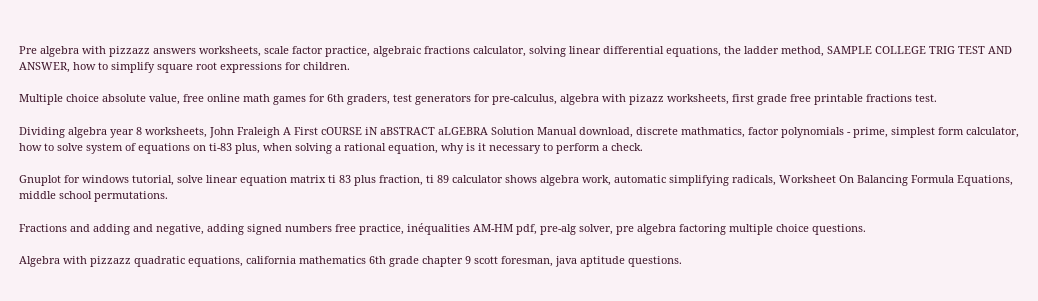Pre algebra with pizzazz answers worksheets, scale factor practice, algebraic fractions calculator, solving linear differential equations, the ladder method, SAMPLE COLLEGE TRIG TEST AND ANSWER, how to simplify square root expressions for children.

Multiple choice absolute value, free online math games for 6th graders, test generators for pre-calculus, algebra with pizazz worksheets, first grade free printable fractions test.

Dividing algebra year 8 worksheets, John Fraleigh A First cOURSE iN aBSTRACT aLGEBRA Solution Manual download, discrete mathmatics, factor polynomials - prime, simplest form calculator, how to solve system of equations on ti-83 plus, when solving a rational equation, why is it necessary to perform a check.

Gnuplot for windows tutorial, solve linear equation matrix ti 83 plus fraction, ti 89 calculator shows algebra work, automatic simplifying radicals, Worksheet On Balancing Formula Equations, middle school permutations.

Fractions and adding and negative, adding signed numbers free practice, inéqualities AM-HM pdf, pre-alg solver, pre algebra factoring multiple choice questions.

Algebra with pizzazz quadratic equations, california mathematics 6th grade chapter 9 scott foresman, java aptitude questions.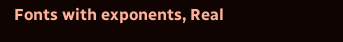Fonts with exponents, Real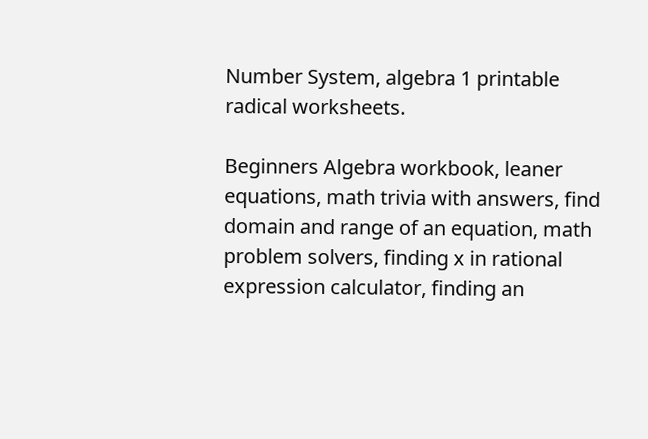Number System, algebra 1 printable radical worksheets.

Beginners Algebra workbook, leaner equations, math trivia with answers, find domain and range of an equation, math problem solvers, finding x in rational expression calculator, finding an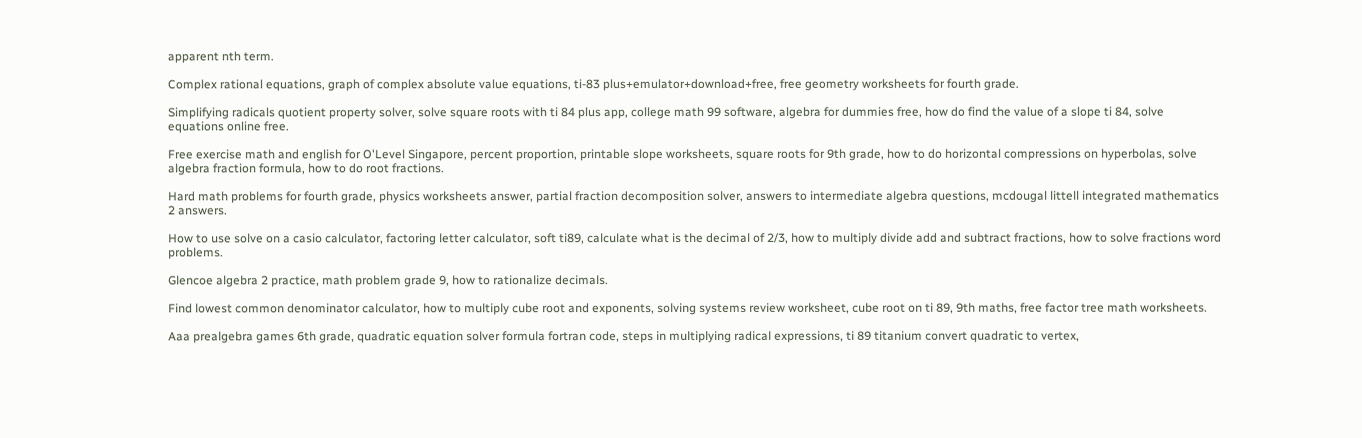apparent nth term.

Complex rational equations, graph of complex absolute value equations, ti-83 plus+emulator+download+free, free geometry worksheets for fourth grade.

Simplifying radicals quotient property solver, solve square roots with ti 84 plus app, college math 99 software, algebra for dummies free, how do find the value of a slope ti 84, solve equations online free.

Free exercise math and english for O'Level Singapore, percent proportion, printable slope worksheets, square roots for 9th grade, how to do horizontal compressions on hyperbolas, solve algebra fraction formula, how to do root fractions.

Hard math problems for fourth grade, physics worksheets answer, partial fraction decomposition solver, answers to intermediate algebra questions, mcdougal littell integrated mathematics 2 answers.

How to use solve on a casio calculator, factoring letter calculator, soft ti89, calculate what is the decimal of 2/3, how to multiply divide add and subtract fractions, how to solve fractions word problems.

Glencoe algebra 2 practice, math problem grade 9, how to rationalize decimals.

Find lowest common denominator calculator, how to multiply cube root and exponents, solving systems review worksheet, cube root on ti 89, 9th maths, free factor tree math worksheets.

Aaa prealgebra games 6th grade, quadratic equation solver formula fortran code, steps in multiplying radical expressions, ti 89 titanium convert quadratic to vertex,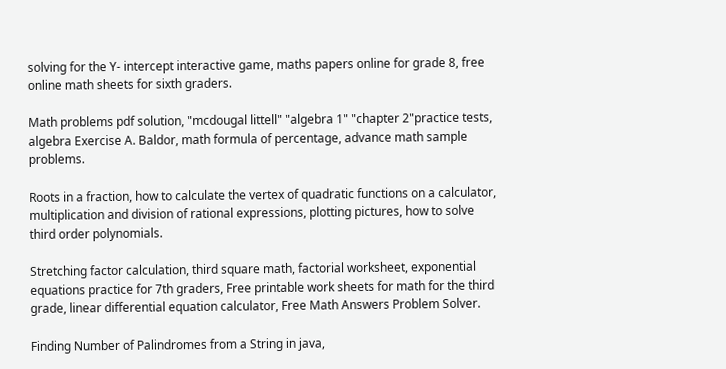solving for the Y- intercept interactive game, maths papers online for grade 8, free online math sheets for sixth graders.

Math problems pdf solution, "mcdougal littell" "algebra 1" "chapter 2"practice tests, algebra Exercise A. Baldor, math formula of percentage, advance math sample problems.

Roots in a fraction, how to calculate the vertex of quadratic functions on a calculator, multiplication and division of rational expressions, plotting pictures, how to solve third order polynomials.

Stretching factor calculation, third square math, factorial worksheet, exponential equations practice for 7th graders, Free printable work sheets for math for the third grade, linear differential equation calculator, Free Math Answers Problem Solver.

Finding Number of Palindromes from a String in java,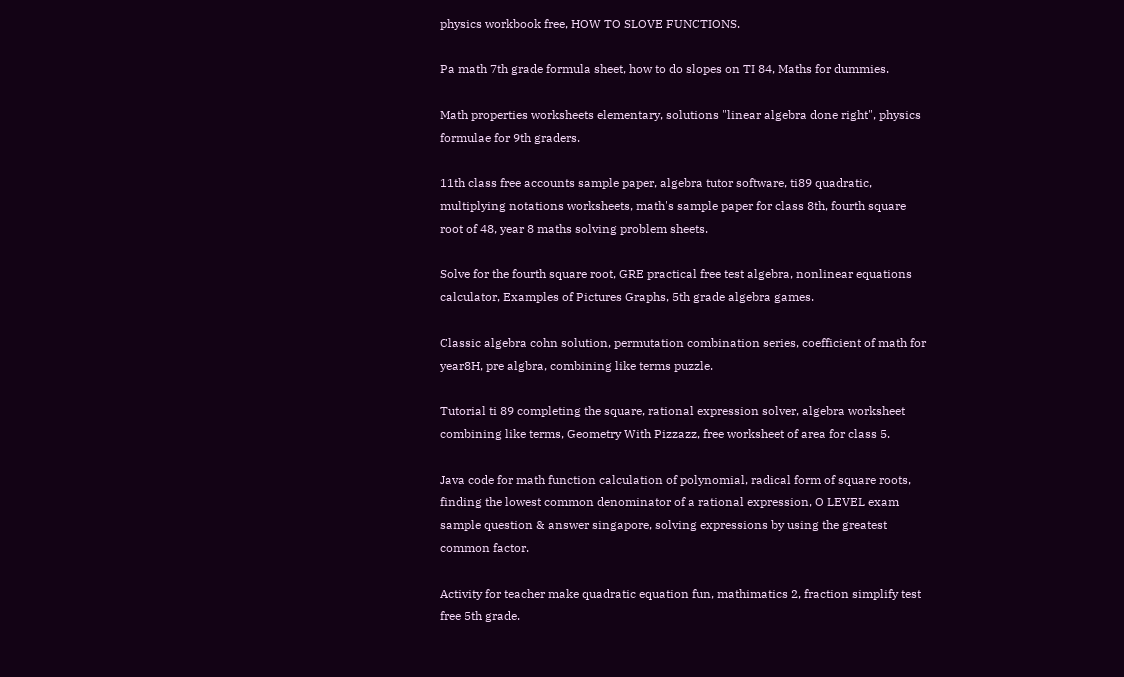physics workbook free, HOW TO SLOVE FUNCTIONS.

Pa math 7th grade formula sheet, how to do slopes on TI 84, Maths for dummies.

Math properties worksheets elementary, solutions "linear algebra done right", physics formulae for 9th graders.

11th class free accounts sample paper, algebra tutor software, ti89 quadratic, multiplying notations worksheets, math's sample paper for class 8th, fourth square root of 48, year 8 maths solving problem sheets.

Solve for the fourth square root, GRE practical free test algebra, nonlinear equations calculator, Examples of Pictures Graphs, 5th grade algebra games.

Classic algebra cohn solution, permutation combination series, coefficient of math for year8H, pre algbra, combining like terms puzzle.

Tutorial ti 89 completing the square, rational expression solver, algebra worksheet combining like terms, Geometry With Pizzazz, free worksheet of area for class 5.

Java code for math function calculation of polynomial, radical form of square roots, finding the lowest common denominator of a rational expression, O LEVEL exam sample question & answer singapore, solving expressions by using the greatest common factor.

Activity for teacher make quadratic equation fun, mathimatics 2, fraction simplify test free 5th grade.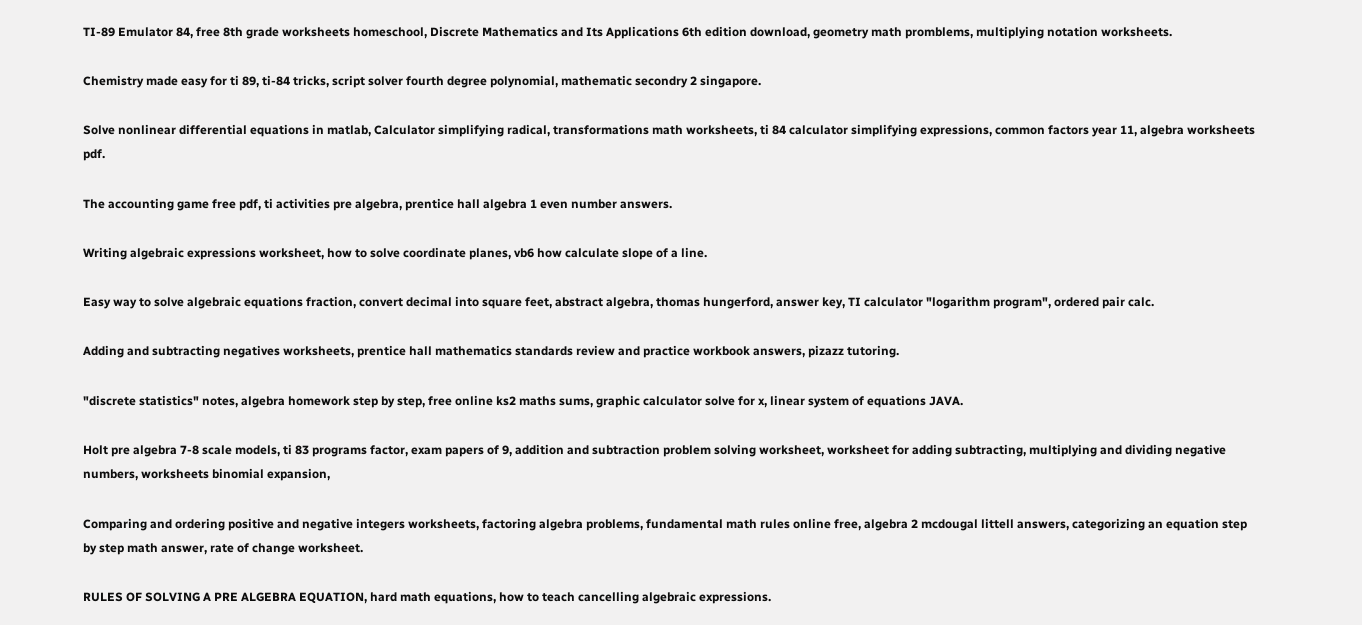TI-89 Emulator 84, free 8th grade worksheets homeschool, Discrete Mathematics and Its Applications 6th edition download, geometry math promblems, multiplying notation worksheets.

Chemistry made easy for ti 89, ti-84 tricks, script solver fourth degree polynomial, mathematic secondry 2 singapore.

Solve nonlinear differential equations in matlab, Calculator simplifying radical, transformations math worksheets, ti 84 calculator simplifying expressions, common factors year 11, algebra worksheets pdf.

The accounting game free pdf, ti activities pre algebra, prentice hall algebra 1 even number answers.

Writing algebraic expressions worksheet, how to solve coordinate planes, vb6 how calculate slope of a line.

Easy way to solve algebraic equations fraction, convert decimal into square feet, abstract algebra, thomas hungerford, answer key, TI calculator "logarithm program", ordered pair calc.

Adding and subtracting negatives worksheets, prentice hall mathematics standards review and practice workbook answers, pizazz tutoring.

"discrete statistics" notes, algebra homework step by step, free online ks2 maths sums, graphic calculator solve for x, linear system of equations JAVA.

Holt pre algebra 7-8 scale models, ti 83 programs factor, exam papers of 9, addition and subtraction problem solving worksheet, worksheet for adding subtracting, multiplying and dividing negative numbers, worksheets binomial expansion,

Comparing and ordering positive and negative integers worksheets, factoring algebra problems, fundamental math rules online free, algebra 2 mcdougal littell answers, categorizing an equation step by step math answer, rate of change worksheet.

RULES OF SOLVING A PRE ALGEBRA EQUATION, hard math equations, how to teach cancelling algebraic expressions.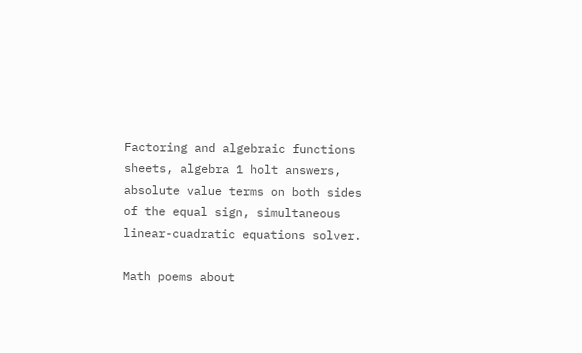Factoring and algebraic functions sheets, algebra 1 holt answers, absolute value terms on both sides of the equal sign, simultaneous linear-cuadratic equations solver.

Math poems about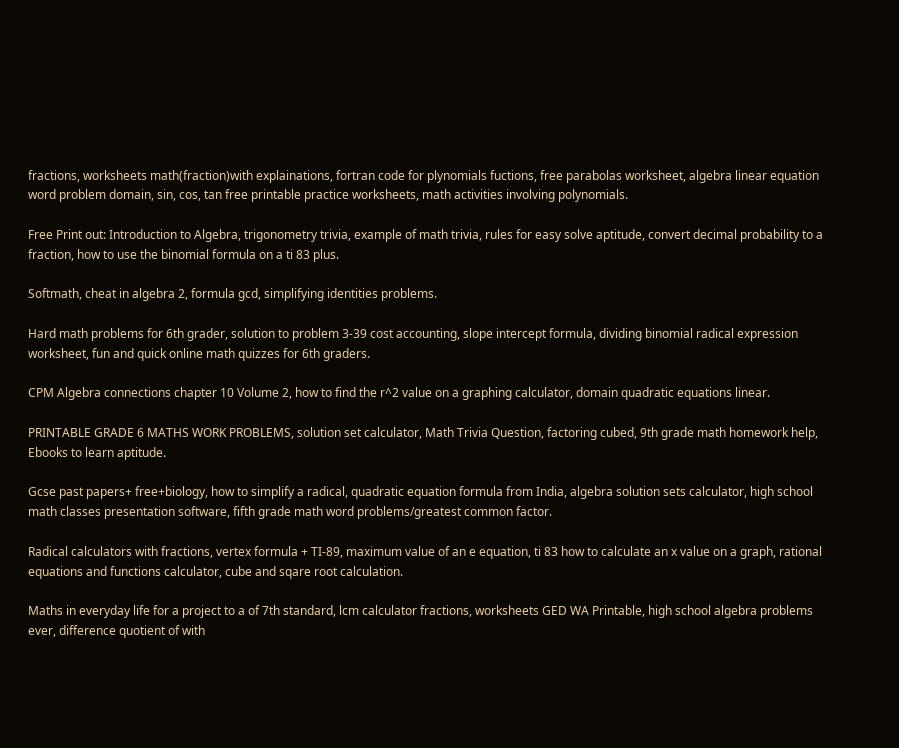fractions, worksheets math(fraction)with explainations, fortran code for plynomials fuctions, free parabolas worksheet, algebra linear equation word problem domain, sin, cos, tan free printable practice worksheets, math activities involving polynomials.

Free Print out: Introduction to Algebra, trigonometry trivia, example of math trivia, rules for easy solve aptitude, convert decimal probability to a fraction, how to use the binomial formula on a ti 83 plus.

Softmath, cheat in algebra 2, formula gcd, simplifying identities problems.

Hard math problems for 6th grader, solution to problem 3-39 cost accounting, slope intercept formula, dividing binomial radical expression worksheet, fun and quick online math quizzes for 6th graders.

CPM Algebra connections chapter 10 Volume 2, how to find the r^2 value on a graphing calculator, domain quadratic equations linear.

PRINTABLE GRADE 6 MATHS WORK PROBLEMS, solution set calculator, Math Trivia Question, factoring cubed, 9th grade math homework help, Ebooks to learn aptitude.

Gcse past papers+ free+biology, how to simplify a radical, quadratic equation formula from India, algebra solution sets calculator, high school math classes presentation software, fifth grade math word problems/greatest common factor.

Radical calculators with fractions, vertex formula + TI-89, maximum value of an e equation, ti 83 how to calculate an x value on a graph, rational equations and functions calculator, cube and sqare root calculation.

Maths in everyday life for a project to a of 7th standard, lcm calculator fractions, worksheets GED WA Printable, high school algebra problems ever, difference quotient of with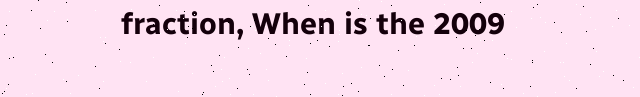fraction, When is the 2009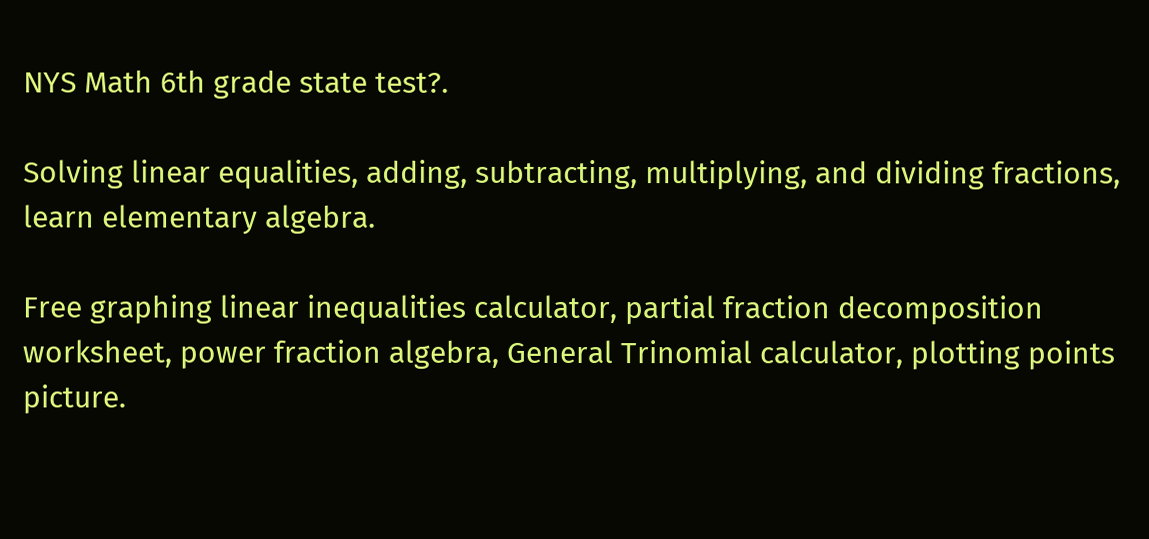NYS Math 6th grade state test?.

Solving linear equalities, adding, subtracting, multiplying, and dividing fractions, learn elementary algebra.

Free graphing linear inequalities calculator, partial fraction decomposition worksheet, power fraction algebra, General Trinomial calculator, plotting points picture.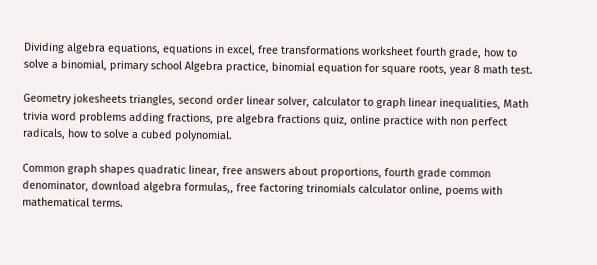Dividing algebra equations, equations in excel, free transformations worksheet fourth grade, how to solve a binomial, primary school Algebra practice, binomial equation for square roots, year 8 math test.

Geometry jokesheets triangles, second order linear solver, calculator to graph linear inequalities, Math trivia word problems adding fractions, pre algebra fractions quiz, online practice with non perfect radicals, how to solve a cubed polynomial.

Common graph shapes quadratic linear, free answers about proportions, fourth grade common denominator, download algebra formulas,, free factoring trinomials calculator online, poems with mathematical terms.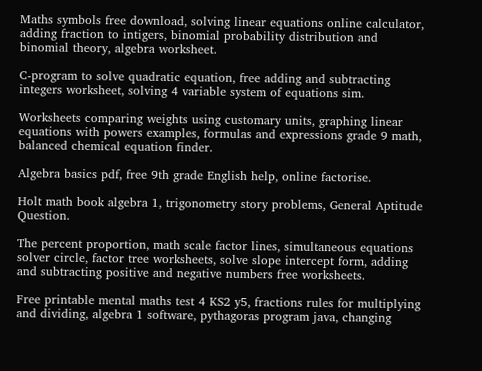Maths symbols free download, solving linear equations online calculator, adding fraction to intigers, binomial probability distribution and binomial theory, algebra worksheet.

C-program to solve quadratic equation, free adding and subtracting integers worksheet, solving 4 variable system of equations sim.

Worksheets comparing weights using customary units, graphing linear equations with powers examples, formulas and expressions grade 9 math, balanced chemical equation finder.

Algebra basics pdf, free 9th grade English help, online factorise.

Holt math book algebra 1, trigonometry story problems, General Aptitude Question.

The percent proportion, math scale factor lines, simultaneous equations solver circle, factor tree worksheets, solve slope intercept form, adding and subtracting positive and negative numbers free worksheets.

Free printable mental maths test 4 KS2 y5, fractions rules for multiplying and dividing, algebra 1 software, pythagoras program java, changing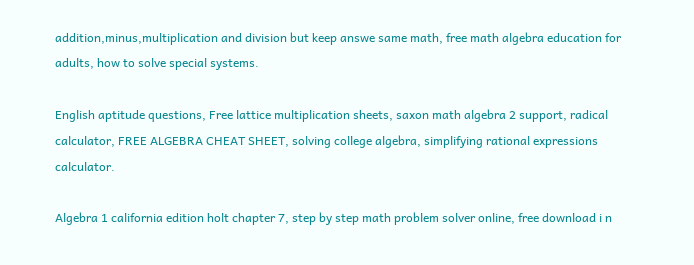addition,minus,multiplication and division but keep answe same math, free math algebra education for adults, how to solve special systems.

English aptitude questions, Free lattice multiplication sheets, saxon math algebra 2 support, radical calculator, FREE ALGEBRA CHEAT SHEET, solving college algebra, simplifying rational expressions calculator.

Algebra 1 california edition holt chapter 7, step by step math problem solver online, free download i n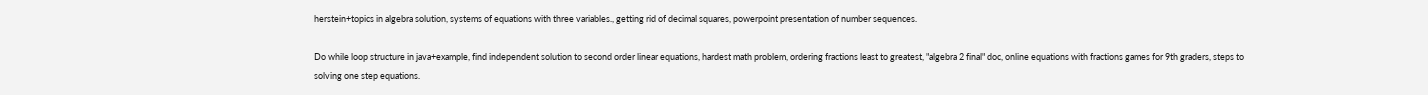herstein+topics in algebra solution, systems of equations with three variables., getting rid of decimal squares, powerpoint presentation of number sequences.

Do while loop structure in java+example, find independent solution to second order linear equations, hardest math problem, ordering fractions least to greatest, "algebra 2 final" doc, online equations with fractions games for 9th graders, steps to solving one step equations.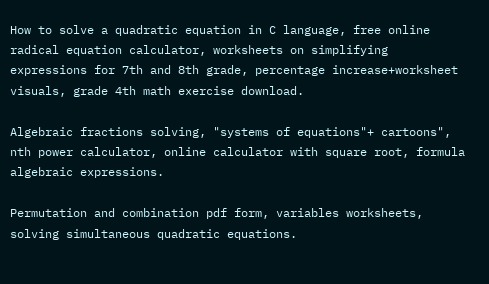How to solve a quadratic equation in C language, free online radical equation calculator, worksheets on simplifying expressions for 7th and 8th grade, percentage increase+worksheet visuals, grade 4th math exercise download.

Algebraic fractions solving, "systems of equations"+ cartoons", nth power calculator, online calculator with square root, formula algebraic expressions.

Permutation and combination pdf form, variables worksheets, solving simultaneous quadratic equations.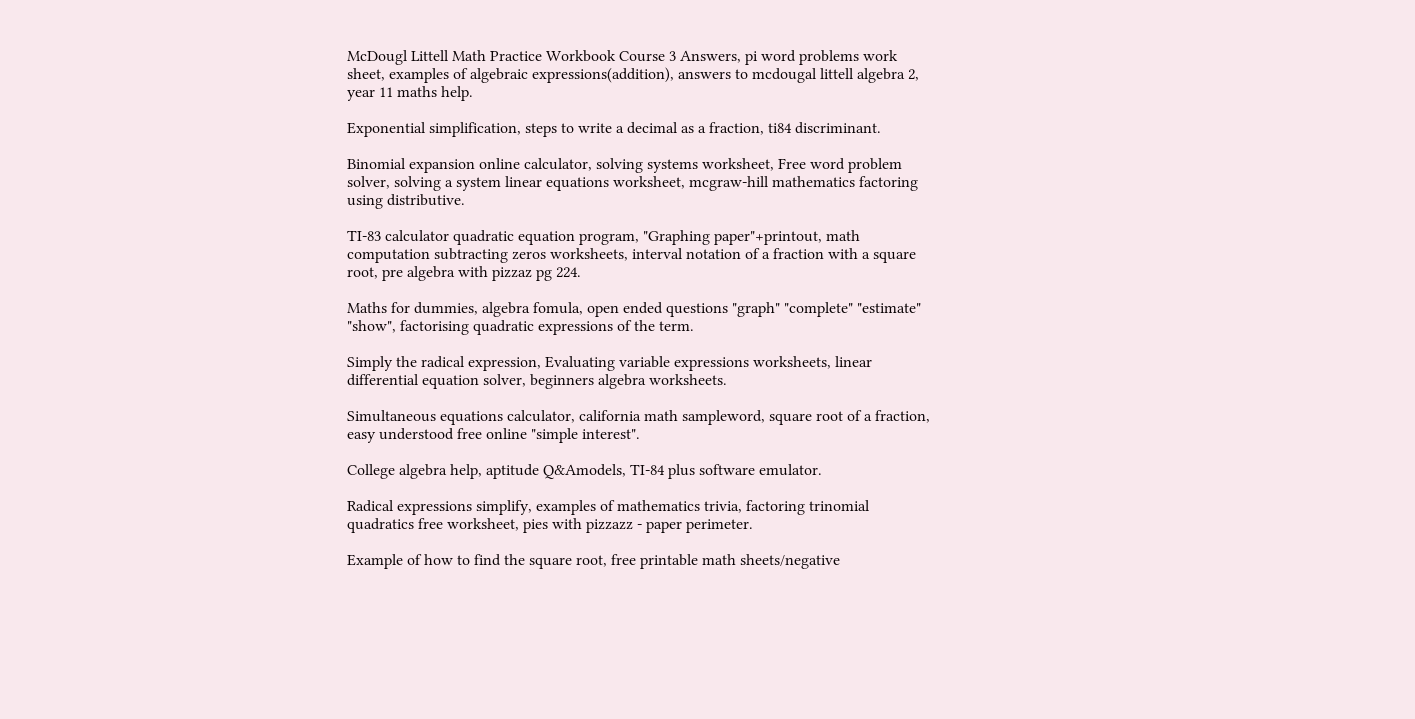McDougl Littell Math Practice Workbook Course 3 Answers, pi word problems work sheet, examples of algebraic expressions(addition), answers to mcdougal littell algebra 2, year 11 maths help.

Exponential simplification, steps to write a decimal as a fraction, ti84 discriminant.

Binomial expansion online calculator, solving systems worksheet, Free word problem solver, solving a system linear equations worksheet, mcgraw-hill mathematics factoring using distributive.

TI-83 calculator quadratic equation program, "Graphing paper"+printout, math computation subtracting zeros worksheets, interval notation of a fraction with a square root, pre algebra with pizzaz pg 224.

Maths for dummies, algebra fomula, open ended questions "graph" "complete" "estimate" "show", factorising quadratic expressions of the term.

Simply the radical expression, Evaluating variable expressions worksheets, linear differential equation solver, beginners algebra worksheets.

Simultaneous equations calculator, california math sampleword, square root of a fraction, easy understood free online "simple interest".

College algebra help, aptitude Q&Amodels, TI-84 plus software emulator.

Radical expressions simplify, examples of mathematics trivia, factoring trinomial quadratics free worksheet, pies with pizzazz - paper perimeter.

Example of how to find the square root, free printable math sheets/negative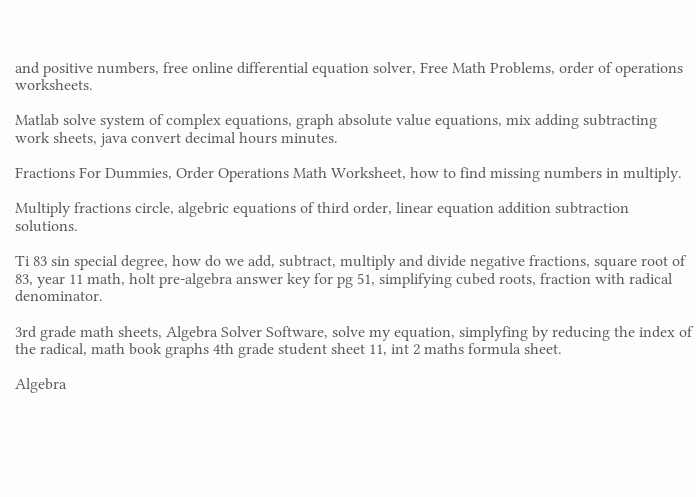and positive numbers, free online differential equation solver, Free Math Problems, order of operations worksheets.

Matlab solve system of complex equations, graph absolute value equations, mix adding subtracting work sheets, java convert decimal hours minutes.

Fractions For Dummies, Order Operations Math Worksheet, how to find missing numbers in multiply.

Multiply fractions circle, algebric equations of third order, linear equation addition subtraction solutions.

Ti 83 sin special degree, how do we add, subtract, multiply and divide negative fractions, square root of 83, year 11 math, holt pre-algebra answer key for pg 51, simplifying cubed roots, fraction with radical denominator.

3rd grade math sheets, Algebra Solver Software, solve my equation, simplyfing by reducing the index of the radical, math book graphs 4th grade student sheet 11, int 2 maths formula sheet.

Algebra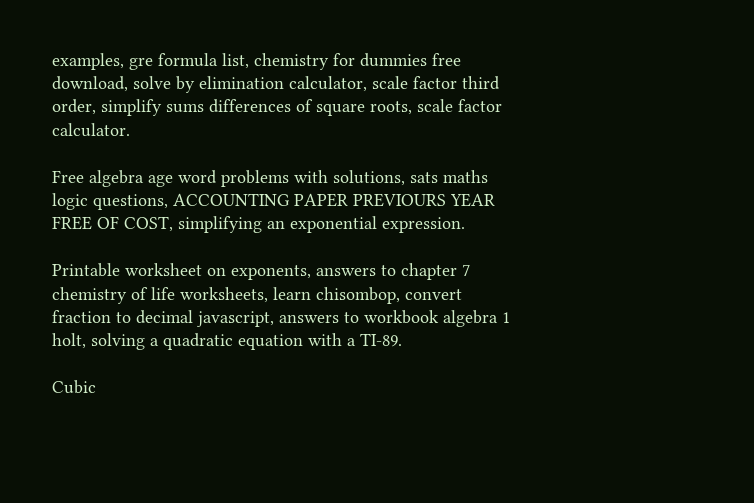examples, gre formula list, chemistry for dummies free download, solve by elimination calculator, scale factor third order, simplify sums differences of square roots, scale factor calculator.

Free algebra age word problems with solutions, sats maths logic questions, ACCOUNTING PAPER PREVIOURS YEAR FREE OF COST, simplifying an exponential expression.

Printable worksheet on exponents, answers to chapter 7 chemistry of life worksheets, learn chisombop, convert fraction to decimal javascript, answers to workbook algebra 1 holt, solving a quadratic equation with a TI-89.

Cubic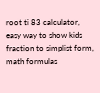root ti 83 calculator, easy way to show kids fraction to simplist form, math formulas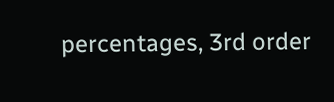percentages, 3rd order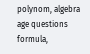polynom, algebra age questions formula,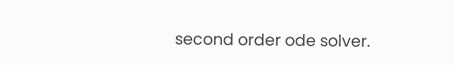second order ode solver.